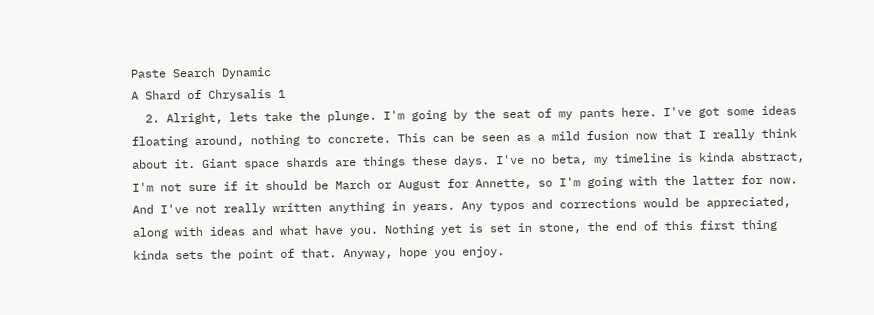Paste Search Dynamic
A Shard of Chrysalis 1
  2. Alright, lets take the plunge. I'm going by the seat of my pants here. I've got some ideas floating around, nothing to concrete. This can be seen as a mild fusion now that I really think about it. Giant space shards are things these days. I've no beta, my timeline is kinda abstract, I'm not sure if it should be March or August for Annette, so I'm going with the latter for now. And I've not really written anything in years. Any typos and corrections would be appreciated, along with ideas and what have you. Nothing yet is set in stone, the end of this first thing kinda sets the point of that. Anyway, hope you enjoy.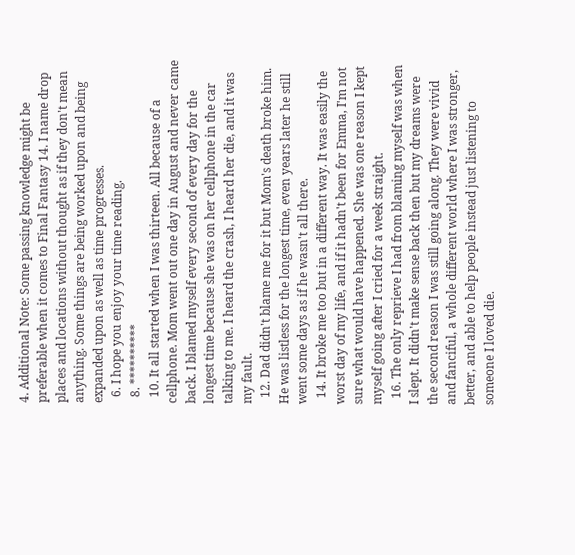4. Additional Note: Some passing knowledge might be preferable when it comes to Final Fantasy 14. I name drop places and locations without thought as if they don't mean anything. Some things are being worked upon and being expanded upon as well as time progresses.
  6. I hope you enjoy your time reading.
  8. **********
  10. It all started when I was thirteen. All because of a cellphone. Mom went out one day in August and never came back. I blamed myself every second of every day for the longest time because she was on her cellphone in the car talking to me. I heard the crash, I heard her die, and it was my fault.
  12. Dad didn't blame me for it but Mom's death broke him. He was listless for the longest time, even years later he still went some days as if he wasn't all there.
  14. It broke me too but in a different way. It was easily the worst day of my life, and if it hadn't been for Emma, I'm not sure what would have happened. She was one reason I kept myself going after I cried for a week straight.
  16. The only reprieve I had from blaming myself was when I slept. It didn't make sense back then but my dreams were the second reason I was still going along. They were vivid and fanciful, a whole different world where I was stronger, better, and able to help people instead just listening to someone I loved die.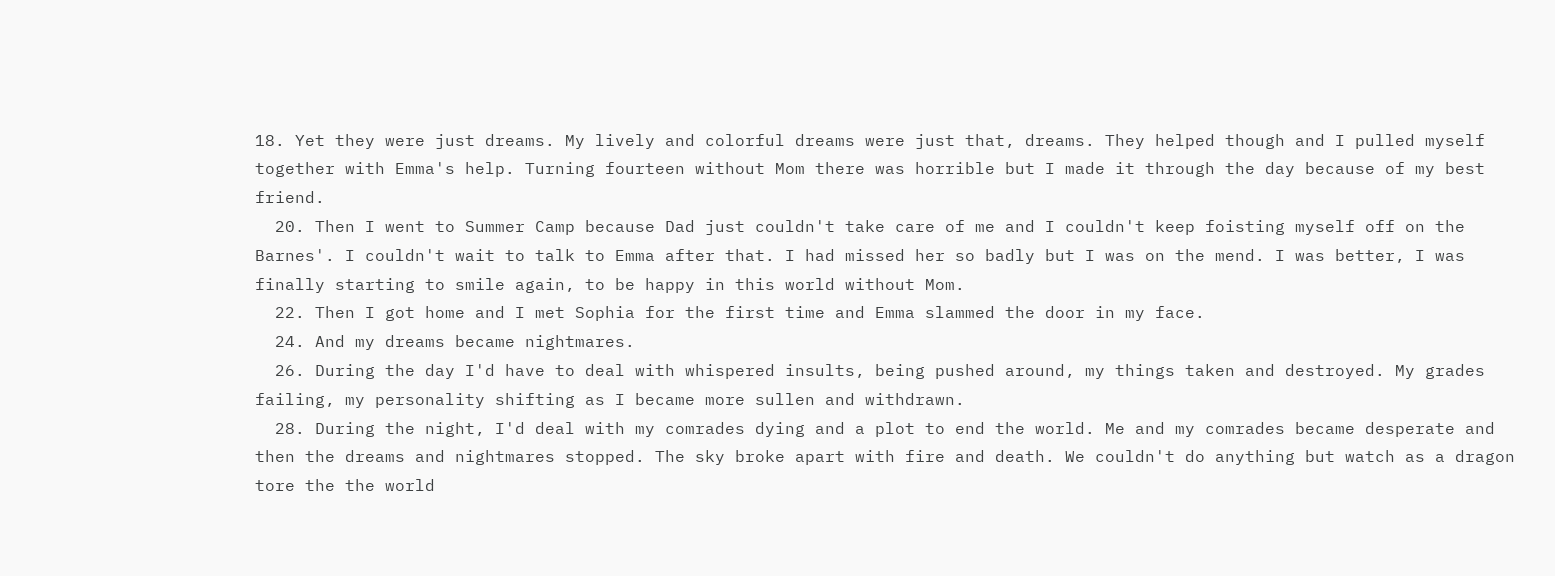18. Yet they were just dreams. My lively and colorful dreams were just that, dreams. They helped though and I pulled myself together with Emma's help. Turning fourteen without Mom there was horrible but I made it through the day because of my best friend.
  20. Then I went to Summer Camp because Dad just couldn't take care of me and I couldn't keep foisting myself off on the Barnes'. I couldn't wait to talk to Emma after that. I had missed her so badly but I was on the mend. I was better, I was finally starting to smile again, to be happy in this world without Mom.
  22. Then I got home and I met Sophia for the first time and Emma slammed the door in my face.
  24. And my dreams became nightmares.
  26. During the day I'd have to deal with whispered insults, being pushed around, my things taken and destroyed. My grades failing, my personality shifting as I became more sullen and withdrawn.
  28. During the night, I'd deal with my comrades dying and a plot to end the world. Me and my comrades became desperate and then the dreams and nightmares stopped. The sky broke apart with fire and death. We couldn't do anything but watch as a dragon tore the the world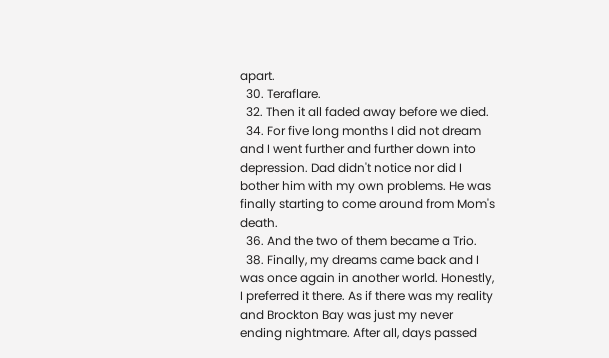apart.
  30. Teraflare.
  32. Then it all faded away before we died.
  34. For five long months I did not dream and I went further and further down into depression. Dad didn't notice nor did I bother him with my own problems. He was finally starting to come around from Mom's death.
  36. And the two of them became a Trio.
  38. Finally, my dreams came back and I was once again in another world. Honestly, I preferred it there. As if there was my reality and Brockton Bay was just my never ending nightmare. After all, days passed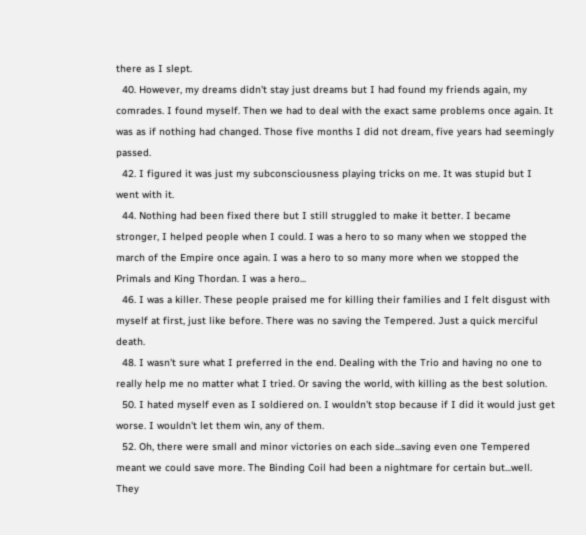there as I slept.
  40. However, my dreams didn't stay just dreams but I had found my friends again, my comrades. I found myself. Then we had to deal with the exact same problems once again. It was as if nothing had changed. Those five months I did not dream, five years had seemingly passed.
  42. I figured it was just my subconsciousness playing tricks on me. It was stupid but I went with it.
  44. Nothing had been fixed there but I still struggled to make it better. I became stronger, I helped people when I could. I was a hero to so many when we stopped the march of the Empire once again. I was a hero to so many more when we stopped the Primals and King Thordan. I was a hero...
  46. I was a killer. These people praised me for killing their families and I felt disgust with myself at first, just like before. There was no saving the Tempered. Just a quick merciful death.
  48. I wasn't sure what I preferred in the end. Dealing with the Trio and having no one to really help me no matter what I tried. Or saving the world, with killing as the best solution.
  50. I hated myself even as I soldiered on. I wouldn't stop because if I did it would just get worse. I wouldn't let them win, any of them.
  52. Oh, there were small and minor victories on each side...saving even one Tempered meant we could save more. The Binding Coil had been a nightmare for certain but...well. They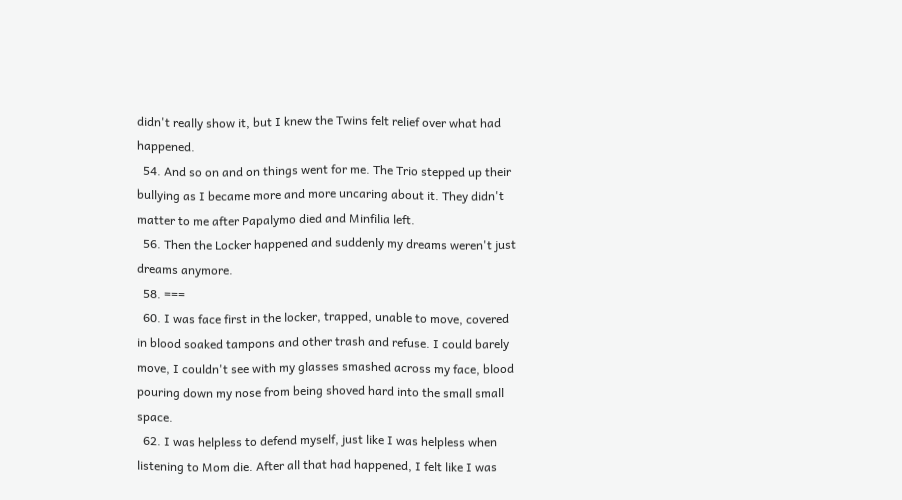didn't really show it, but I knew the Twins felt relief over what had happened.
  54. And so on and on things went for me. The Trio stepped up their bullying as I became more and more uncaring about it. They didn't matter to me after Papalymo died and Minfilia left.
  56. Then the Locker happened and suddenly my dreams weren't just dreams anymore.
  58. ===
  60. I was face first in the locker, trapped, unable to move, covered in blood soaked tampons and other trash and refuse. I could barely move, I couldn't see with my glasses smashed across my face, blood pouring down my nose from being shoved hard into the small small space.
  62. I was helpless to defend myself, just like I was helpless when listening to Mom die. After all that had happened, I felt like I was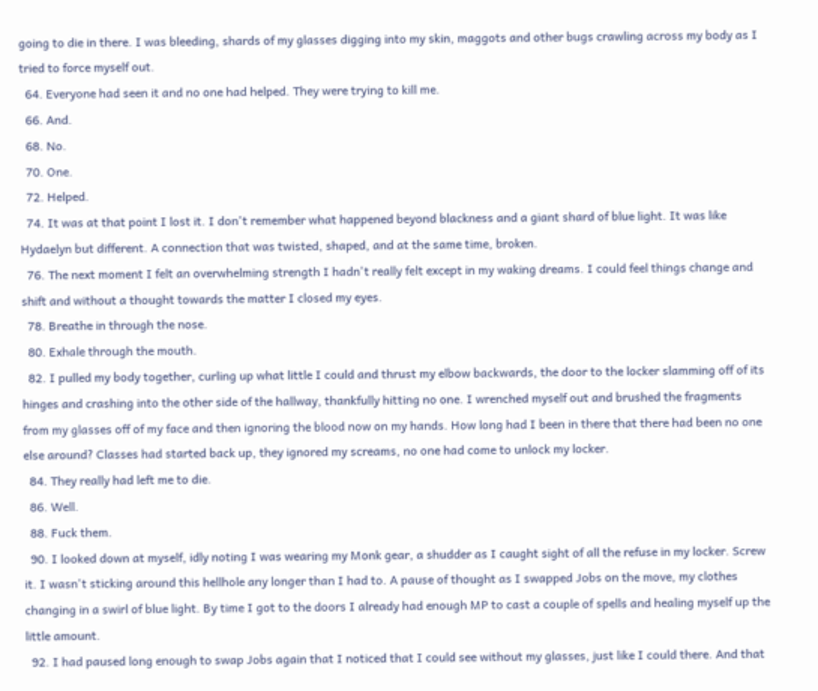going to die in there. I was bleeding, shards of my glasses digging into my skin, maggots and other bugs crawling across my body as I tried to force myself out.
  64. Everyone had seen it and no one had helped. They were trying to kill me.
  66. And.
  68. No.
  70. One.
  72. Helped.
  74. It was at that point I lost it. I don't remember what happened beyond blackness and a giant shard of blue light. It was like Hydaelyn but different. A connection that was twisted, shaped, and at the same time, broken.
  76. The next moment I felt an overwhelming strength I hadn't really felt except in my waking dreams. I could feel things change and shift and without a thought towards the matter I closed my eyes.
  78. Breathe in through the nose.
  80. Exhale through the mouth.
  82. I pulled my body together, curling up what little I could and thrust my elbow backwards, the door to the locker slamming off of its hinges and crashing into the other side of the hallway, thankfully hitting no one. I wrenched myself out and brushed the fragments from my glasses off of my face and then ignoring the blood now on my hands. How long had I been in there that there had been no one else around? Classes had started back up, they ignored my screams, no one had come to unlock my locker.
  84. They really had left me to die.
  86. Well.
  88. Fuck them.
  90. I looked down at myself, idly noting I was wearing my Monk gear, a shudder as I caught sight of all the refuse in my locker. Screw it. I wasn't sticking around this hellhole any longer than I had to. A pause of thought as I swapped Jobs on the move, my clothes changing in a swirl of blue light. By time I got to the doors I already had enough MP to cast a couple of spells and healing myself up the little amount.
  92. I had paused long enough to swap Jobs again that I noticed that I could see without my glasses, just like I could there. And that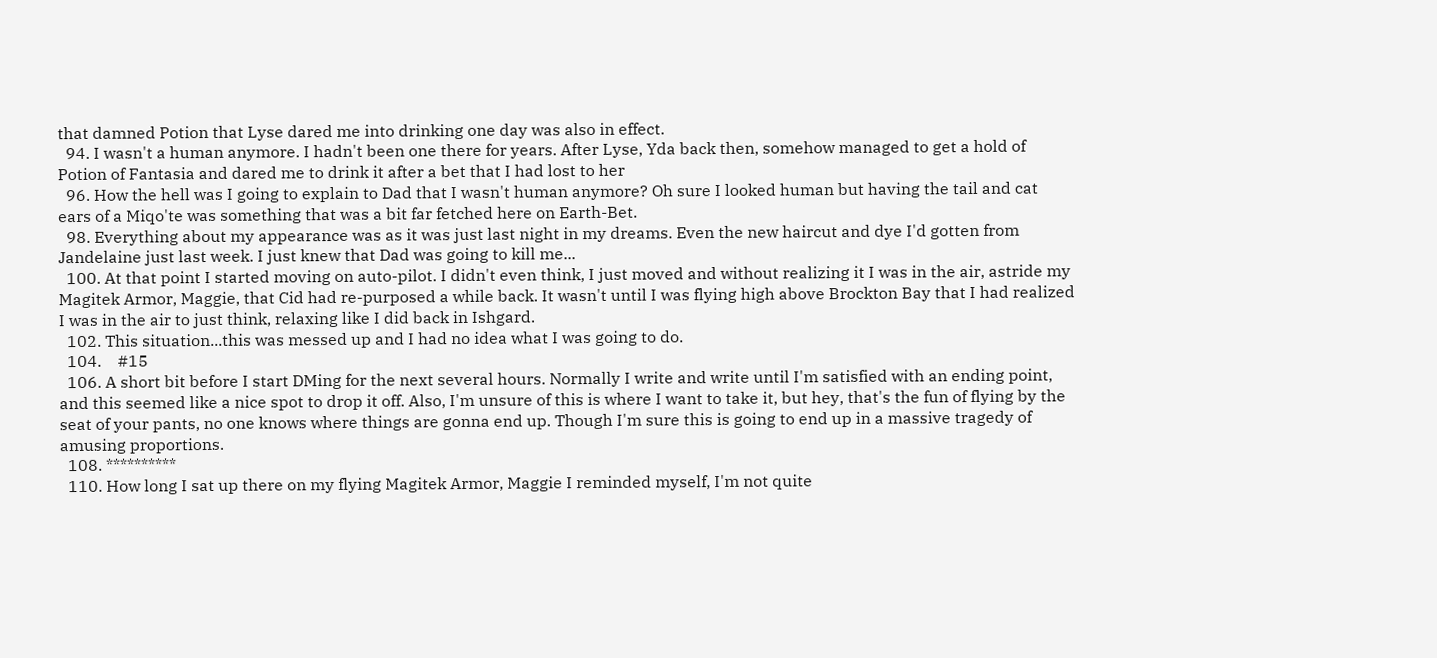that damned Potion that Lyse dared me into drinking one day was also in effect.
  94. I wasn't a human anymore. I hadn't been one there for years. After Lyse, Yda back then, somehow managed to get a hold of Potion of Fantasia and dared me to drink it after a bet that I had lost to her
  96. How the hell was I going to explain to Dad that I wasn't human anymore? Oh sure I looked human but having the tail and cat ears of a Miqo'te was something that was a bit far fetched here on Earth-Bet.
  98. Everything about my appearance was as it was just last night in my dreams. Even the new haircut and dye I'd gotten from Jandelaine just last week. I just knew that Dad was going to kill me...
  100. At that point I started moving on auto-pilot. I didn't even think, I just moved and without realizing it I was in the air, astride my Magitek Armor, Maggie, that Cid had re-purposed a while back. It wasn't until I was flying high above Brockton Bay that I had realized I was in the air to just think, relaxing like I did back in Ishgard.
  102. This situation...this was messed up and I had no idea what I was going to do.
  104.    #15
  106. A short bit before I start DMing for the next several hours. Normally I write and write until I'm satisfied with an ending point, and this seemed like a nice spot to drop it off. Also, I'm unsure of this is where I want to take it, but hey, that's the fun of flying by the seat of your pants, no one knows where things are gonna end up. Though I'm sure this is going to end up in a massive tragedy of amusing proportions.
  108. **********
  110. How long I sat up there on my flying Magitek Armor, Maggie I reminded myself, I'm not quite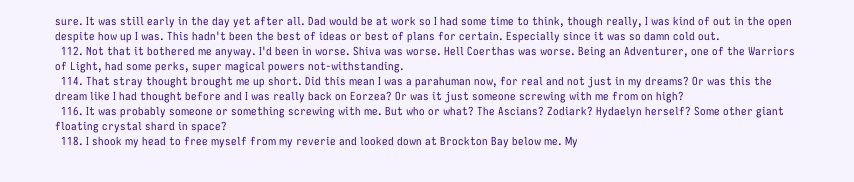sure. It was still early in the day yet after all. Dad would be at work so I had some time to think, though really, I was kind of out in the open despite how up I was. This hadn't been the best of ideas or best of plans for certain. Especially since it was so damn cold out.
  112. Not that it bothered me anyway. I'd been in worse. Shiva was worse. Hell Coerthas was worse. Being an Adventurer, one of the Warriors of Light, had some perks, super magical powers not-withstanding.
  114. That stray thought brought me up short. Did this mean I was a parahuman now, for real and not just in my dreams? Or was this the dream like I had thought before and I was really back on Eorzea? Or was it just someone screwing with me from on high?
  116. It was probably someone or something screwing with me. But who or what? The Ascians? Zodiark? Hydaelyn herself? Some other giant floating crystal shard in space?
  118. I shook my head to free myself from my reverie and looked down at Brockton Bay below me. My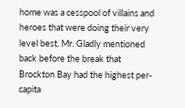home was a cesspool of villains and heroes that were doing their very level best. Mr. Gladly mentioned back before the break that Brockton Bay had the highest per-capita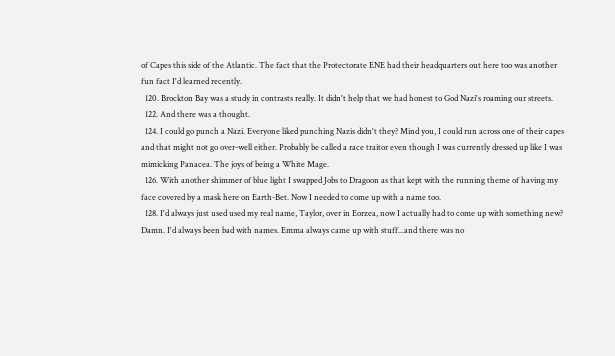of Capes this side of the Atlantic. The fact that the Protectorate ENE had their headquarters out here too was another fun fact I'd learned recently.
  120. Brockton Bay was a study in contrasts really. It didn't help that we had honest to God Nazi's roaming our streets.
  122. And there was a thought.
  124. I could go punch a Nazi. Everyone liked punching Nazis didn't they? Mind you, I could run across one of their capes and that might not go over-well either. Probably be called a race traitor even though I was currently dressed up like I was mimicking Panacea. The joys of being a White Mage.
  126. With another shimmer of blue light I swapped Jobs to Dragoon as that kept with the running theme of having my face covered by a mask here on Earth-Bet. Now I needed to come up with a name too.
  128. I'd always just used used my real name, Taylor, over in Eorzea, now I actually had to come up with something new? Damn. I'd always been bad with names. Emma always came up with stuff...and there was no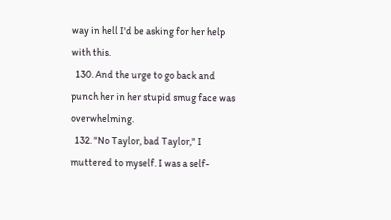way in hell I'd be asking for her help with this.
  130. And the urge to go back and punch her in her stupid smug face was overwhelming.
  132. "No Taylor, bad Taylor," I muttered to myself. I was a self-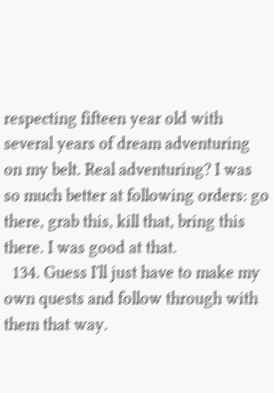respecting fifteen year old with several years of dream adventuring on my belt. Real adventuring? I was so much better at following orders: go there, grab this, kill that, bring this there. I was good at that.
  134. Guess I'll just have to make my own quests and follow through with them that way.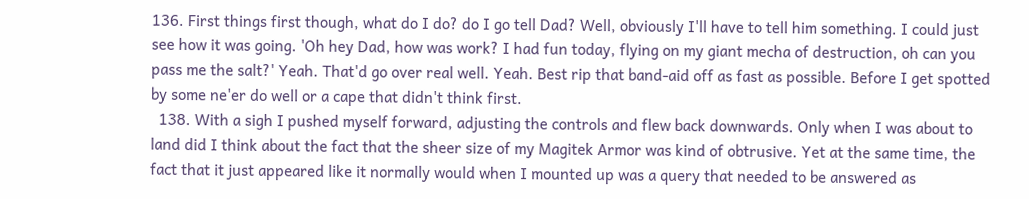136. First things first though, what do I do? do I go tell Dad? Well, obviously I'll have to tell him something. I could just see how it was going. 'Oh hey Dad, how was work? I had fun today, flying on my giant mecha of destruction, oh can you pass me the salt?' Yeah. That'd go over real well. Yeah. Best rip that band-aid off as fast as possible. Before I get spotted by some ne'er do well or a cape that didn't think first.
  138. With a sigh I pushed myself forward, adjusting the controls and flew back downwards. Only when I was about to land did I think about the fact that the sheer size of my Magitek Armor was kind of obtrusive. Yet at the same time, the fact that it just appeared like it normally would when I mounted up was a query that needed to be answered as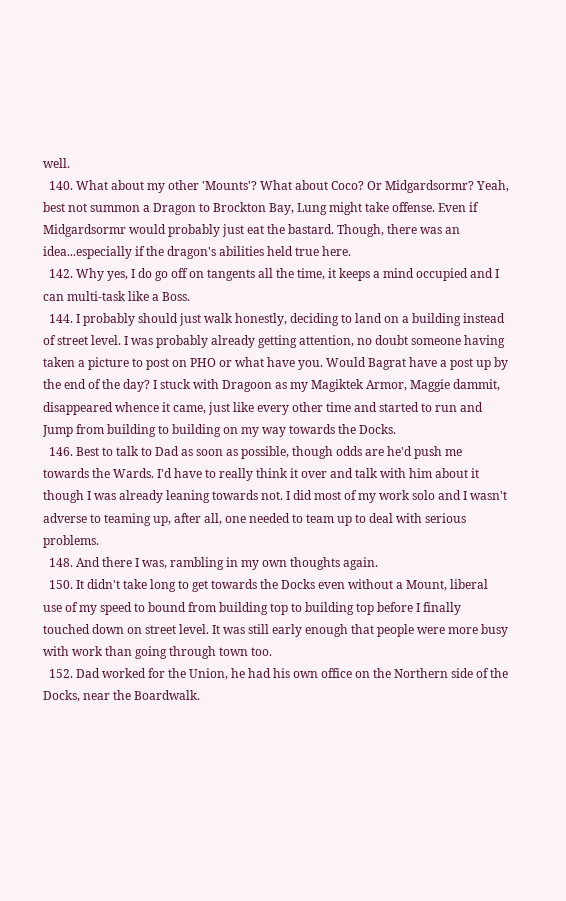well.
  140. What about my other 'Mounts'? What about Coco? Or Midgardsormr? Yeah, best not summon a Dragon to Brockton Bay, Lung might take offense. Even if Midgardsormr would probably just eat the bastard. Though, there was an idea...especially if the dragon's abilities held true here.
  142. Why yes, I do go off on tangents all the time, it keeps a mind occupied and I can multi-task like a Boss.
  144. I probably should just walk honestly, deciding to land on a building instead of street level. I was probably already getting attention, no doubt someone having taken a picture to post on PHO or what have you. Would Bagrat have a post up by the end of the day? I stuck with Dragoon as my Magiktek Armor, Maggie dammit, disappeared whence it came, just like every other time and started to run and Jump from building to building on my way towards the Docks.
  146. Best to talk to Dad as soon as possible, though odds are he'd push me towards the Wards. I'd have to really think it over and talk with him about it though I was already leaning towards not. I did most of my work solo and I wasn't adverse to teaming up, after all, one needed to team up to deal with serious problems.
  148. And there I was, rambling in my own thoughts again.
  150. It didn't take long to get towards the Docks even without a Mount, liberal use of my speed to bound from building top to building top before I finally touched down on street level. It was still early enough that people were more busy with work than going through town too.
  152. Dad worked for the Union, he had his own office on the Northern side of the Docks, near the Boardwalk.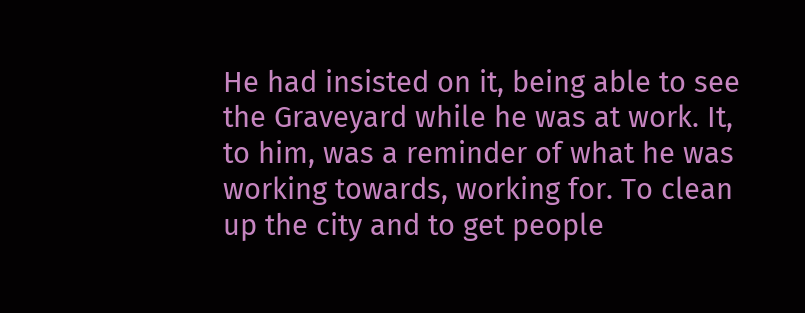He had insisted on it, being able to see the Graveyard while he was at work. It, to him, was a reminder of what he was working towards, working for. To clean up the city and to get people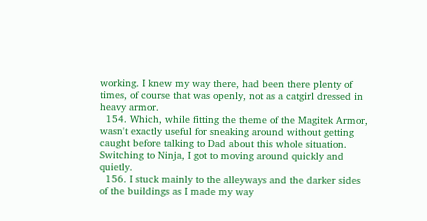working. I knew my way there, had been there plenty of times, of course that was openly, not as a catgirl dressed in heavy armor.
  154. Which, while fitting the theme of the Magitek Armor, wasn't exactly useful for sneaking around without getting caught before talking to Dad about this whole situation. Switching to Ninja, I got to moving around quickly and quietly.
  156. I stuck mainly to the alleyways and the darker sides of the buildings as I made my way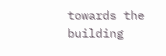towards the building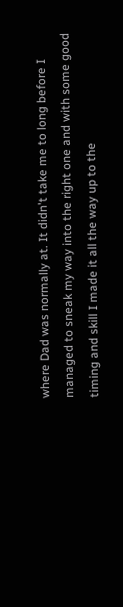where Dad was normally at. It didn't take me to long before I managed to sneak my way into the right one and with some good timing and skill I made it all the way up to the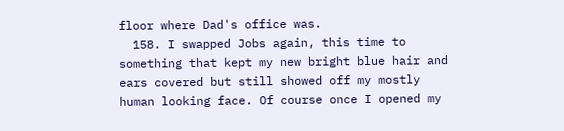floor where Dad's office was.
  158. I swapped Jobs again, this time to something that kept my new bright blue hair and ears covered but still showed off my mostly human looking face. Of course once I opened my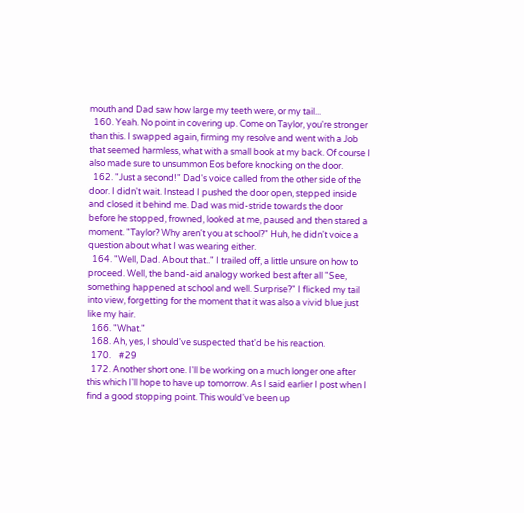mouth and Dad saw how large my teeth were, or my tail...
  160. Yeah. No point in covering up. Come on Taylor, you're stronger than this. I swapped again, firming my resolve and went with a Job that seemed harmless, what with a small book at my back. Of course I also made sure to unsummon Eos before knocking on the door.
  162. "Just a second!" Dad's voice called from the other side of the door. I didn't wait. Instead I pushed the door open, stepped inside and closed it behind me. Dad was mid-stride towards the door before he stopped, frowned, looked at me, paused and then stared a moment. "Taylor? Why aren't you at school?" Huh, he didn't voice a question about what I was wearing either.
  164. "Well, Dad. About that.." I trailed off, a little unsure on how to proceed. Well, the band-aid analogy worked best after all "See, something happened at school and well. Surprise?" I flicked my tail into view, forgetting for the moment that it was also a vivid blue just like my hair.
  166. "What."
  168. Ah, yes, I should've suspected that'd be his reaction.
  170.    #29
  172. Another short one. I'll be working on a much longer one after this which I'll hope to have up tomorrow. As I said earlier I post when I find a good stopping point. This would've been up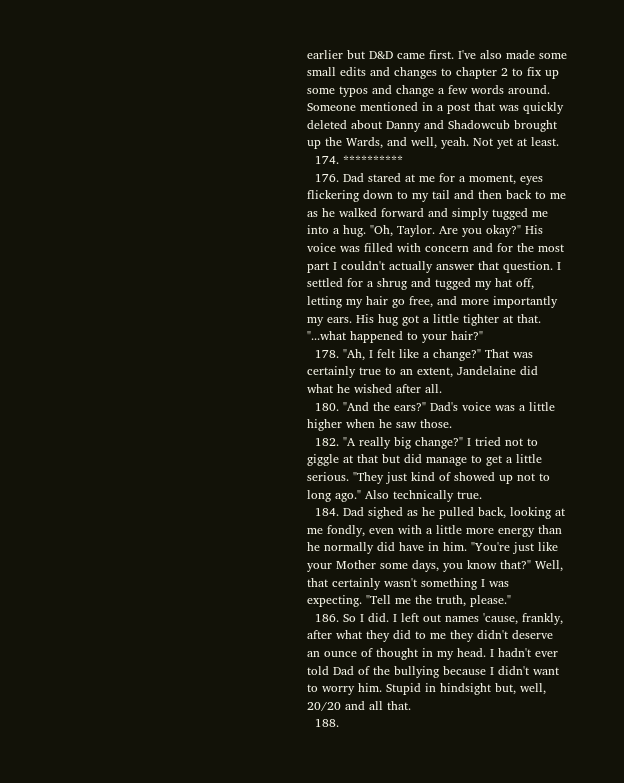earlier but D&D came first. I've also made some small edits and changes to chapter 2 to fix up some typos and change a few words around. Someone mentioned in a post that was quickly deleted about Danny and Shadowcub brought up the Wards, and well, yeah. Not yet at least.
  174. **********
  176. Dad stared at me for a moment, eyes flickering down to my tail and then back to me as he walked forward and simply tugged me into a hug. "Oh, Taylor. Are you okay?" His voice was filled with concern and for the most part I couldn't actually answer that question. I settled for a shrug and tugged my hat off, letting my hair go free, and more importantly my ears. His hug got a little tighter at that. "...what happened to your hair?"
  178. "Ah, I felt like a change?" That was certainly true to an extent, Jandelaine did what he wished after all.
  180. "And the ears?" Dad's voice was a little higher when he saw those.
  182. "A really big change?" I tried not to giggle at that but did manage to get a little serious. "They just kind of showed up not to long ago." Also technically true.
  184. Dad sighed as he pulled back, looking at me fondly, even with a little more energy than he normally did have in him. "You're just like your Mother some days, you know that?" Well, that certainly wasn't something I was expecting. "Tell me the truth, please."
  186. So I did. I left out names 'cause, frankly, after what they did to me they didn't deserve an ounce of thought in my head. I hadn't ever told Dad of the bullying because I didn't want to worry him. Stupid in hindsight but, well, 20/20 and all that.
  188.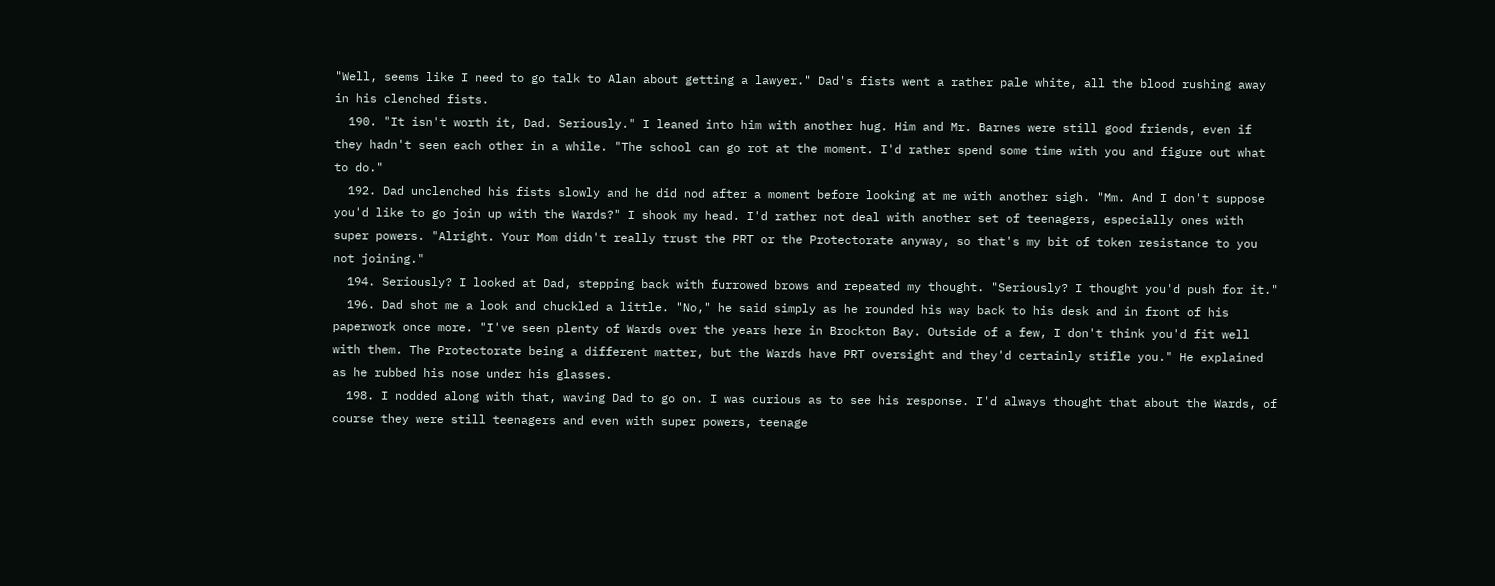"Well, seems like I need to go talk to Alan about getting a lawyer." Dad's fists went a rather pale white, all the blood rushing away in his clenched fists.
  190. "It isn't worth it, Dad. Seriously." I leaned into him with another hug. Him and Mr. Barnes were still good friends, even if they hadn't seen each other in a while. "The school can go rot at the moment. I'd rather spend some time with you and figure out what to do."
  192. Dad unclenched his fists slowly and he did nod after a moment before looking at me with another sigh. "Mm. And I don't suppose you'd like to go join up with the Wards?" I shook my head. I'd rather not deal with another set of teenagers, especially ones with super powers. "Alright. Your Mom didn't really trust the PRT or the Protectorate anyway, so that's my bit of token resistance to you not joining."
  194. Seriously? I looked at Dad, stepping back with furrowed brows and repeated my thought. "Seriously? I thought you'd push for it."
  196. Dad shot me a look and chuckled a little. "No," he said simply as he rounded his way back to his desk and in front of his paperwork once more. "I've seen plenty of Wards over the years here in Brockton Bay. Outside of a few, I don't think you'd fit well with them. The Protectorate being a different matter, but the Wards have PRT oversight and they'd certainly stifle you." He explained as he rubbed his nose under his glasses.
  198. I nodded along with that, waving Dad to go on. I was curious as to see his response. I'd always thought that about the Wards, of course they were still teenagers and even with super powers, teenage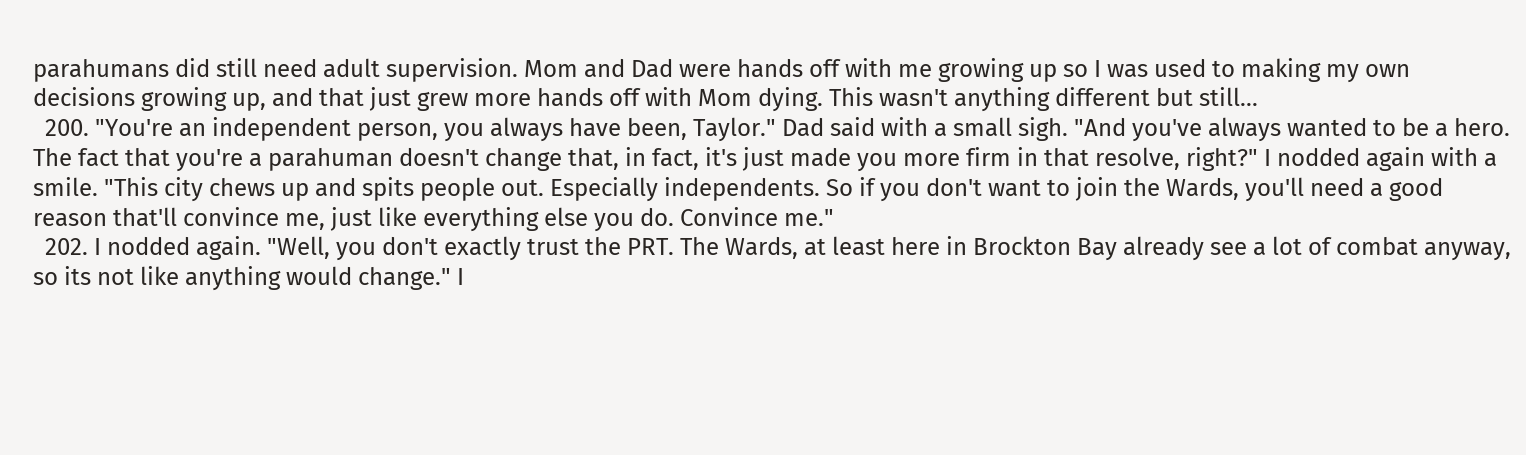parahumans did still need adult supervision. Mom and Dad were hands off with me growing up so I was used to making my own decisions growing up, and that just grew more hands off with Mom dying. This wasn't anything different but still...
  200. "You're an independent person, you always have been, Taylor." Dad said with a small sigh. "And you've always wanted to be a hero. The fact that you're a parahuman doesn't change that, in fact, it's just made you more firm in that resolve, right?" I nodded again with a smile. "This city chews up and spits people out. Especially independents. So if you don't want to join the Wards, you'll need a good reason that'll convince me, just like everything else you do. Convince me."
  202. I nodded again. "Well, you don't exactly trust the PRT. The Wards, at least here in Brockton Bay already see a lot of combat anyway, so its not like anything would change." I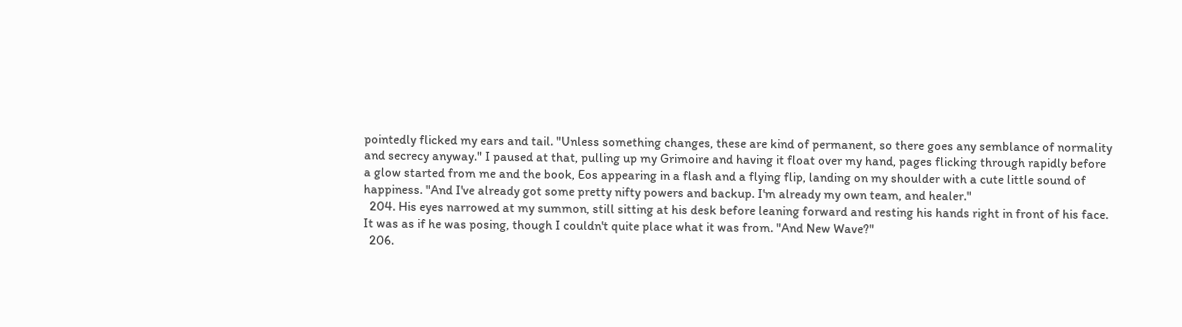pointedly flicked my ears and tail. "Unless something changes, these are kind of permanent, so there goes any semblance of normality and secrecy anyway." I paused at that, pulling up my Grimoire and having it float over my hand, pages flicking through rapidly before a glow started from me and the book, Eos appearing in a flash and a flying flip, landing on my shoulder with a cute little sound of happiness. "And I've already got some pretty nifty powers and backup. I'm already my own team, and healer."
  204. His eyes narrowed at my summon, still sitting at his desk before leaning forward and resting his hands right in front of his face. It was as if he was posing, though I couldn't quite place what it was from. "And New Wave?"
  206.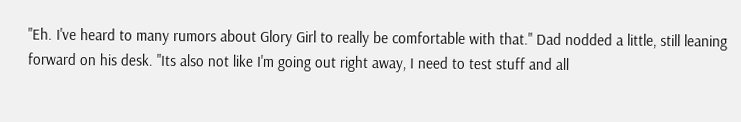"Eh. I've heard to many rumors about Glory Girl to really be comfortable with that." Dad nodded a little, still leaning forward on his desk. "Its also not like I'm going out right away, I need to test stuff and all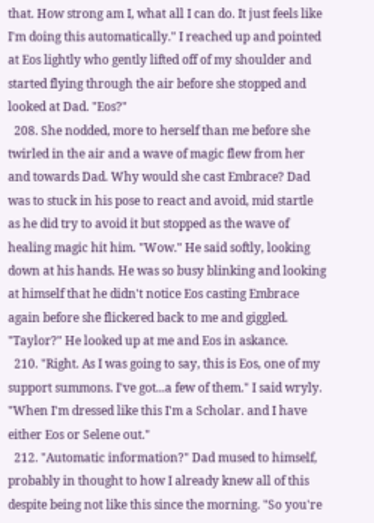that. How strong am I, what all I can do. It just feels like I'm doing this automatically." I reached up and pointed at Eos lightly who gently lifted off of my shoulder and started flying through the air before she stopped and looked at Dad. "Eos?"
  208. She nodded, more to herself than me before she twirled in the air and a wave of magic flew from her and towards Dad. Why would she cast Embrace? Dad was to stuck in his pose to react and avoid, mid startle as he did try to avoid it but stopped as the wave of healing magic hit him. "Wow." He said softly, looking down at his hands. He was so busy blinking and looking at himself that he didn't notice Eos casting Embrace again before she flickered back to me and giggled. "Taylor?" He looked up at me and Eos in askance.
  210. "Right. As I was going to say, this is Eos, one of my support summons. I've got...a few of them." I said wryly. "When I'm dressed like this I'm a Scholar. and I have either Eos or Selene out."
  212. "Automatic information?" Dad mused to himself, probably in thought to how I already knew all of this despite being not like this since the morning. "So you're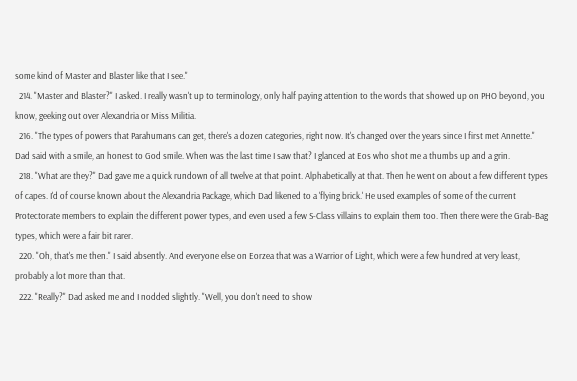some kind of Master and Blaster like that I see."
  214. "Master and Blaster?" I asked. I really wasn't up to terminology, only half paying attention to the words that showed up on PHO beyond, you know, geeking out over Alexandria or Miss Militia.
  216. "The types of powers that Parahumans can get, there's a dozen categories, right now. It's changed over the years since I first met Annette." Dad said with a smile, an honest to God smile. When was the last time I saw that? I glanced at Eos who shot me a thumbs up and a grin.
  218. "What are they?" Dad gave me a quick rundown of all twelve at that point. Alphabetically at that. Then he went on about a few different types of capes. I'd of course known about the Alexandria Package, which Dad likened to a 'flying brick.' He used examples of some of the current Protectorate members to explain the different power types, and even used a few S-Class villains to explain them too. Then there were the Grab-Bag types, which were a fair bit rarer.
  220. "Oh, that's me then." I said absently. And everyone else on Eorzea that was a Warrior of Light, which were a few hundred at very least, probably a lot more than that.
  222. "Really?" Dad asked me and I nodded slightly. "Well, you don't need to show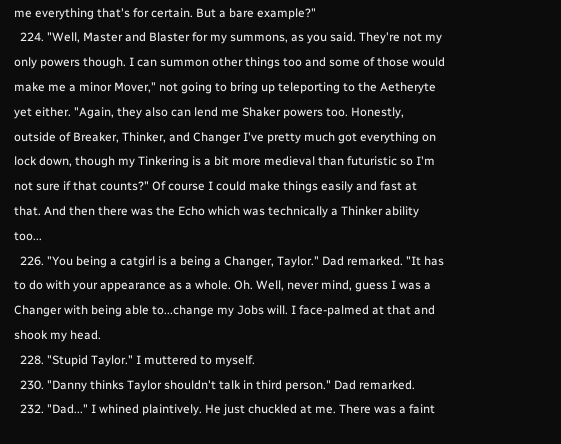me everything that's for certain. But a bare example?"
  224. "Well, Master and Blaster for my summons, as you said. They're not my only powers though. I can summon other things too and some of those would make me a minor Mover," not going to bring up teleporting to the Aetheryte yet either. "Again, they also can lend me Shaker powers too. Honestly, outside of Breaker, Thinker, and Changer I've pretty much got everything on lock down, though my Tinkering is a bit more medieval than futuristic so I'm not sure if that counts?" Of course I could make things easily and fast at that. And then there was the Echo which was technically a Thinker ability too...
  226. "You being a catgirl is a being a Changer, Taylor." Dad remarked. "It has to do with your appearance as a whole. Oh. Well, never mind, guess I was a Changer with being able to...change my Jobs will. I face-palmed at that and shook my head.
  228. "Stupid Taylor." I muttered to myself.
  230. "Danny thinks Taylor shouldn't talk in third person." Dad remarked.
  232. "Dad..." I whined plaintively. He just chuckled at me. There was a faint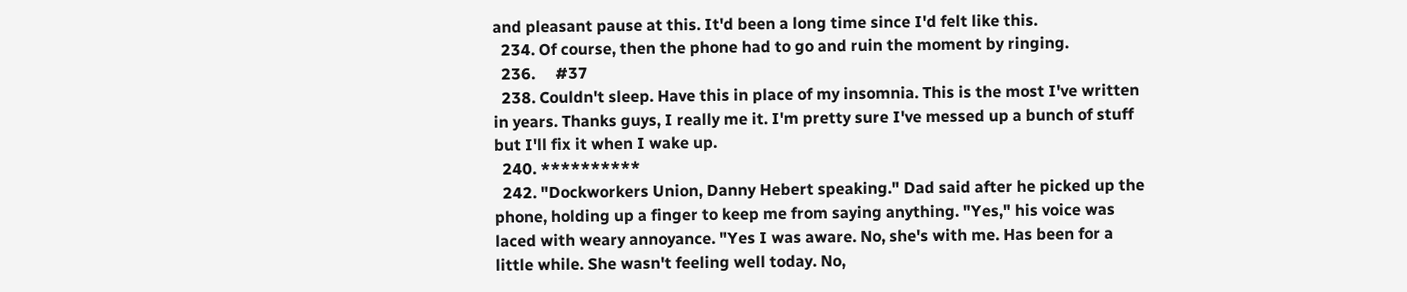and pleasant pause at this. It'd been a long time since I'd felt like this.
  234. Of course, then the phone had to go and ruin the moment by ringing.
  236.     #37
  238. Couldn't sleep. Have this in place of my insomnia. This is the most I've written in years. Thanks guys, I really me it. I'm pretty sure I've messed up a bunch of stuff but I'll fix it when I wake up.
  240. **********
  242. "Dockworkers Union, Danny Hebert speaking." Dad said after he picked up the phone, holding up a finger to keep me from saying anything. "Yes," his voice was laced with weary annoyance. "Yes I was aware. No, she's with me. Has been for a little while. She wasn't feeling well today. No,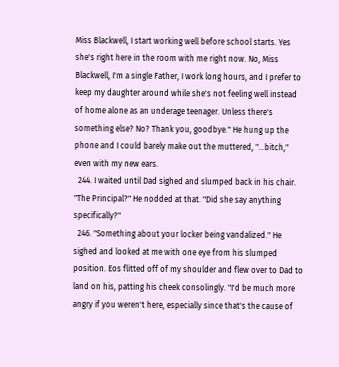Miss Blackwell, I start working well before school starts. Yes she's right here in the room with me right now. No, Miss Blackwell, I'm a single Father, I work long hours, and I prefer to keep my daughter around while she's not feeling well instead of home alone as an underage teenager. Unless there's something else? No? Thank you, goodbye." He hung up the phone and I could barely make out the muttered, "...bitch," even with my new ears.
  244. I waited until Dad sighed and slumped back in his chair. "The Principal?" He nodded at that. "Did she say anything specifically?"
  246. "Something about your locker being vandalized." He sighed and looked at me with one eye from his slumped position. Eos flitted off of my shoulder and flew over to Dad to land on his, patting his cheek consolingly. "I'd be much more angry if you weren't here, especially since that's the cause of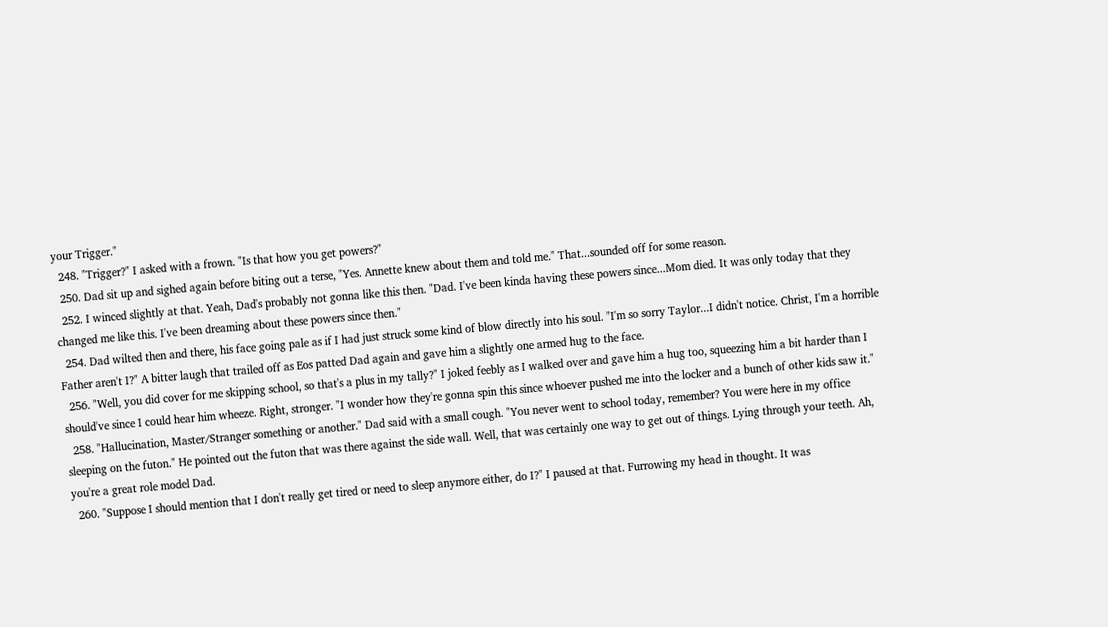your Trigger."
  248. "Trigger?" I asked with a frown. "Is that how you get powers?"
  250. Dad sit up and sighed again before biting out a terse, "Yes. Annette knew about them and told me." That...sounded off for some reason.
  252. I winced slightly at that. Yeah, Dad's probably not gonna like this then. "Dad. I've been kinda having these powers since...Mom died. It was only today that they changed me like this. I've been dreaming about these powers since then."
  254. Dad wilted then and there, his face going pale as if I had just struck some kind of blow directly into his soul. "I'm so sorry Taylor...I didn't notice. Christ, I'm a horrible Father aren't I?" A bitter laugh that trailed off as Eos patted Dad again and gave him a slightly one armed hug to the face.
  256. "Well, you did cover for me skipping school, so that's a plus in my tally?" I joked feebly as I walked over and gave him a hug too, squeezing him a bit harder than I should've since I could hear him wheeze. Right, stronger. "I wonder how they're gonna spin this since whoever pushed me into the locker and a bunch of other kids saw it."
  258. "Hallucination, Master/Stranger something or another." Dad said with a small cough. "You never went to school today, remember? You were here in my office sleeping on the futon." He pointed out the futon that was there against the side wall. Well, that was certainly one way to get out of things. Lying through your teeth. Ah, you're a great role model Dad.
  260. "Suppose I should mention that I don't really get tired or need to sleep anymore either, do I?" I paused at that. Furrowing my head in thought. It was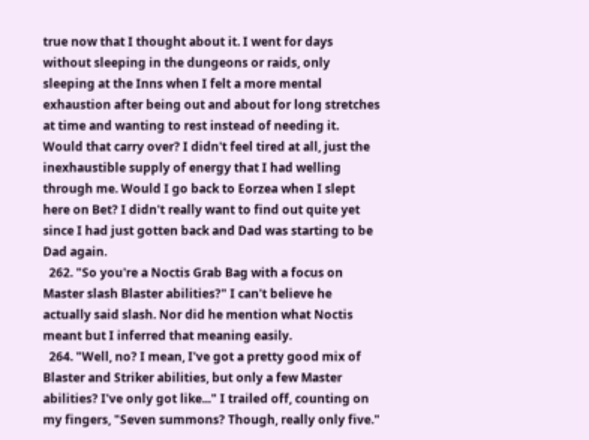true now that I thought about it. I went for days without sleeping in the dungeons or raids, only sleeping at the Inns when I felt a more mental exhaustion after being out and about for long stretches at time and wanting to rest instead of needing it. Would that carry over? I didn't feel tired at all, just the inexhaustible supply of energy that I had welling through me. Would I go back to Eorzea when I slept here on Bet? I didn't really want to find out quite yet since I had just gotten back and Dad was starting to be Dad again.
  262. "So you're a Noctis Grab Bag with a focus on Master slash Blaster abilities?" I can't believe he actually said slash. Nor did he mention what Noctis meant but I inferred that meaning easily.
  264. "Well, no? I mean, I've got a pretty good mix of Blaster and Striker abilities, but only a few Master abilities? I've only got like..." I trailed off, counting on my fingers, "Seven summons? Though, really only five."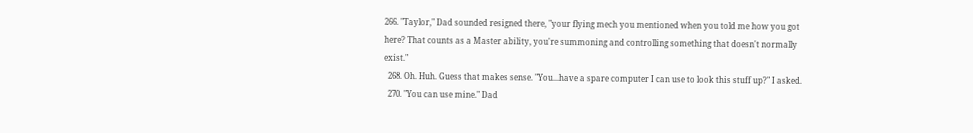266. "Taylor," Dad sounded resigned there, "your flying mech you mentioned when you told me how you got here? That counts as a Master ability, you're summoning and controlling something that doesn't normally exist."
  268. Oh. Huh. Guess that makes sense. "You...have a spare computer I can use to look this stuff up?" I asked.
  270. "You can use mine." Dad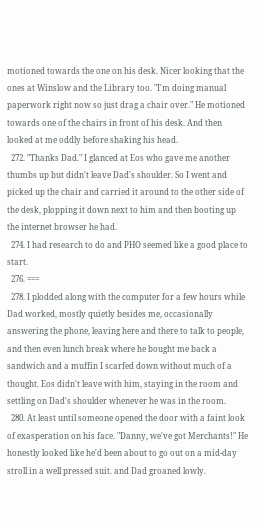motioned towards the one on his desk. Nicer looking that the ones at Winslow and the Library too. "I'm doing manual paperwork right now so just drag a chair over." He motioned towards one of the chairs in front of his desk. And then looked at me oddly before shaking his head.
  272. "Thanks Dad." I glanced at Eos who gave me another thumbs up but didn't leave Dad's shoulder. So I went and picked up the chair and carried it around to the other side of the desk, plopping it down next to him and then booting up the internet browser he had.
  274. I had research to do and PHO seemed like a good place to start.
  276. ===
  278. I plodded along with the computer for a few hours while Dad worked, mostly quietly besides me, occasionally answering the phone, leaving here and there to talk to people, and then even lunch break where he bought me back a sandwich and a muffin I scarfed down without much of a thought. Eos didn't leave with him, staying in the room and settling on Dad's shoulder whenever he was in the room.
  280. At least until someone opened the door with a faint look of exasperation on his face. "Danny, we've got Merchants!" He honestly looked like he'd been about to go out on a mid-day stroll in a well pressed suit. and Dad groaned lowly.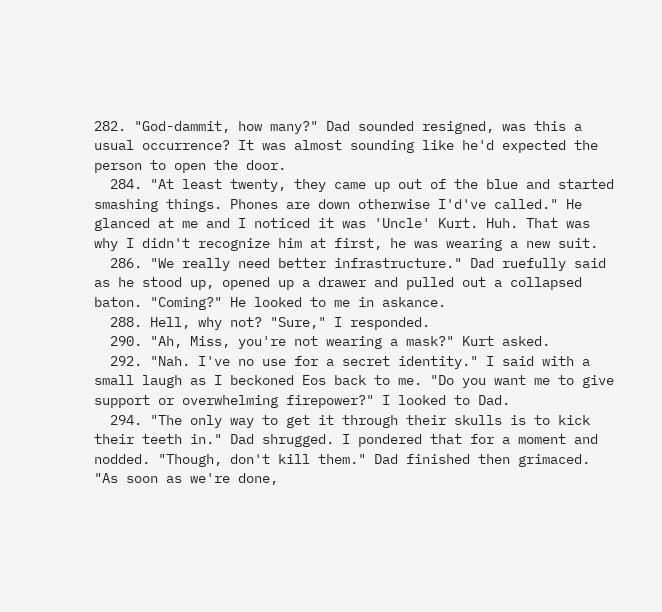282. "God-dammit, how many?" Dad sounded resigned, was this a usual occurrence? It was almost sounding like he'd expected the person to open the door.
  284. "At least twenty, they came up out of the blue and started smashing things. Phones are down otherwise I'd've called." He glanced at me and I noticed it was 'Uncle' Kurt. Huh. That was why I didn't recognize him at first, he was wearing a new suit.
  286. "We really need better infrastructure." Dad ruefully said as he stood up, opened up a drawer and pulled out a collapsed baton. "Coming?" He looked to me in askance.
  288. Hell, why not? "Sure," I responded.
  290. "Ah, Miss, you're not wearing a mask?" Kurt asked.
  292. "Nah. I've no use for a secret identity." I said with a small laugh as I beckoned Eos back to me. "Do you want me to give support or overwhelming firepower?" I looked to Dad.
  294. "The only way to get it through their skulls is to kick their teeth in." Dad shrugged. I pondered that for a moment and nodded. "Though, don't kill them." Dad finished then grimaced. "As soon as we're done,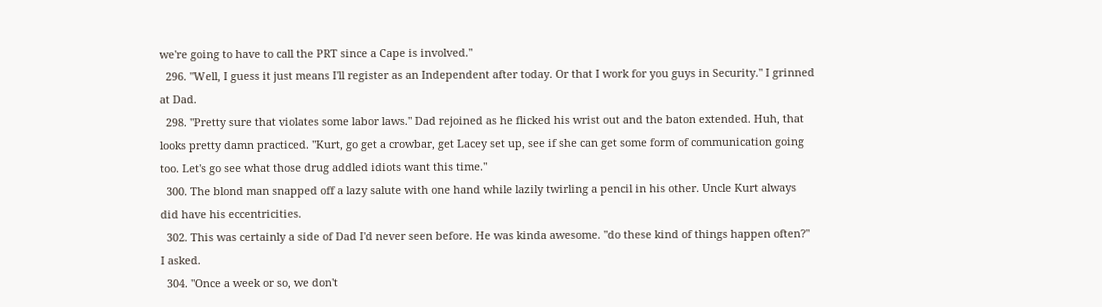we're going to have to call the PRT since a Cape is involved."
  296. "Well, I guess it just means I'll register as an Independent after today. Or that I work for you guys in Security." I grinned at Dad.
  298. "Pretty sure that violates some labor laws." Dad rejoined as he flicked his wrist out and the baton extended. Huh, that looks pretty damn practiced. "Kurt, go get a crowbar, get Lacey set up, see if she can get some form of communication going too. Let's go see what those drug addled idiots want this time."
  300. The blond man snapped off a lazy salute with one hand while lazily twirling a pencil in his other. Uncle Kurt always did have his eccentricities.
  302. This was certainly a side of Dad I'd never seen before. He was kinda awesome. "do these kind of things happen often?" I asked.
  304. "Once a week or so, we don't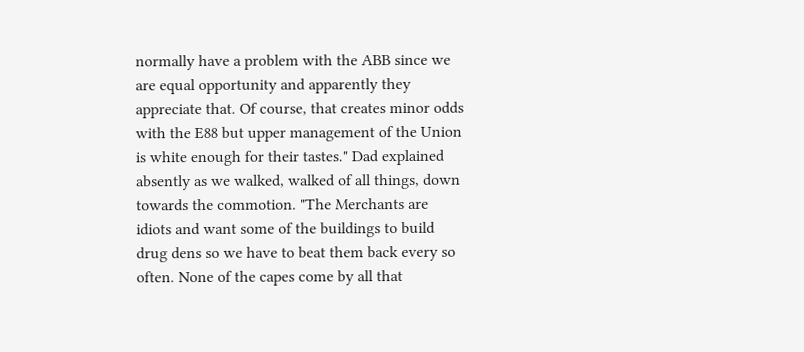normally have a problem with the ABB since we are equal opportunity and apparently they appreciate that. Of course, that creates minor odds with the E88 but upper management of the Union is white enough for their tastes." Dad explained absently as we walked, walked of all things, down towards the commotion. "The Merchants are idiots and want some of the buildings to build drug dens so we have to beat them back every so often. None of the capes come by all that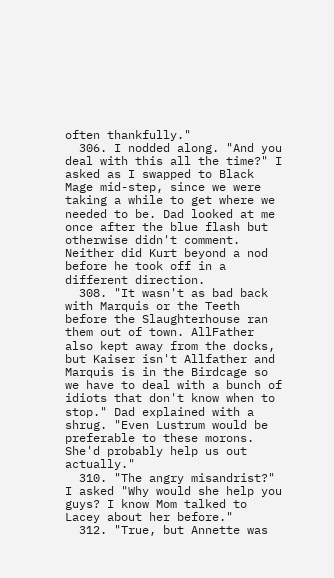often thankfully."
  306. I nodded along. "And you deal with this all the time?" I asked as I swapped to Black Mage mid-step, since we were taking a while to get where we needed to be. Dad looked at me once after the blue flash but otherwise didn't comment. Neither did Kurt beyond a nod before he took off in a different direction.
  308. "It wasn't as bad back with Marquis or the Teeth before the Slaughterhouse ran them out of town. AllFather also kept away from the docks, but Kaiser isn't Allfather and Marquis is in the Birdcage so we have to deal with a bunch of idiots that don't know when to stop." Dad explained with a shrug. "Even Lustrum would be preferable to these morons. She'd probably help us out actually."
  310. "The angry misandrist?" I asked "Why would she help you guys? I know Mom talked to Lacey about her before."
  312. "True, but Annette was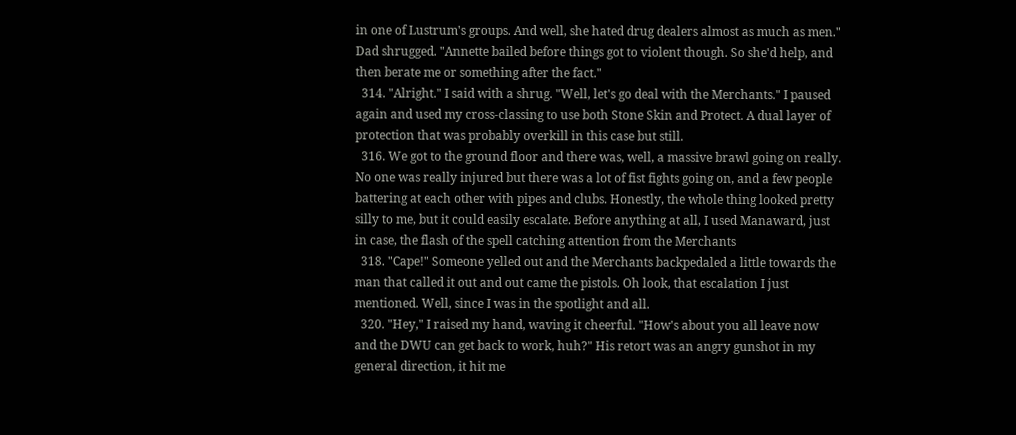in one of Lustrum's groups. And well, she hated drug dealers almost as much as men." Dad shrugged. "Annette bailed before things got to violent though. So she'd help, and then berate me or something after the fact."
  314. "Alright." I said with a shrug. "Well, let's go deal with the Merchants." I paused again and used my cross-classing to use both Stone Skin and Protect. A dual layer of protection that was probably overkill in this case but still.
  316. We got to the ground floor and there was, well, a massive brawl going on really. No one was really injured but there was a lot of fist fights going on, and a few people battering at each other with pipes and clubs. Honestly, the whole thing looked pretty silly to me, but it could easily escalate. Before anything at all, I used Manaward, just in case, the flash of the spell catching attention from the Merchants
  318. "Cape!" Someone yelled out and the Merchants backpedaled a little towards the man that called it out and out came the pistols. Oh look, that escalation I just mentioned. Well, since I was in the spotlight and all.
  320. "Hey," I raised my hand, waving it cheerful. "How's about you all leave now and the DWU can get back to work, huh?" His retort was an angry gunshot in my general direction, it hit me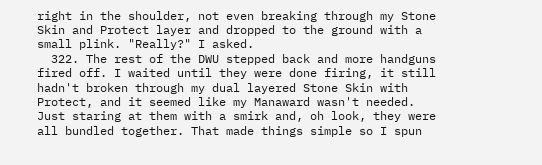right in the shoulder, not even breaking through my Stone Skin and Protect layer and dropped to the ground with a small plink. "Really?" I asked.
  322. The rest of the DWU stepped back and more handguns fired off. I waited until they were done firing, it still hadn't broken through my dual layered Stone Skin with Protect, and it seemed like my Manaward wasn't needed. Just staring at them with a smirk and, oh look, they were all bundled together. That made things simple so I spun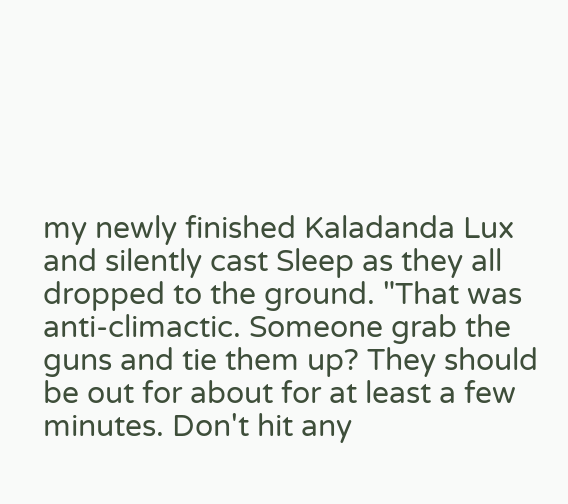my newly finished Kaladanda Lux and silently cast Sleep as they all dropped to the ground. "That was anti-climactic. Someone grab the guns and tie them up? They should be out for about for at least a few minutes. Don't hit any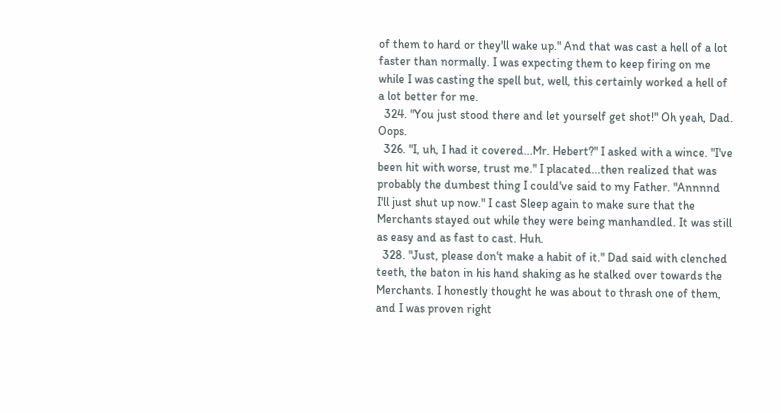of them to hard or they'll wake up." And that was cast a hell of a lot faster than normally. I was expecting them to keep firing on me while I was casting the spell but, well, this certainly worked a hell of a lot better for me.
  324. "You just stood there and let yourself get shot!" Oh yeah, Dad. Oops.
  326. "I, uh, I had it covered...Mr. Hebert?" I asked with a wince. "I've been hit with worse, trust me." I placated...then realized that was probably the dumbest thing I could've said to my Father. "Annnnd I'll just shut up now." I cast Sleep again to make sure that the Merchants stayed out while they were being manhandled. It was still as easy and as fast to cast. Huh.
  328. "Just, please don't make a habit of it." Dad said with clenched teeth, the baton in his hand shaking as he stalked over towards the Merchants. I honestly thought he was about to thrash one of them, and I was proven right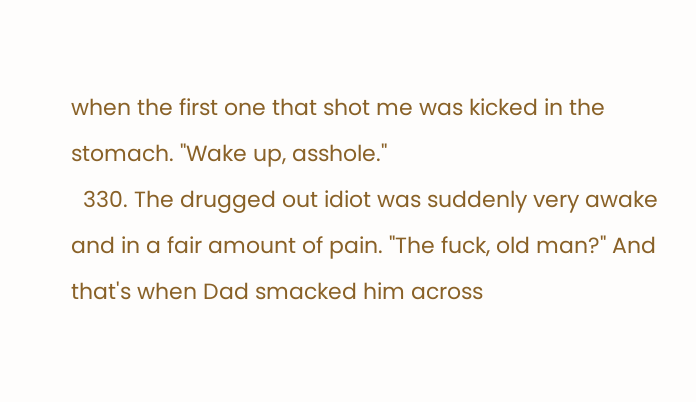when the first one that shot me was kicked in the stomach. "Wake up, asshole."
  330. The drugged out idiot was suddenly very awake and in a fair amount of pain. "The fuck, old man?" And that's when Dad smacked him across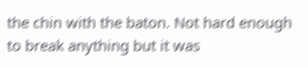the chin with the baton. Not hard enough to break anything but it was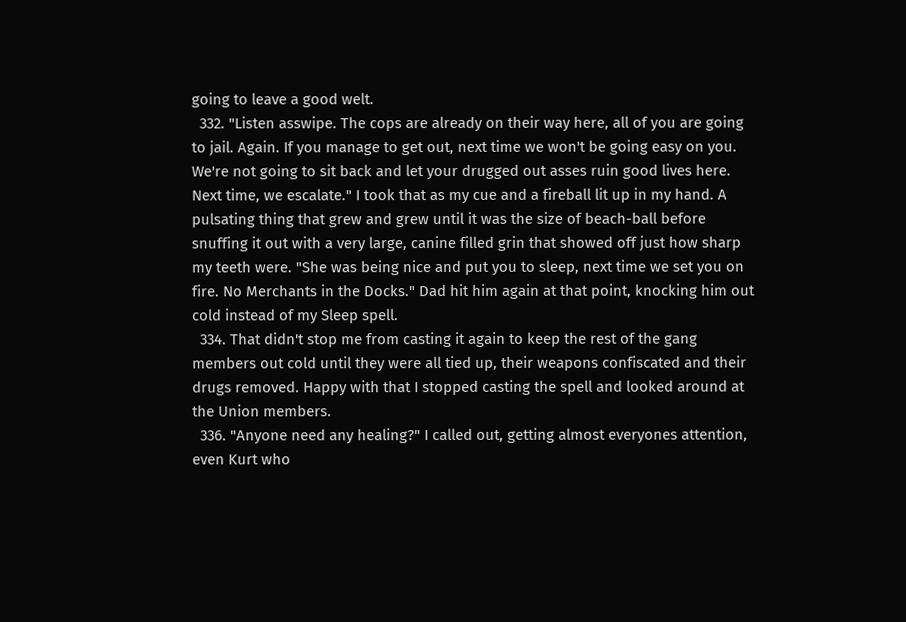going to leave a good welt.
  332. "Listen asswipe. The cops are already on their way here, all of you are going to jail. Again. If you manage to get out, next time we won't be going easy on you. We're not going to sit back and let your drugged out asses ruin good lives here. Next time, we escalate." I took that as my cue and a fireball lit up in my hand. A pulsating thing that grew and grew until it was the size of beach-ball before snuffing it out with a very large, canine filled grin that showed off just how sharp my teeth were. "She was being nice and put you to sleep, next time we set you on fire. No Merchants in the Docks." Dad hit him again at that point, knocking him out cold instead of my Sleep spell.
  334. That didn't stop me from casting it again to keep the rest of the gang members out cold until they were all tied up, their weapons confiscated and their drugs removed. Happy with that I stopped casting the spell and looked around at the Union members.
  336. "Anyone need any healing?" I called out, getting almost everyones attention, even Kurt who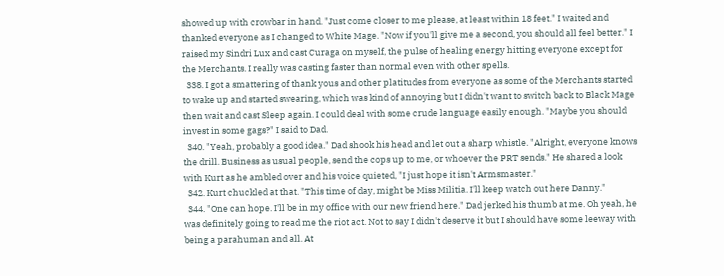showed up with crowbar in hand. "Just come closer to me please, at least within 18 feet." I waited and thanked everyone as I changed to White Mage. "Now if you'll give me a second, you should all feel better." I raised my Sindri Lux and cast Curaga on myself, the pulse of healing energy hitting everyone except for the Merchants. I really was casting faster than normal even with other spells.
  338. I got a smattering of thank yous and other platitudes from everyone as some of the Merchants started to wake up and started swearing, which was kind of annoying but I didn't want to switch back to Black Mage then wait and cast Sleep again. I could deal with some crude language easily enough. "Maybe you should invest in some gags?" I said to Dad.
  340. "Yeah, probably a good idea." Dad shook his head and let out a sharp whistle. "Alright, everyone knows the drill. Business as usual people, send the cops up to me, or whoever the PRT sends." He shared a look with Kurt as he ambled over and his voice quieted, "I just hope it isn't Armsmaster."
  342. Kurt chuckled at that. "This time of day, might be Miss Militia. I'll keep watch out here Danny."
  344. "One can hope. I'll be in my office with our new friend here." Dad jerked his thumb at me. Oh yeah, he was definitely going to read me the riot act. Not to say I didn't deserve it but I should have some leeway with being a parahuman and all. At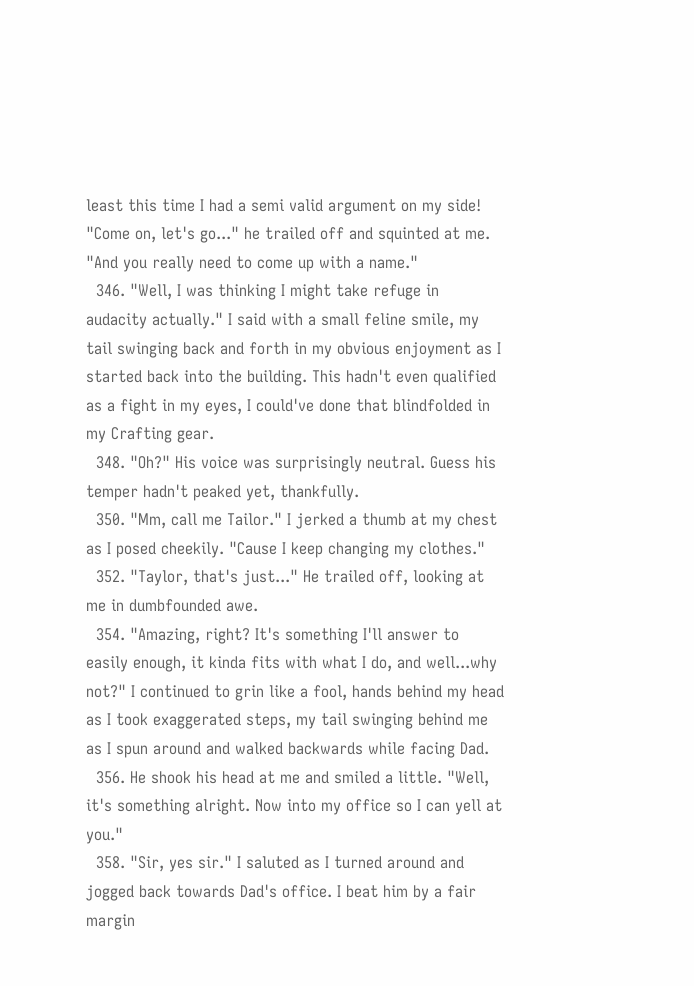least this time I had a semi valid argument on my side! "Come on, let's go..." he trailed off and squinted at me. "And you really need to come up with a name."
  346. "Well, I was thinking I might take refuge in audacity actually." I said with a small feline smile, my tail swinging back and forth in my obvious enjoyment as I started back into the building. This hadn't even qualified as a fight in my eyes, I could've done that blindfolded in my Crafting gear.
  348. "Oh?" His voice was surprisingly neutral. Guess his temper hadn't peaked yet, thankfully.
  350. "Mm, call me Tailor." I jerked a thumb at my chest as I posed cheekily. "Cause I keep changing my clothes."
  352. "Taylor, that's just..." He trailed off, looking at me in dumbfounded awe.
  354. "Amazing, right? It's something I'll answer to easily enough, it kinda fits with what I do, and well...why not?" I continued to grin like a fool, hands behind my head as I took exaggerated steps, my tail swinging behind me as I spun around and walked backwards while facing Dad.
  356. He shook his head at me and smiled a little. "Well, it's something alright. Now into my office so I can yell at you."
  358. "Sir, yes sir." I saluted as I turned around and jogged back towards Dad's office. I beat him by a fair margin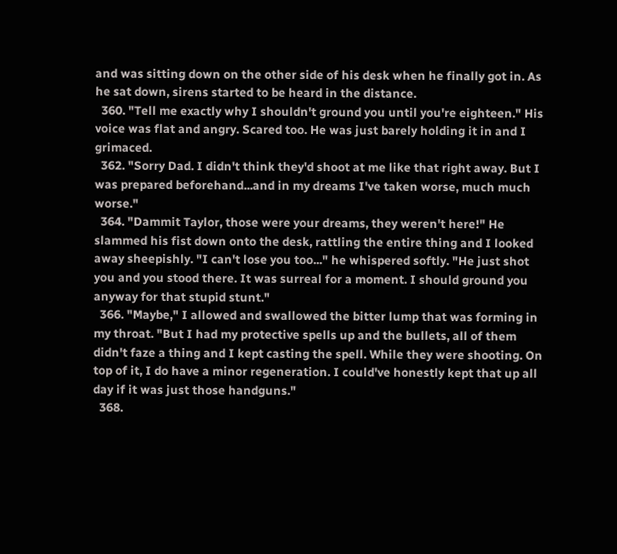and was sitting down on the other side of his desk when he finally got in. As he sat down, sirens started to be heard in the distance.
  360. "Tell me exactly why I shouldn't ground you until you're eighteen." His voice was flat and angry. Scared too. He was just barely holding it in and I grimaced.
  362. "Sorry Dad. I didn't think they'd shoot at me like that right away. But I was prepared beforehand...and in my dreams I've taken worse, much much worse."
  364. "Dammit Taylor, those were your dreams, they weren't here!" He slammed his fist down onto the desk, rattling the entire thing and I looked away sheepishly. "I can't lose you too..." he whispered softly. "He just shot you and you stood there. It was surreal for a moment. I should ground you anyway for that stupid stunt."
  366. "Maybe," I allowed and swallowed the bitter lump that was forming in my throat. "But I had my protective spells up and the bullets, all of them didn't faze a thing and I kept casting the spell. While they were shooting. On top of it, I do have a minor regeneration. I could've honestly kept that up all day if it was just those handguns."
  368.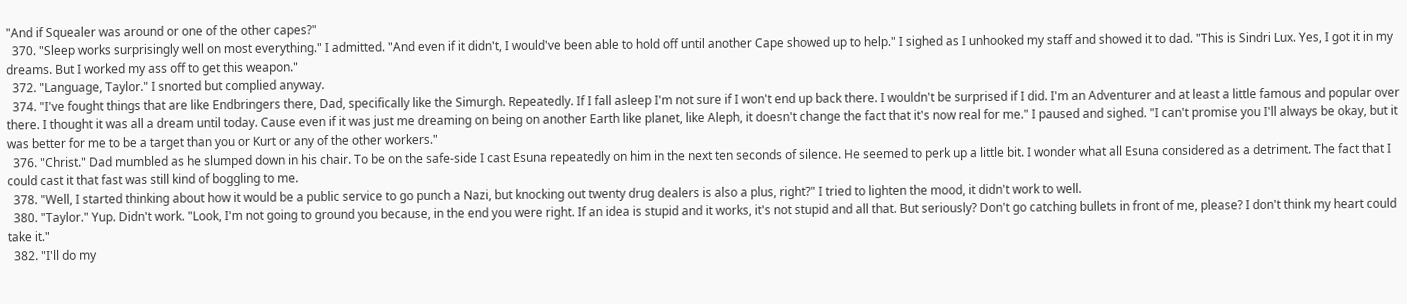"And if Squealer was around or one of the other capes?"
  370. "Sleep works surprisingly well on most everything." I admitted. "And even if it didn't, I would've been able to hold off until another Cape showed up to help." I sighed as I unhooked my staff and showed it to dad. "This is Sindri Lux. Yes, I got it in my dreams. But I worked my ass off to get this weapon."
  372. "Language, Taylor." I snorted but complied anyway.
  374. "I've fought things that are like Endbringers there, Dad, specifically like the Simurgh. Repeatedly. If I fall asleep I'm not sure if I won't end up back there. I wouldn't be surprised if I did. I'm an Adventurer and at least a little famous and popular over there. I thought it was all a dream until today. Cause even if it was just me dreaming on being on another Earth like planet, like Aleph, it doesn't change the fact that it's now real for me." I paused and sighed. "I can't promise you I'll always be okay, but it was better for me to be a target than you or Kurt or any of the other workers."
  376. "Christ." Dad mumbled as he slumped down in his chair. To be on the safe-side I cast Esuna repeatedly on him in the next ten seconds of silence. He seemed to perk up a little bit. I wonder what all Esuna considered as a detriment. The fact that I could cast it that fast was still kind of boggling to me.
  378. "Well, I started thinking about how it would be a public service to go punch a Nazi, but knocking out twenty drug dealers is also a plus, right?" I tried to lighten the mood, it didn't work to well.
  380. "Taylor." Yup. Didn't work. "Look, I'm not going to ground you because, in the end you were right. If an idea is stupid and it works, it's not stupid and all that. But seriously? Don't go catching bullets in front of me, please? I don't think my heart could take it."
  382. "I'll do my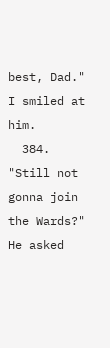best, Dad." I smiled at him.
  384. "Still not gonna join the Wards?" He asked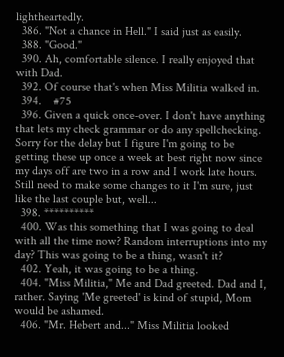lightheartedly.
  386. "Not a chance in Hell." I said just as easily.
  388. "Good."
  390. Ah, comfortable silence. I really enjoyed that with Dad.
  392. Of course that's when Miss Militia walked in.
  394.    #75
  396. Given a quick once-over. I don't have anything that lets my check grammar or do any spellchecking. Sorry for the delay but I figure I'm going to be getting these up once a week at best right now since my days off are two in a row and I work late hours. Still need to make some changes to it I'm sure, just like the last couple but, well...
  398. **********
  400. Was this something that I was going to deal with all the time now? Random interruptions into my day? This was going to be a thing, wasn't it?
  402. Yeah, it was going to be a thing.
  404. "Miss Militia," Me and Dad greeted. Dad and I, rather. Saying 'Me greeted' is kind of stupid, Mom would be ashamed.
  406. "Mr. Hebert and..." Miss Militia looked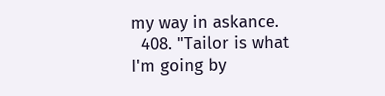my way in askance.
  408. "Tailor is what I'm going by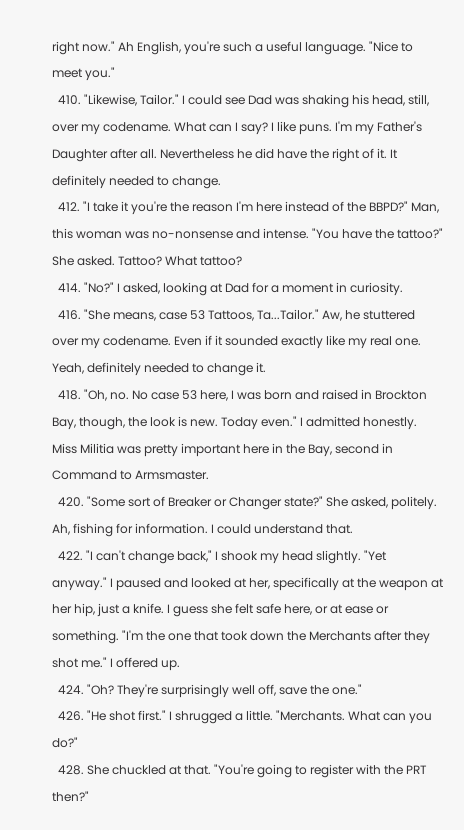right now." Ah English, you're such a useful language. "Nice to meet you."
  410. "Likewise, Tailor." I could see Dad was shaking his head, still, over my codename. What can I say? I like puns. I'm my Father's Daughter after all. Nevertheless he did have the right of it. It definitely needed to change.
  412. "I take it you're the reason I'm here instead of the BBPD?" Man, this woman was no-nonsense and intense. "You have the tattoo?" She asked. Tattoo? What tattoo?
  414. "No?" I asked, looking at Dad for a moment in curiosity.
  416. "She means, case 53 Tattoos, Ta...Tailor." Aw, he stuttered over my codename. Even if it sounded exactly like my real one. Yeah, definitely needed to change it.
  418. "Oh, no. No case 53 here, I was born and raised in Brockton Bay, though, the look is new. Today even." I admitted honestly. Miss Militia was pretty important here in the Bay, second in Command to Armsmaster.
  420. "Some sort of Breaker or Changer state?" She asked, politely. Ah, fishing for information. I could understand that.
  422. "I can't change back," I shook my head slightly. "Yet anyway." I paused and looked at her, specifically at the weapon at her hip, just a knife. I guess she felt safe here, or at ease or something. "I'm the one that took down the Merchants after they shot me." I offered up.
  424. "Oh? They're surprisingly well off, save the one."
  426. "He shot first." I shrugged a little. "Merchants. What can you do?"
  428. She chuckled at that. "You're going to register with the PRT then?"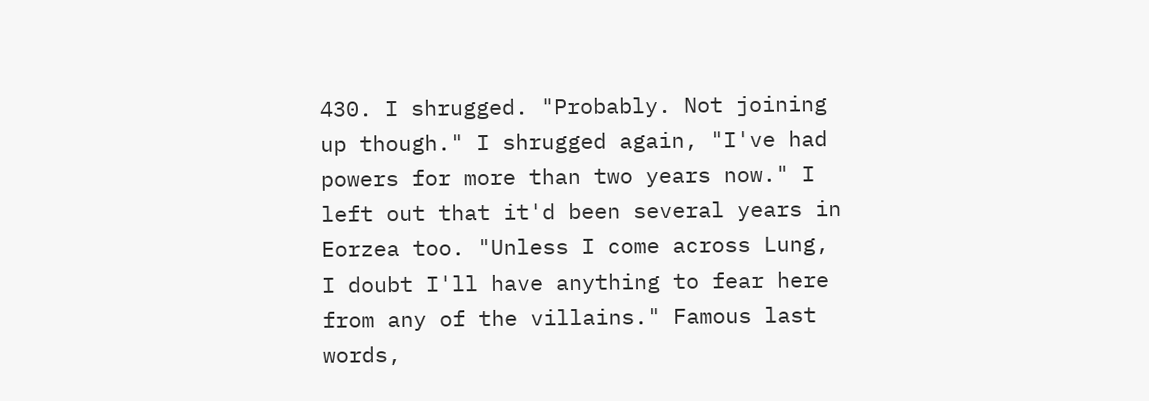430. I shrugged. "Probably. Not joining up though." I shrugged again, "I've had powers for more than two years now." I left out that it'd been several years in Eorzea too. "Unless I come across Lung, I doubt I'll have anything to fear here from any of the villains." Famous last words,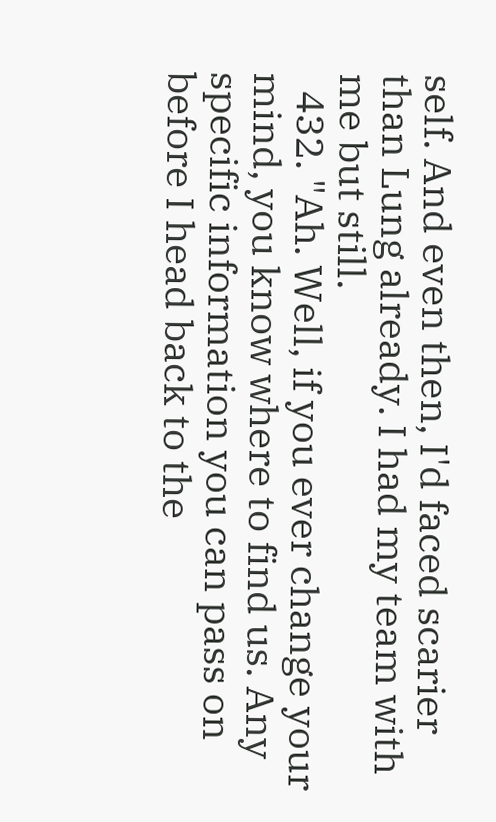self. And even then, I'd faced scarier than Lung already. I had my team with me but still.
  432. "Ah. Well, if you ever change your mind, you know where to find us. Any specific information you can pass on before I head back to the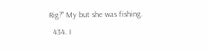Rig?" My but she was fishing.
  434. I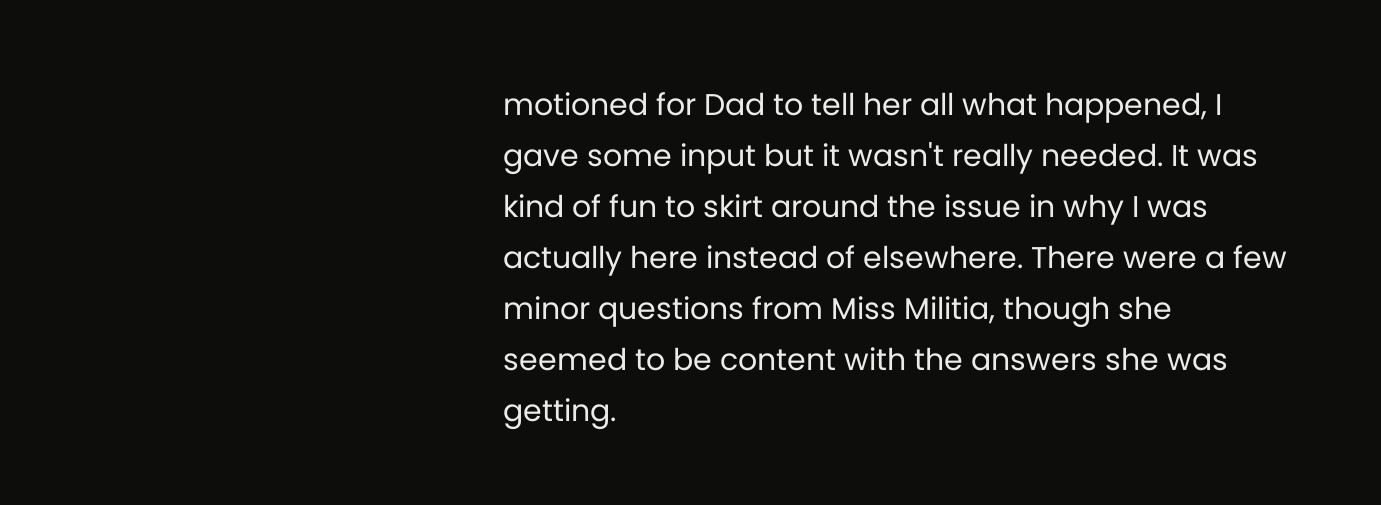motioned for Dad to tell her all what happened, I gave some input but it wasn't really needed. It was kind of fun to skirt around the issue in why I was actually here instead of elsewhere. There were a few minor questions from Miss Militia, though she seemed to be content with the answers she was getting.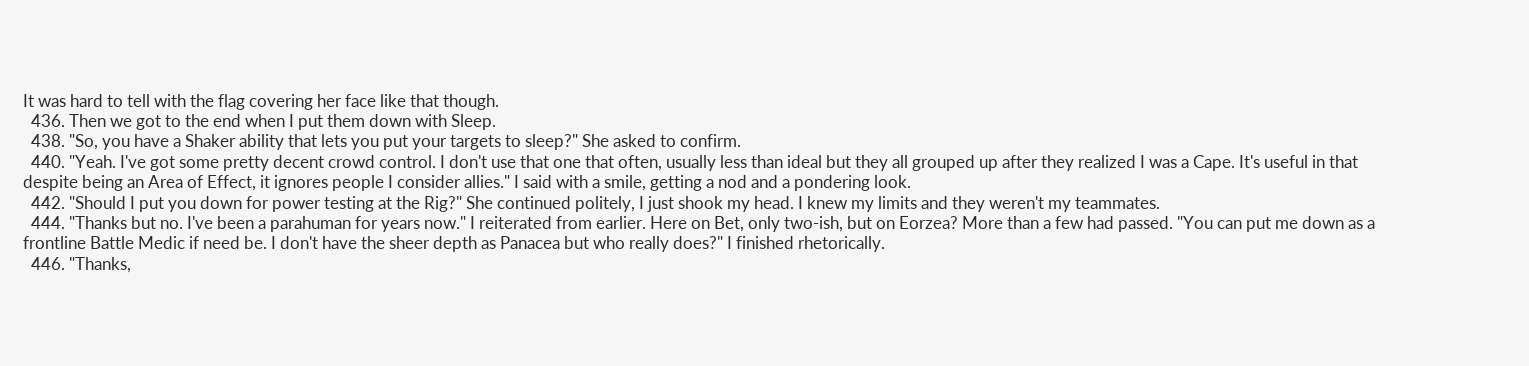It was hard to tell with the flag covering her face like that though.
  436. Then we got to the end when I put them down with Sleep.
  438. "So, you have a Shaker ability that lets you put your targets to sleep?" She asked to confirm.
  440. "Yeah. I've got some pretty decent crowd control. I don't use that one that often, usually less than ideal but they all grouped up after they realized I was a Cape. It's useful in that despite being an Area of Effect, it ignores people I consider allies." I said with a smile, getting a nod and a pondering look.
  442. "Should I put you down for power testing at the Rig?" She continued politely, I just shook my head. I knew my limits and they weren't my teammates.
  444. "Thanks but no. I've been a parahuman for years now." I reiterated from earlier. Here on Bet, only two-ish, but on Eorzea? More than a few had passed. "You can put me down as a frontline Battle Medic if need be. I don't have the sheer depth as Panacea but who really does?" I finished rhetorically.
  446. "Thanks,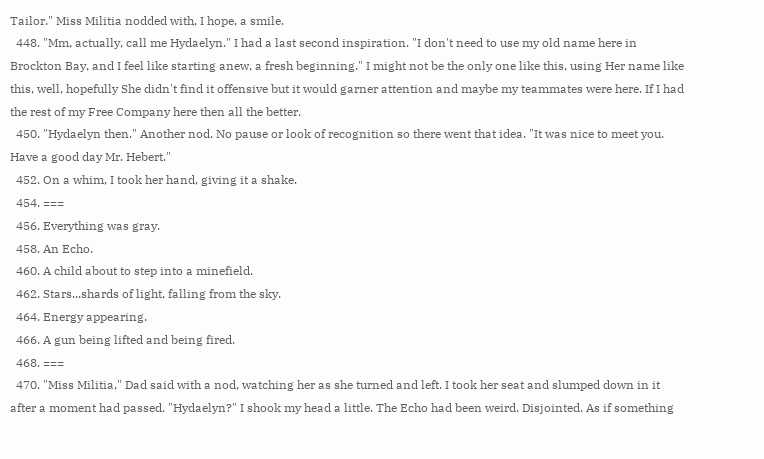Tailor." Miss Militia nodded with, I hope, a smile.
  448. "Mm, actually, call me Hydaelyn." I had a last second inspiration. "I don't need to use my old name here in Brockton Bay, and I feel like starting anew, a fresh beginning." I might not be the only one like this, using Her name like this, well, hopefully She didn't find it offensive but it would garner attention and maybe my teammates were here. If I had the rest of my Free Company here then all the better.
  450. "Hydaelyn then." Another nod. No pause or look of recognition so there went that idea. "It was nice to meet you. Have a good day Mr. Hebert."
  452. On a whim, I took her hand, giving it a shake.
  454. ===
  456. Everything was gray.
  458. An Echo.
  460. A child about to step into a minefield.
  462. Stars...shards of light, falling from the sky.
  464. Energy appearing.
  466. A gun being lifted and being fired.
  468. ===
  470. "Miss Militia," Dad said with a nod, watching her as she turned and left. I took her seat and slumped down in it after a moment had passed. "Hydaelyn?" I shook my head a little. The Echo had been weird. Disjointed. As if something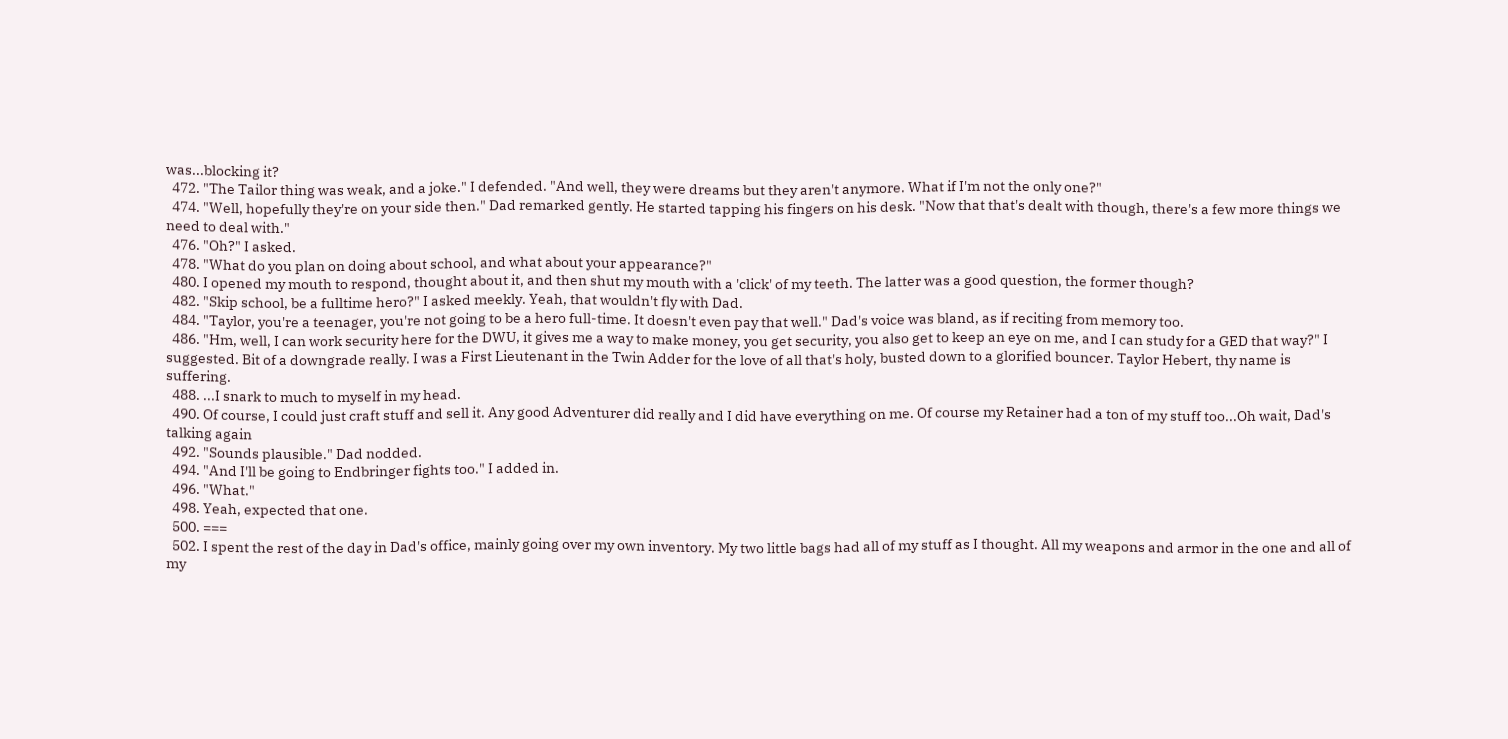was...blocking it?
  472. "The Tailor thing was weak, and a joke." I defended. "And well, they were dreams but they aren't anymore. What if I'm not the only one?"
  474. "Well, hopefully they're on your side then." Dad remarked gently. He started tapping his fingers on his desk. "Now that that's dealt with though, there's a few more things we need to deal with."
  476. "Oh?" I asked.
  478. "What do you plan on doing about school, and what about your appearance?"
  480. I opened my mouth to respond, thought about it, and then shut my mouth with a 'click' of my teeth. The latter was a good question, the former though?
  482. "Skip school, be a fulltime hero?" I asked meekly. Yeah, that wouldn't fly with Dad.
  484. "Taylor, you're a teenager, you're not going to be a hero full-time. It doesn't even pay that well." Dad's voice was bland, as if reciting from memory too.
  486. "Hm, well, I can work security here for the DWU, it gives me a way to make money, you get security, you also get to keep an eye on me, and I can study for a GED that way?" I suggested. Bit of a downgrade really. I was a First Lieutenant in the Twin Adder for the love of all that's holy, busted down to a glorified bouncer. Taylor Hebert, thy name is suffering.
  488. ...I snark to much to myself in my head.
  490. Of course, I could just craft stuff and sell it. Any good Adventurer did really and I did have everything on me. Of course my Retainer had a ton of my stuff too...Oh wait, Dad's talking again
  492. "Sounds plausible." Dad nodded.
  494. "And I'll be going to Endbringer fights too." I added in.
  496. "What."
  498. Yeah, expected that one.
  500. ===
  502. I spent the rest of the day in Dad's office, mainly going over my own inventory. My two little bags had all of my stuff as I thought. All my weapons and armor in the one and all of my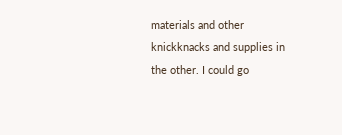materials and other knickknacks and supplies in the other. I could go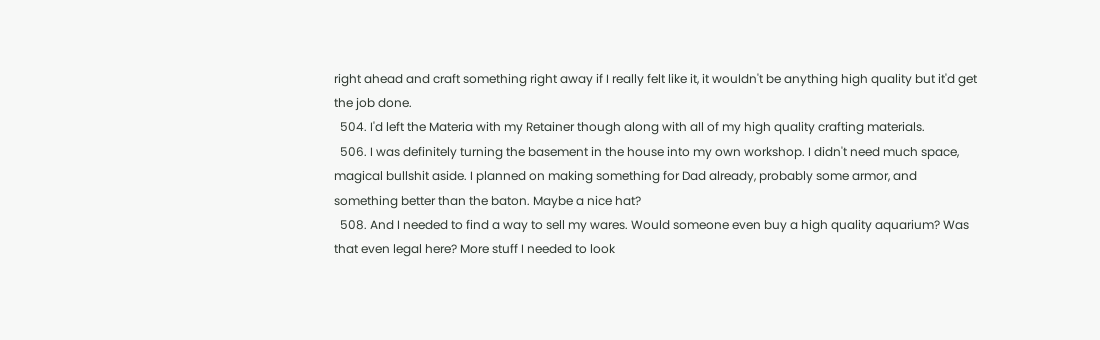right ahead and craft something right away if I really felt like it, it wouldn't be anything high quality but it'd get the job done.
  504. I'd left the Materia with my Retainer though along with all of my high quality crafting materials.
  506. I was definitely turning the basement in the house into my own workshop. I didn't need much space, magical bullshit aside. I planned on making something for Dad already, probably some armor, and something better than the baton. Maybe a nice hat?
  508. And I needed to find a way to sell my wares. Would someone even buy a high quality aquarium? Was that even legal here? More stuff I needed to look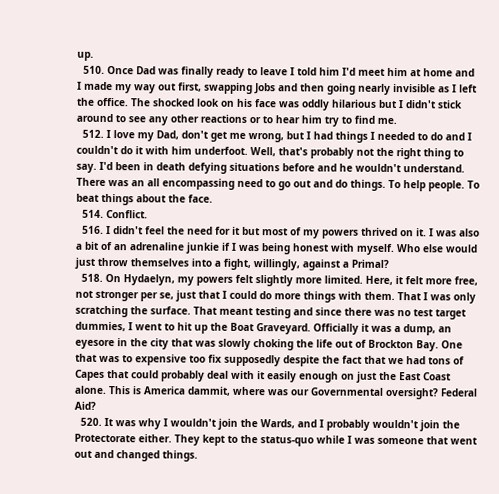up.
  510. Once Dad was finally ready to leave I told him I'd meet him at home and I made my way out first, swapping Jobs and then going nearly invisible as I left the office. The shocked look on his face was oddly hilarious but I didn't stick around to see any other reactions or to hear him try to find me.
  512. I love my Dad, don't get me wrong, but I had things I needed to do and I couldn't do it with him underfoot. Well, that's probably not the right thing to say. I'd been in death defying situations before and he wouldn't understand. There was an all encompassing need to go out and do things. To help people. To beat things about the face.
  514. Conflict.
  516. I didn't feel the need for it but most of my powers thrived on it. I was also a bit of an adrenaline junkie if I was being honest with myself. Who else would just throw themselves into a fight, willingly, against a Primal?
  518. On Hydaelyn, my powers felt slightly more limited. Here, it felt more free, not stronger per se, just that I could do more things with them. That I was only scratching the surface. That meant testing and since there was no test target dummies, I went to hit up the Boat Graveyard. Officially it was a dump, an eyesore in the city that was slowly choking the life out of Brockton Bay. One that was to expensive too fix supposedly despite the fact that we had tons of Capes that could probably deal with it easily enough on just the East Coast alone. This is America dammit, where was our Governmental oversight? Federal Aid?
  520. It was why I wouldn't join the Wards, and I probably wouldn't join the Protectorate either. They kept to the status-quo while I was someone that went out and changed things.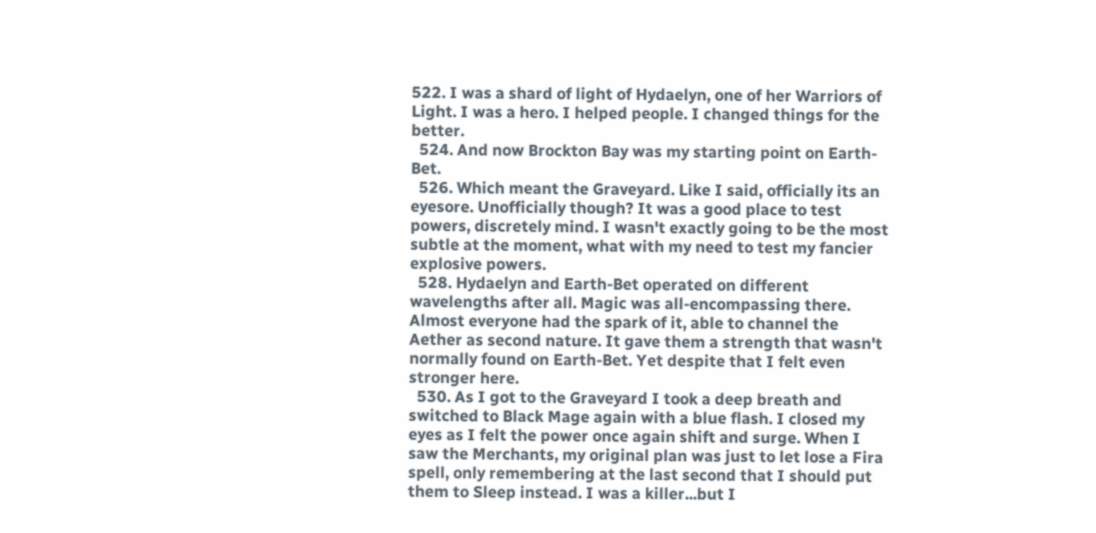522. I was a shard of light of Hydaelyn, one of her Warriors of Light. I was a hero. I helped people. I changed things for the better.
  524. And now Brockton Bay was my starting point on Earth-Bet.
  526. Which meant the Graveyard. Like I said, officially its an eyesore. Unofficially though? It was a good place to test powers, discretely mind. I wasn't exactly going to be the most subtle at the moment, what with my need to test my fancier explosive powers.
  528. Hydaelyn and Earth-Bet operated on different wavelengths after all. Magic was all-encompassing there. Almost everyone had the spark of it, able to channel the Aether as second nature. It gave them a strength that wasn't normally found on Earth-Bet. Yet despite that I felt even stronger here.
  530. As I got to the Graveyard I took a deep breath and switched to Black Mage again with a blue flash. I closed my eyes as I felt the power once again shift and surge. When I saw the Merchants, my original plan was just to let lose a Fira spell, only remembering at the last second that I should put them to Sleep instead. I was a killer...but I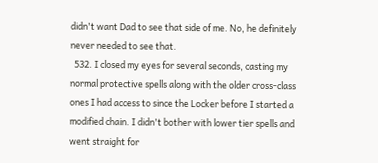didn't want Dad to see that side of me. No, he definitely never needed to see that.
  532. I closed my eyes for several seconds, casting my normal protective spells along with the older cross-class ones I had access to since the Locker before I started a modified chain. I didn't bother with lower tier spells and went straight for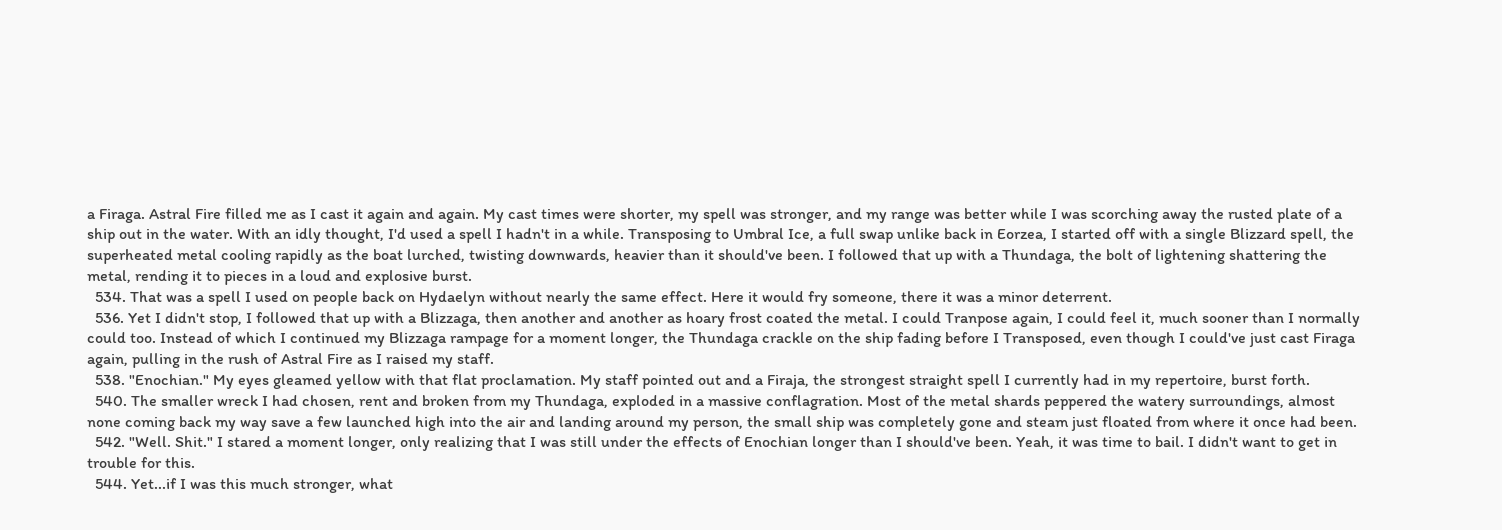a Firaga. Astral Fire filled me as I cast it again and again. My cast times were shorter, my spell was stronger, and my range was better while I was scorching away the rusted plate of a ship out in the water. With an idly thought, I'd used a spell I hadn't in a while. Transposing to Umbral Ice, a full swap unlike back in Eorzea, I started off with a single Blizzard spell, the superheated metal cooling rapidly as the boat lurched, twisting downwards, heavier than it should've been. I followed that up with a Thundaga, the bolt of lightening shattering the metal, rending it to pieces in a loud and explosive burst.
  534. That was a spell I used on people back on Hydaelyn without nearly the same effect. Here it would fry someone, there it was a minor deterrent.
  536. Yet I didn't stop, I followed that up with a Blizzaga, then another and another as hoary frost coated the metal. I could Tranpose again, I could feel it, much sooner than I normally could too. Instead of which I continued my Blizzaga rampage for a moment longer, the Thundaga crackle on the ship fading before I Transposed, even though I could've just cast Firaga again, pulling in the rush of Astral Fire as I raised my staff.
  538. "Enochian." My eyes gleamed yellow with that flat proclamation. My staff pointed out and a Firaja, the strongest straight spell I currently had in my repertoire, burst forth.
  540. The smaller wreck I had chosen, rent and broken from my Thundaga, exploded in a massive conflagration. Most of the metal shards peppered the watery surroundings, almost none coming back my way save a few launched high into the air and landing around my person, the small ship was completely gone and steam just floated from where it once had been.
  542. "Well. Shit." I stared a moment longer, only realizing that I was still under the effects of Enochian longer than I should've been. Yeah, it was time to bail. I didn't want to get in trouble for this.
  544. Yet...if I was this much stronger, what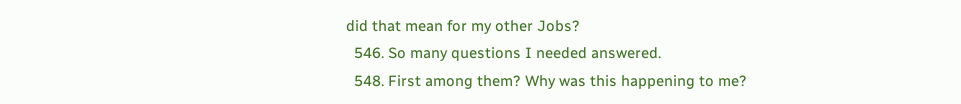did that mean for my other Jobs?
  546. So many questions I needed answered.
  548. First among them? Why was this happening to me?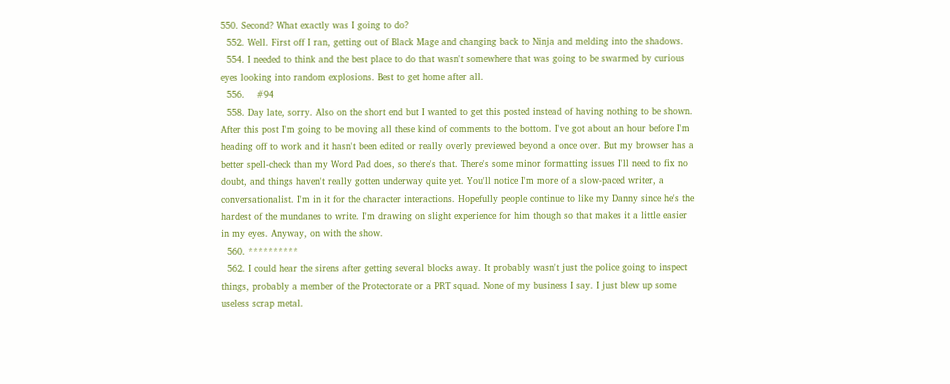550. Second? What exactly was I going to do?
  552. Well. First off I ran, getting out of Black Mage and changing back to Ninja and melding into the shadows.
  554. I needed to think and the best place to do that wasn't somewhere that was going to be swarmed by curious eyes looking into random explosions. Best to get home after all.
  556.    #94
  558. Day late, sorry. Also on the short end but I wanted to get this posted instead of having nothing to be shown. After this post I'm going to be moving all these kind of comments to the bottom. I've got about an hour before I'm heading off to work and it hasn't been edited or really overly previewed beyond a once over. But my browser has a better spell-check than my Word Pad does, so there's that. There's some minor formatting issues I'll need to fix no doubt, and things haven't really gotten underway quite yet. You'll notice I'm more of a slow-paced writer, a conversationalist. I'm in it for the character interactions. Hopefully people continue to like my Danny since he's the hardest of the mundanes to write. I'm drawing on slight experience for him though so that makes it a little easier in my eyes. Anyway, on with the show.
  560. **********
  562. I could hear the sirens after getting several blocks away. It probably wasn't just the police going to inspect things, probably a member of the Protectorate or a PRT squad. None of my business I say. I just blew up some useless scrap metal.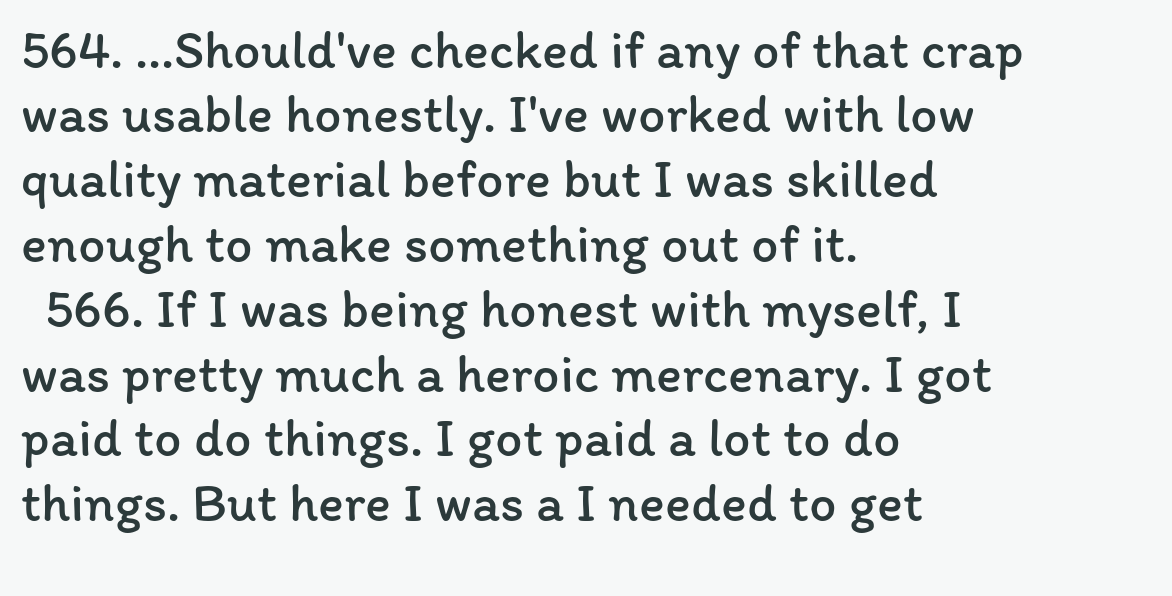564. ...Should've checked if any of that crap was usable honestly. I've worked with low quality material before but I was skilled enough to make something out of it.
  566. If I was being honest with myself, I was pretty much a heroic mercenary. I got paid to do things. I got paid a lot to do things. But here I was a I needed to get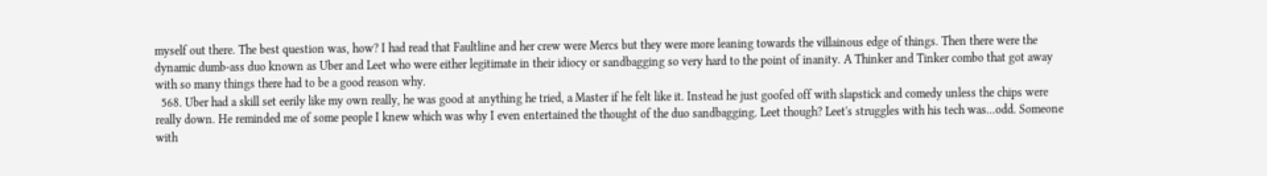myself out there. The best question was, how? I had read that Faultline and her crew were Mercs but they were more leaning towards the villainous edge of things. Then there were the dynamic dumb-ass duo known as Uber and Leet who were either legitimate in their idiocy or sandbagging so very hard to the point of inanity. A Thinker and Tinker combo that got away with so many things there had to be a good reason why.
  568. Uber had a skill set eerily like my own really, he was good at anything he tried, a Master if he felt like it. Instead he just goofed off with slapstick and comedy unless the chips were really down. He reminded me of some people I knew which was why I even entertained the thought of the duo sandbagging. Leet though? Leet's struggles with his tech was...odd. Someone with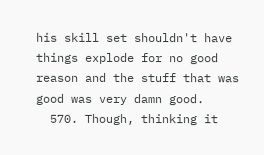his skill set shouldn't have things explode for no good reason and the stuff that was good was very damn good.
  570. Though, thinking it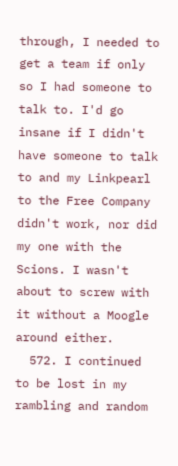through, I needed to get a team if only so I had someone to talk to. I'd go insane if I didn't have someone to talk to and my Linkpearl to the Free Company didn't work, nor did my one with the Scions. I wasn't about to screw with it without a Moogle around either.
  572. I continued to be lost in my rambling and random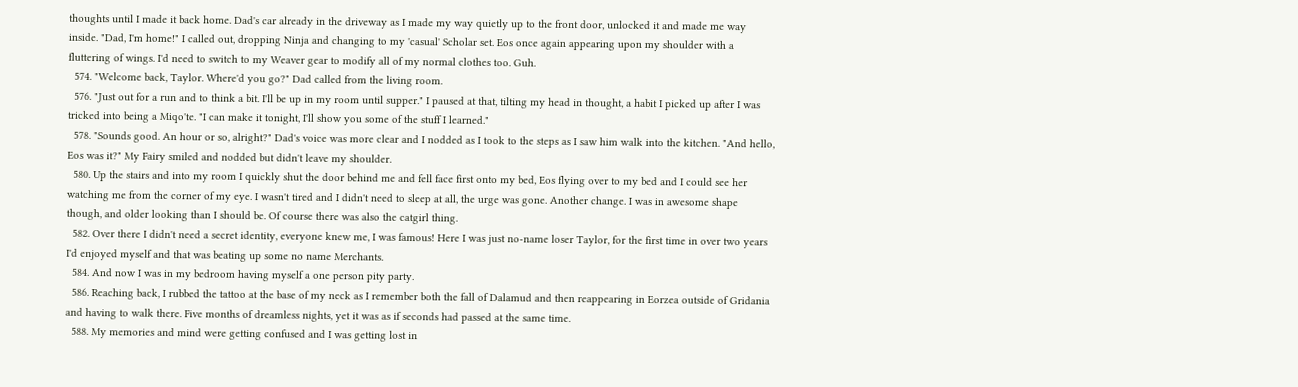thoughts until I made it back home. Dad's car already in the driveway as I made my way quietly up to the front door, unlocked it and made me way inside. "Dad, I'm home!" I called out, dropping Ninja and changing to my 'casual' Scholar set. Eos once again appearing upon my shoulder with a fluttering of wings. I'd need to switch to my Weaver gear to modify all of my normal clothes too. Guh.
  574. "Welcome back, Taylor. Where'd you go?" Dad called from the living room.
  576. "Just out for a run and to think a bit. I'll be up in my room until supper." I paused at that, tilting my head in thought, a habit I picked up after I was tricked into being a Miqo'te. "I can make it tonight, I'll show you some of the stuff I learned."
  578. "Sounds good. An hour or so, alright?" Dad's voice was more clear and I nodded as I took to the steps as I saw him walk into the kitchen. "And hello, Eos was it?" My Fairy smiled and nodded but didn't leave my shoulder.
  580. Up the stairs and into my room I quickly shut the door behind me and fell face first onto my bed, Eos flying over to my bed and I could see her watching me from the corner of my eye. I wasn't tired and I didn't need to sleep at all, the urge was gone. Another change. I was in awesome shape though, and older looking than I should be. Of course there was also the catgirl thing.
  582. Over there I didn't need a secret identity, everyone knew me, I was famous! Here I was just no-name loser Taylor, for the first time in over two years I'd enjoyed myself and that was beating up some no name Merchants.
  584. And now I was in my bedroom having myself a one person pity party.
  586. Reaching back, I rubbed the tattoo at the base of my neck as I remember both the fall of Dalamud and then reappearing in Eorzea outside of Gridania and having to walk there. Five months of dreamless nights, yet it was as if seconds had passed at the same time.
  588. My memories and mind were getting confused and I was getting lost in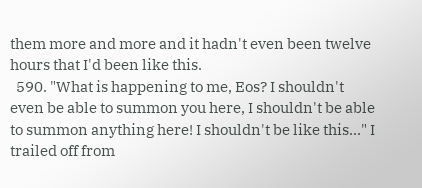them more and more and it hadn't even been twelve hours that I'd been like this.
  590. "What is happening to me, Eos? I shouldn't even be able to summon you here, I shouldn't be able to summon anything here! I shouldn't be like this..." I trailed off from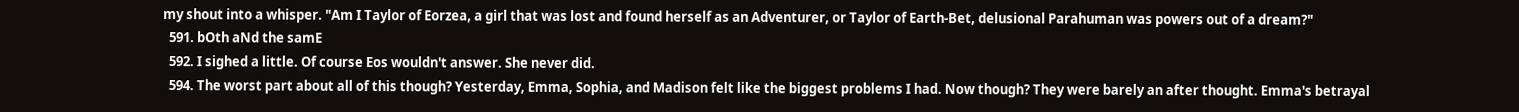my shout into a whisper. "Am I Taylor of Eorzea, a girl that was lost and found herself as an Adventurer, or Taylor of Earth-Bet, delusional Parahuman was powers out of a dream?"
  591. bOth aNd the samE
  592. I sighed a little. Of course Eos wouldn't answer. She never did.
  594. The worst part about all of this though? Yesterday, Emma, Sophia, and Madison felt like the biggest problems I had. Now though? They were barely an after thought. Emma's betrayal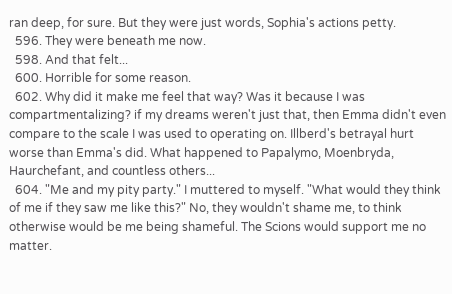ran deep, for sure. But they were just words, Sophia's actions petty.
  596. They were beneath me now.
  598. And that felt...
  600. Horrible for some reason.
  602. Why did it make me feel that way? Was it because I was compartmentalizing? if my dreams weren't just that, then Emma didn't even compare to the scale I was used to operating on. Illberd's betrayal hurt worse than Emma's did. What happened to Papalymo, Moenbryda, Haurchefant, and countless others...
  604. "Me and my pity party." I muttered to myself. "What would they think of me if they saw me like this?" No, they wouldn't shame me, to think otherwise would be me being shameful. The Scions would support me no matter.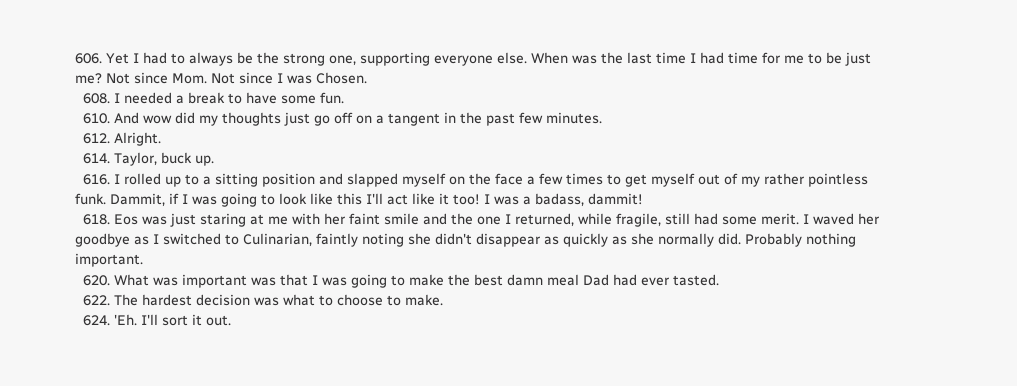606. Yet I had to always be the strong one, supporting everyone else. When was the last time I had time for me to be just me? Not since Mom. Not since I was Chosen.
  608. I needed a break to have some fun.
  610. And wow did my thoughts just go off on a tangent in the past few minutes.
  612. Alright.
  614. Taylor, buck up.
  616. I rolled up to a sitting position and slapped myself on the face a few times to get myself out of my rather pointless funk. Dammit, if I was going to look like this I'll act like it too! I was a badass, dammit!
  618. Eos was just staring at me with her faint smile and the one I returned, while fragile, still had some merit. I waved her goodbye as I switched to Culinarian, faintly noting she didn't disappear as quickly as she normally did. Probably nothing important.
  620. What was important was that I was going to make the best damn meal Dad had ever tasted.
  622. The hardest decision was what to choose to make.
  624. 'Eh. I'll sort it out.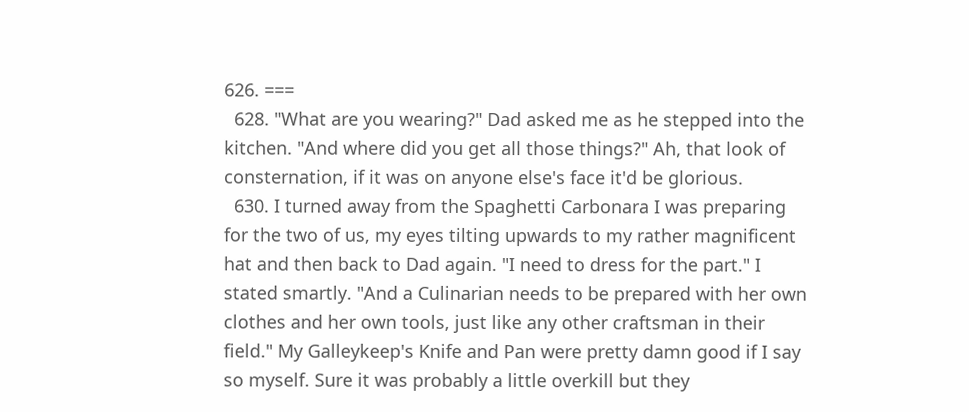626. ===
  628. "What are you wearing?" Dad asked me as he stepped into the kitchen. "And where did you get all those things?" Ah, that look of consternation, if it was on anyone else's face it'd be glorious.
  630. I turned away from the Spaghetti Carbonara I was preparing for the two of us, my eyes tilting upwards to my rather magnificent hat and then back to Dad again. "I need to dress for the part." I stated smartly. "And a Culinarian needs to be prepared with her own clothes and her own tools, just like any other craftsman in their field." My Galleykeep's Knife and Pan were pretty damn good if I say so myself. Sure it was probably a little overkill but they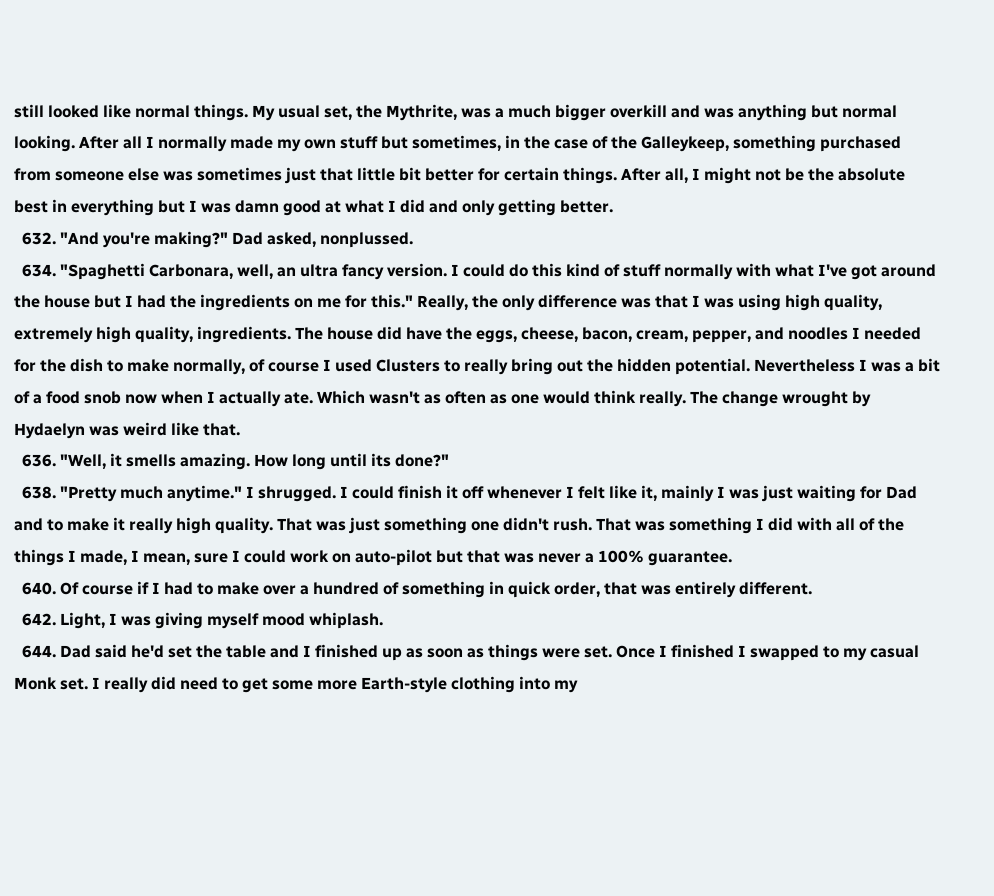still looked like normal things. My usual set, the Mythrite, was a much bigger overkill and was anything but normal looking. After all I normally made my own stuff but sometimes, in the case of the Galleykeep, something purchased from someone else was sometimes just that little bit better for certain things. After all, I might not be the absolute best in everything but I was damn good at what I did and only getting better.
  632. "And you're making?" Dad asked, nonplussed.
  634. "Spaghetti Carbonara, well, an ultra fancy version. I could do this kind of stuff normally with what I've got around the house but I had the ingredients on me for this." Really, the only difference was that I was using high quality, extremely high quality, ingredients. The house did have the eggs, cheese, bacon, cream, pepper, and noodles I needed for the dish to make normally, of course I used Clusters to really bring out the hidden potential. Nevertheless I was a bit of a food snob now when I actually ate. Which wasn't as often as one would think really. The change wrought by Hydaelyn was weird like that.
  636. "Well, it smells amazing. How long until its done?"
  638. "Pretty much anytime." I shrugged. I could finish it off whenever I felt like it, mainly I was just waiting for Dad and to make it really high quality. That was just something one didn't rush. That was something I did with all of the things I made, I mean, sure I could work on auto-pilot but that was never a 100% guarantee.
  640. Of course if I had to make over a hundred of something in quick order, that was entirely different.
  642. Light, I was giving myself mood whiplash.
  644. Dad said he'd set the table and I finished up as soon as things were set. Once I finished I swapped to my casual Monk set. I really did need to get some more Earth-style clothing into my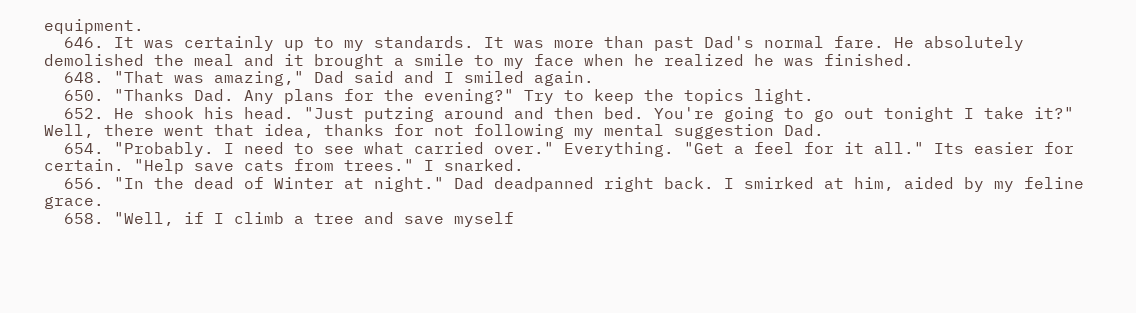equipment.
  646. It was certainly up to my standards. It was more than past Dad's normal fare. He absolutely demolished the meal and it brought a smile to my face when he realized he was finished.
  648. "That was amazing," Dad said and I smiled again.
  650. "Thanks Dad. Any plans for the evening?" Try to keep the topics light.
  652. He shook his head. "Just putzing around and then bed. You're going to go out tonight I take it?" Well, there went that idea, thanks for not following my mental suggestion Dad.
  654. "Probably. I need to see what carried over." Everything. "Get a feel for it all." Its easier for certain. "Help save cats from trees." I snarked.
  656. "In the dead of Winter at night." Dad deadpanned right back. I smirked at him, aided by my feline grace.
  658. "Well, if I climb a tree and save myself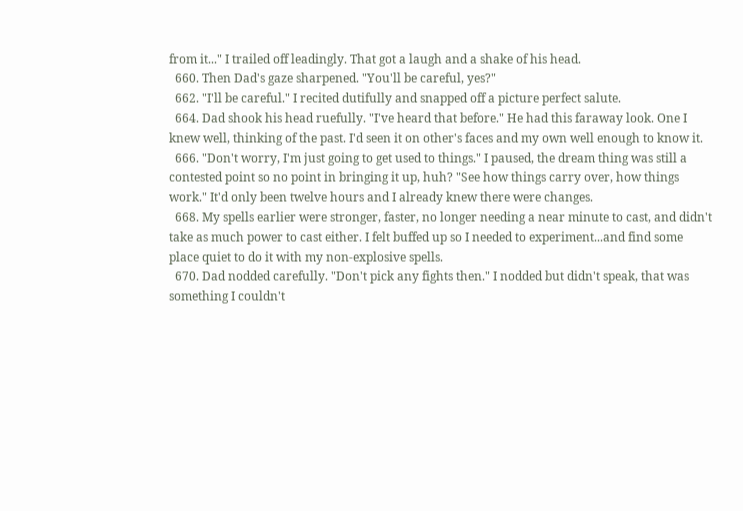from it..." I trailed off leadingly. That got a laugh and a shake of his head.
  660. Then Dad's gaze sharpened. "You'll be careful, yes?"
  662. "I'll be careful." I recited dutifully and snapped off a picture perfect salute.
  664. Dad shook his head ruefully. "I've heard that before." He had this faraway look. One I knew well, thinking of the past. I'd seen it on other's faces and my own well enough to know it.
  666. "Don't worry, I'm just going to get used to things." I paused, the dream thing was still a contested point so no point in bringing it up, huh? "See how things carry over, how things work." It'd only been twelve hours and I already knew there were changes.
  668. My spells earlier were stronger, faster, no longer needing a near minute to cast, and didn't take as much power to cast either. I felt buffed up so I needed to experiment...and find some place quiet to do it with my non-explosive spells.
  670. Dad nodded carefully. "Don't pick any fights then." I nodded but didn't speak, that was something I couldn't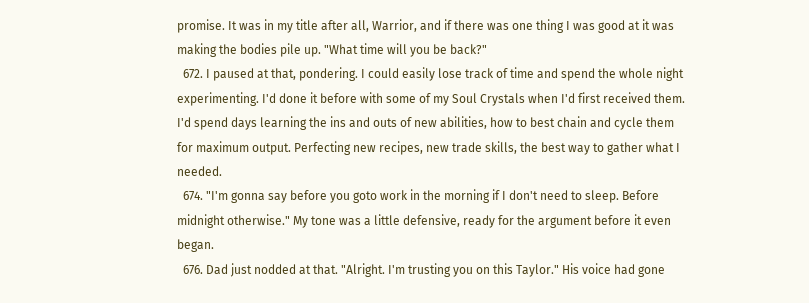promise. It was in my title after all, Warrior, and if there was one thing I was good at it was making the bodies pile up. "What time will you be back?"
  672. I paused at that, pondering. I could easily lose track of time and spend the whole night experimenting. I'd done it before with some of my Soul Crystals when I'd first received them. I'd spend days learning the ins and outs of new abilities, how to best chain and cycle them for maximum output. Perfecting new recipes, new trade skills, the best way to gather what I needed.
  674. "I'm gonna say before you goto work in the morning if I don't need to sleep. Before midnight otherwise." My tone was a little defensive, ready for the argument before it even began.
  676. Dad just nodded at that. "Alright. I'm trusting you on this Taylor." His voice had gone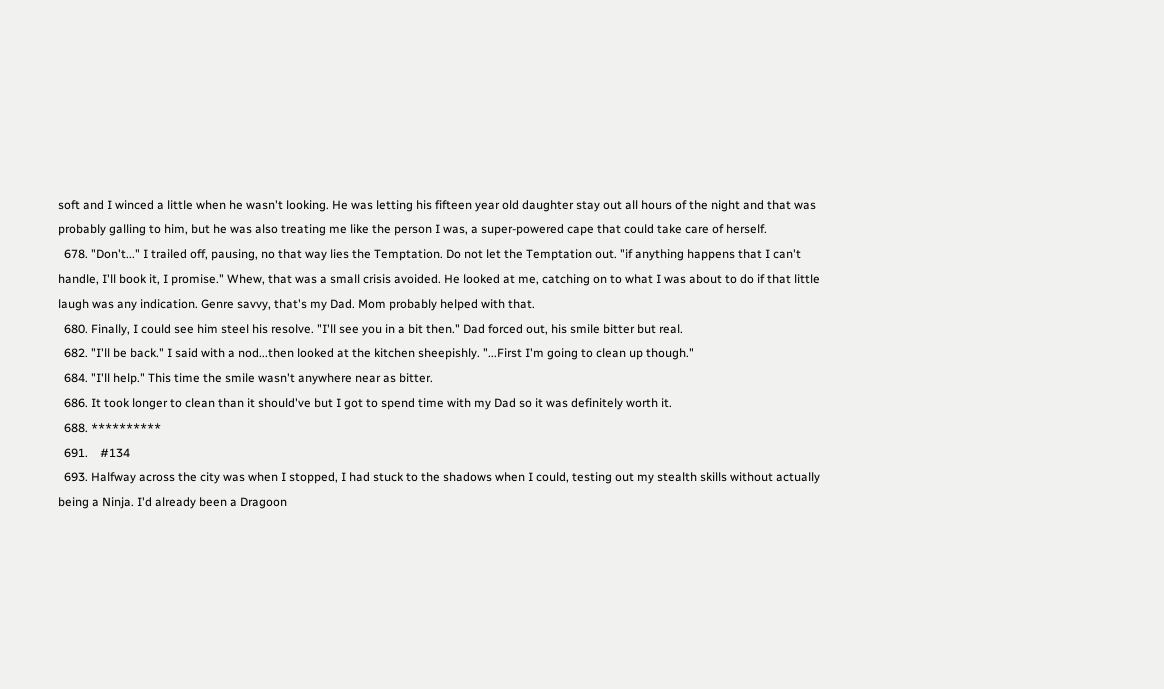soft and I winced a little when he wasn't looking. He was letting his fifteen year old daughter stay out all hours of the night and that was probably galling to him, but he was also treating me like the person I was, a super-powered cape that could take care of herself.
  678. "Don't..." I trailed off, pausing, no that way lies the Temptation. Do not let the Temptation out. "if anything happens that I can't handle, I'll book it, I promise." Whew, that was a small crisis avoided. He looked at me, catching on to what I was about to do if that little laugh was any indication. Genre savvy, that's my Dad. Mom probably helped with that.
  680. Finally, I could see him steel his resolve. "I'll see you in a bit then." Dad forced out, his smile bitter but real.
  682. "I'll be back." I said with a nod...then looked at the kitchen sheepishly. "...First I'm going to clean up though."
  684. "I'll help." This time the smile wasn't anywhere near as bitter.
  686. It took longer to clean than it should've but I got to spend time with my Dad so it was definitely worth it.
  688. **********
  691.    #134
  693. Halfway across the city was when I stopped, I had stuck to the shadows when I could, testing out my stealth skills without actually being a Ninja. I'd already been a Dragoon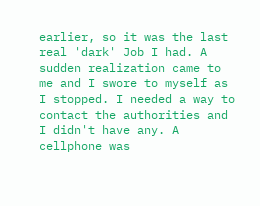earlier, so it was the last real 'dark' Job I had. A sudden realization came to me and I swore to myself as I stopped. I needed a way to contact the authorities and I didn't have any. A cellphone was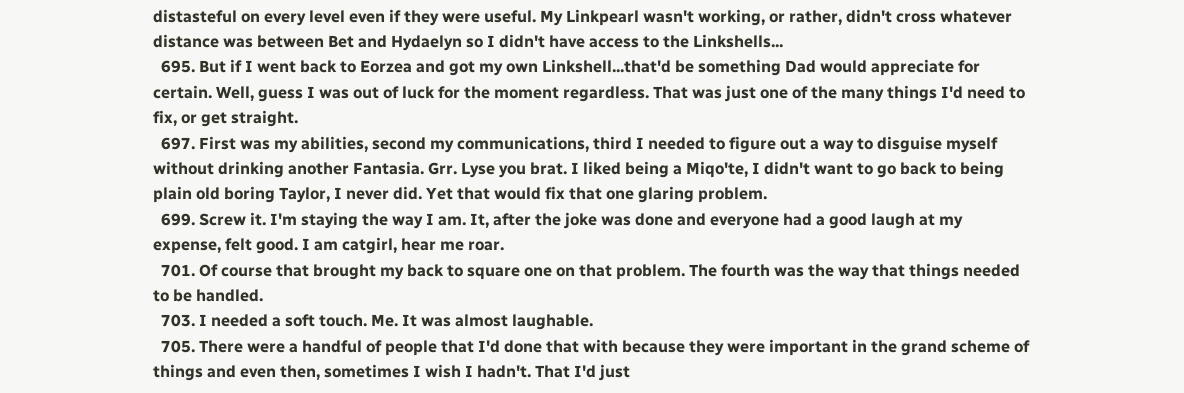distasteful on every level even if they were useful. My Linkpearl wasn't working, or rather, didn't cross whatever distance was between Bet and Hydaelyn so I didn't have access to the Linkshells...
  695. But if I went back to Eorzea and got my own Linkshell...that'd be something Dad would appreciate for certain. Well, guess I was out of luck for the moment regardless. That was just one of the many things I'd need to fix, or get straight.
  697. First was my abilities, second my communications, third I needed to figure out a way to disguise myself without drinking another Fantasia. Grr. Lyse you brat. I liked being a Miqo'te, I didn't want to go back to being plain old boring Taylor, I never did. Yet that would fix that one glaring problem.
  699. Screw it. I'm staying the way I am. It, after the joke was done and everyone had a good laugh at my expense, felt good. I am catgirl, hear me roar.
  701. Of course that brought my back to square one on that problem. The fourth was the way that things needed to be handled.
  703. I needed a soft touch. Me. It was almost laughable.
  705. There were a handful of people that I'd done that with because they were important in the grand scheme of things and even then, sometimes I wish I hadn't. That I'd just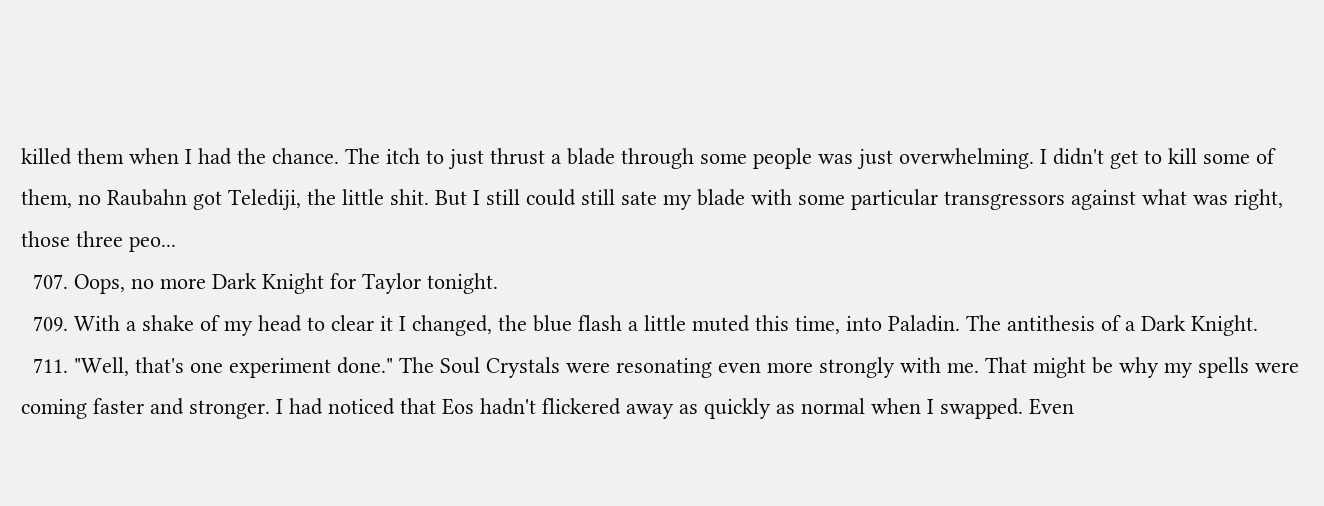killed them when I had the chance. The itch to just thrust a blade through some people was just overwhelming. I didn't get to kill some of them, no Raubahn got Telediji, the little shit. But I still could still sate my blade with some particular transgressors against what was right, those three peo...
  707. Oops, no more Dark Knight for Taylor tonight.
  709. With a shake of my head to clear it I changed, the blue flash a little muted this time, into Paladin. The antithesis of a Dark Knight.
  711. "Well, that's one experiment done." The Soul Crystals were resonating even more strongly with me. That might be why my spells were coming faster and stronger. I had noticed that Eos hadn't flickered away as quickly as normal when I swapped. Even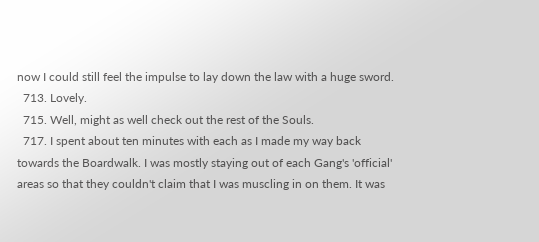now I could still feel the impulse to lay down the law with a huge sword.
  713. Lovely.
  715. Well, might as well check out the rest of the Souls.
  717. I spent about ten minutes with each as I made my way back towards the Boardwalk. I was mostly staying out of each Gang's 'official' areas so that they couldn't claim that I was muscling in on them. It was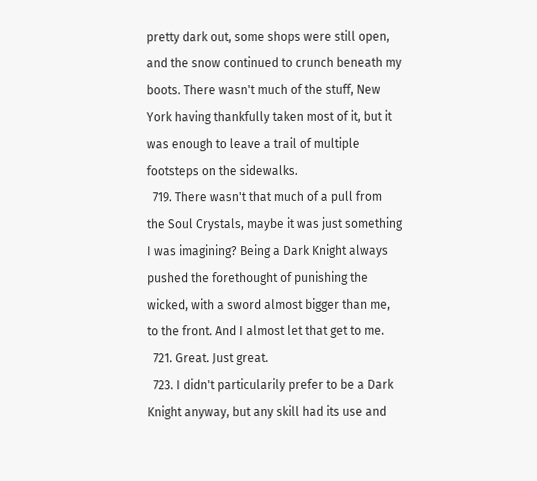pretty dark out, some shops were still open, and the snow continued to crunch beneath my boots. There wasn't much of the stuff, New York having thankfully taken most of it, but it was enough to leave a trail of multiple footsteps on the sidewalks.
  719. There wasn't that much of a pull from the Soul Crystals, maybe it was just something I was imagining? Being a Dark Knight always pushed the forethought of punishing the wicked, with a sword almost bigger than me, to the front. And I almost let that get to me.
  721. Great. Just great.
  723. I didn't particularily prefer to be a Dark Knight anyway, but any skill had its use and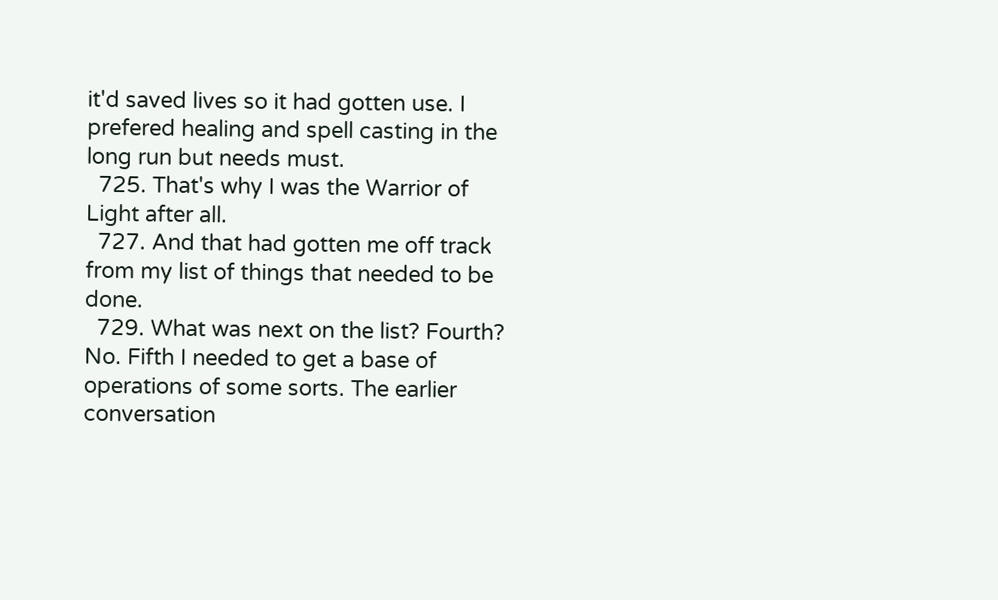it'd saved lives so it had gotten use. I prefered healing and spell casting in the long run but needs must.
  725. That's why I was the Warrior of Light after all.
  727. And that had gotten me off track from my list of things that needed to be done.
  729. What was next on the list? Fourth? No. Fifth I needed to get a base of operations of some sorts. The earlier conversation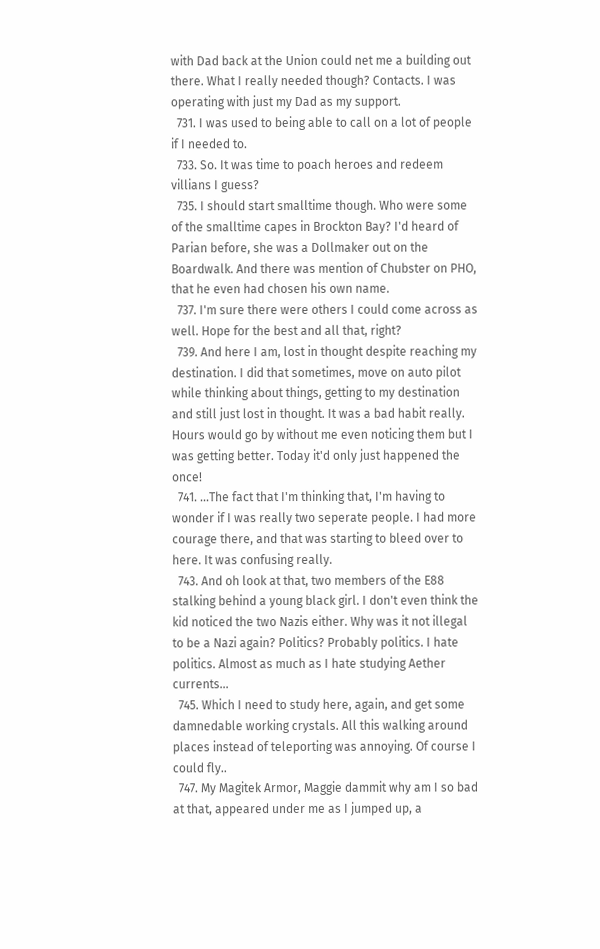with Dad back at the Union could net me a building out there. What I really needed though? Contacts. I was operating with just my Dad as my support.
  731. I was used to being able to call on a lot of people if I needed to.
  733. So. It was time to poach heroes and redeem villians I guess?
  735. I should start smalltime though. Who were some of the smalltime capes in Brockton Bay? I'd heard of Parian before, she was a Dollmaker out on the Boardwalk. And there was mention of Chubster on PHO, that he even had chosen his own name.
  737. I'm sure there were others I could come across as well. Hope for the best and all that, right?
  739. And here I am, lost in thought despite reaching my destination. I did that sometimes, move on auto pilot while thinking about things, getting to my destination and still just lost in thought. It was a bad habit really. Hours would go by without me even noticing them but I was getting better. Today it'd only just happened the once!
  741. ...The fact that I'm thinking that, I'm having to wonder if I was really two seperate people. I had more courage there, and that was starting to bleed over to here. It was confusing really.
  743. And oh look at that, two members of the E88 stalking behind a young black girl. I don't even think the kid noticed the two Nazis either. Why was it not illegal to be a Nazi again? Politics? Probably politics. I hate politics. Almost as much as I hate studying Aether currents...
  745. Which I need to study here, again, and get some damnedable working crystals. All this walking around places instead of teleporting was annoying. Of course I could fly..
  747. My Magitek Armor, Maggie dammit why am I so bad at that, appeared under me as I jumped up, a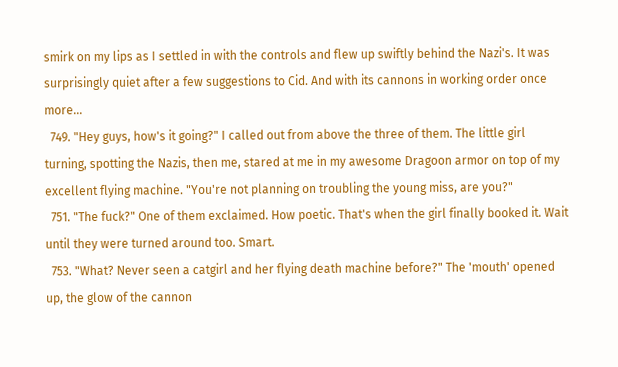smirk on my lips as I settled in with the controls and flew up swiftly behind the Nazi's. It was surprisingly quiet after a few suggestions to Cid. And with its cannons in working order once more...
  749. "Hey guys, how's it going?" I called out from above the three of them. The little girl turning, spotting the Nazis, then me, stared at me in my awesome Dragoon armor on top of my excellent flying machine. "You're not planning on troubling the young miss, are you?"
  751. "The fuck?" One of them exclaimed. How poetic. That's when the girl finally booked it. Wait until they were turned around too. Smart.
  753. "What? Never seen a catgirl and her flying death machine before?" The 'mouth' opened up, the glow of the cannon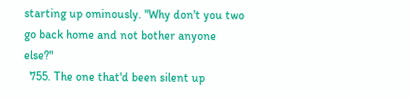starting up ominously. "Why don't you two go back home and not bother anyone else?"
  755. The one that'd been silent up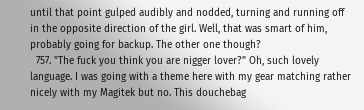until that point gulped audibly and nodded, turning and running off in the opposite direction of the girl. Well, that was smart of him, probably going for backup. The other one though?
  757. "The fuck you think you are nigger lover?" Oh, such lovely language. I was going with a theme here with my gear matching rather nicely with my Magitek but no. This douchebag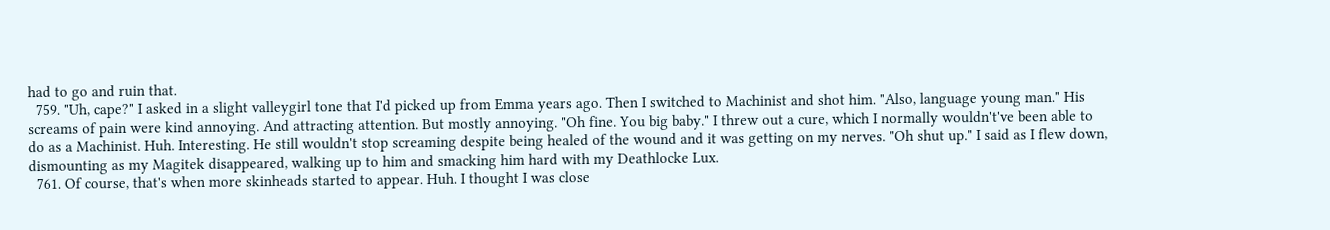had to go and ruin that.
  759. "Uh, cape?" I asked in a slight valleygirl tone that I'd picked up from Emma years ago. Then I switched to Machinist and shot him. "Also, language young man." His screams of pain were kind annoying. And attracting attention. But mostly annoying. "Oh fine. You big baby." I threw out a cure, which I normally wouldn't've been able to do as a Machinist. Huh. Interesting. He still wouldn't stop screaming despite being healed of the wound and it was getting on my nerves. "Oh shut up." I said as I flew down, dismounting as my Magitek disappeared, walking up to him and smacking him hard with my Deathlocke Lux.
  761. Of course, that's when more skinheads started to appear. Huh. I thought I was close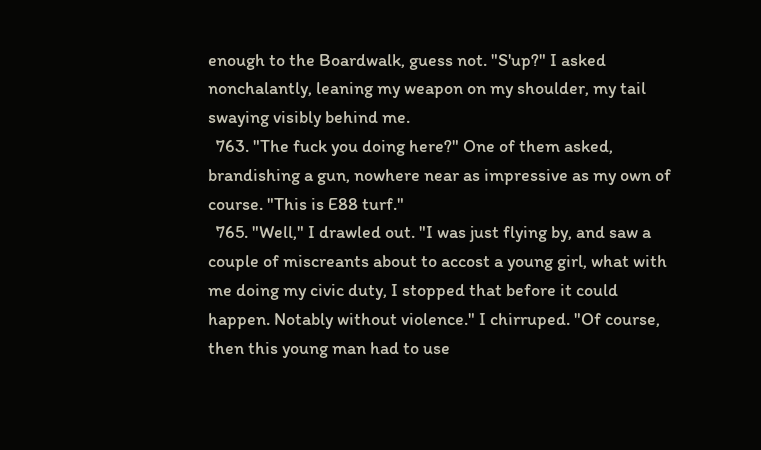enough to the Boardwalk, guess not. "S'up?" I asked nonchalantly, leaning my weapon on my shoulder, my tail swaying visibly behind me.
  763. "The fuck you doing here?" One of them asked, brandishing a gun, nowhere near as impressive as my own of course. "This is E88 turf."
  765. "Well," I drawled out. "I was just flying by, and saw a couple of miscreants about to accost a young girl, what with me doing my civic duty, I stopped that before it could happen. Notably without violence." I chirruped. "Of course, then this young man had to use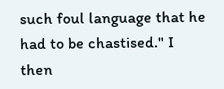such foul language that he had to be chastised." I then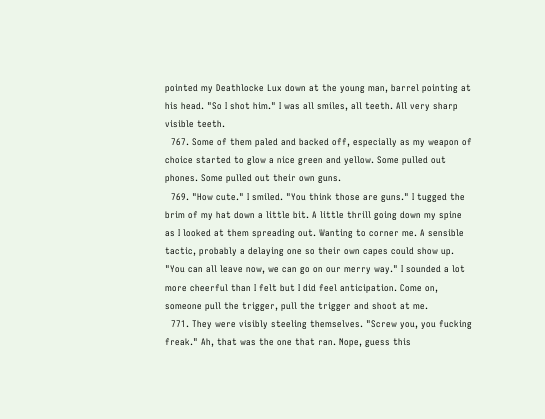pointed my Deathlocke Lux down at the young man, barrel pointing at his head. "So I shot him." I was all smiles, all teeth. All very sharp visible teeth.
  767. Some of them paled and backed off, especially as my weapon of choice started to glow a nice green and yellow. Some pulled out phones. Some pulled out their own guns.
  769. "How cute." I smiled. "You think those are guns." I tugged the brim of my hat down a little bit. A little thrill going down my spine as I looked at them spreading out. Wanting to corner me. A sensible tactic, probably a delaying one so their own capes could show up. "You can all leave now, we can go on our merry way." I sounded a lot more cheerful than I felt but I did feel anticipation. Come on, someone pull the trigger, pull the trigger and shoot at me.
  771. They were visibly steeling themselves. "Screw you, you fucking freak." Ah, that was the one that ran. Nope, guess this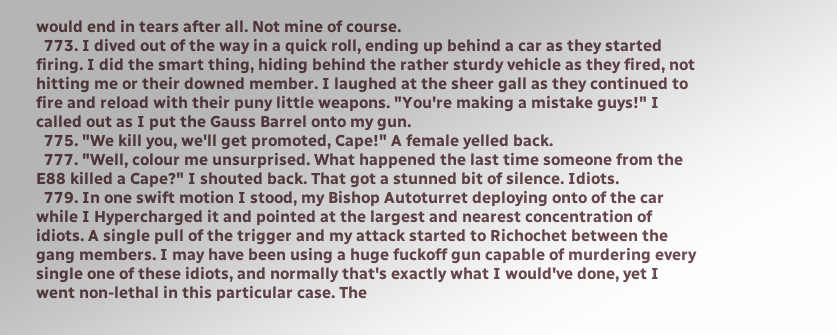would end in tears after all. Not mine of course.
  773. I dived out of the way in a quick roll, ending up behind a car as they started firing. I did the smart thing, hiding behind the rather sturdy vehicle as they fired, not hitting me or their downed member. I laughed at the sheer gall as they continued to fire and reload with their puny little weapons. "You're making a mistake guys!" I called out as I put the Gauss Barrel onto my gun.
  775. "We kill you, we'll get promoted, Cape!" A female yelled back.
  777. "Well, colour me unsurprised. What happened the last time someone from the E88 killed a Cape?" I shouted back. That got a stunned bit of silence. Idiots.
  779. In one swift motion I stood, my Bishop Autoturret deploying onto of the car while I Hypercharged it and pointed at the largest and nearest concentration of idiots. A single pull of the trigger and my attack started to Richochet between the gang members. I may have been using a huge fuckoff gun capable of murdering every single one of these idiots, and normally that's exactly what I would've done, yet I went non-lethal in this particular case. The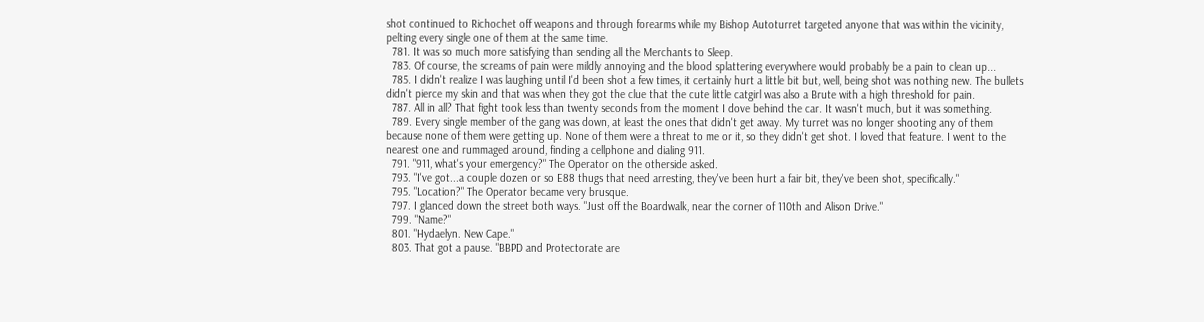shot continued to Richochet off weapons and through forearms while my Bishop Autoturret targeted anyone that was within the vicinity, pelting every single one of them at the same time.
  781. It was so much more satisfying than sending all the Merchants to Sleep.
  783. Of course, the screams of pain were mildly annoying and the blood splattering everywhere would probably be a pain to clean up...
  785. I didn't realize I was laughing until I'd been shot a few times, it certainly hurt a little bit but, well, being shot was nothing new. The bullets didn't pierce my skin and that was when they got the clue that the cute little catgirl was also a Brute with a high threshold for pain.
  787. All in all? That fight took less than twenty seconds from the moment I dove behind the car. It wasn't much, but it was something.
  789. Every single member of the gang was down, at least the ones that didn't get away. My turret was no longer shooting any of them because none of them were getting up. None of them were a threat to me or it, so they didn't get shot. I loved that feature. I went to the nearest one and rummaged around, finding a cellphone and dialing 911.
  791. "911, what's your emergency?" The Operator on the otherside asked.
  793. "I've got...a couple dozen or so E88 thugs that need arresting, they've been hurt a fair bit, they've been shot, specifically."
  795. "Location?" The Operator became very brusque.
  797. I glanced down the street both ways. "Just off the Boardwalk, near the corner of 110th and Alison Drive."
  799. "Name?"
  801. "Hydaelyn. New Cape."
  803. That got a pause. "BBPD and Protectorate are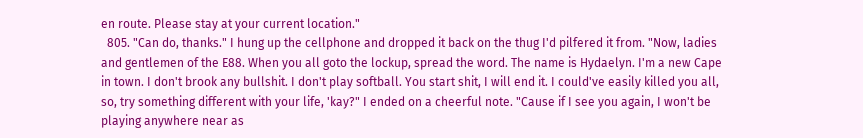en route. Please stay at your current location."
  805. "Can do, thanks." I hung up the cellphone and dropped it back on the thug I'd pilfered it from. "Now, ladies and gentlemen of the E88. When you all goto the lockup, spread the word. The name is Hydaelyn. I'm a new Cape in town. I don't brook any bullshit. I don't play softball. You start shit, I will end it. I could've easily killed you all, so, try something different with your life, 'kay?" I ended on a cheerful note. "Cause if I see you again, I won't be playing anywhere near as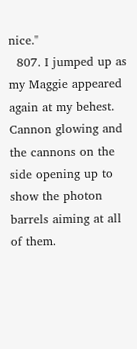nice."
  807. I jumped up as my Maggie appeared again at my behest. Cannon glowing and the cannons on the side opening up to show the photon barrels aiming at all of them.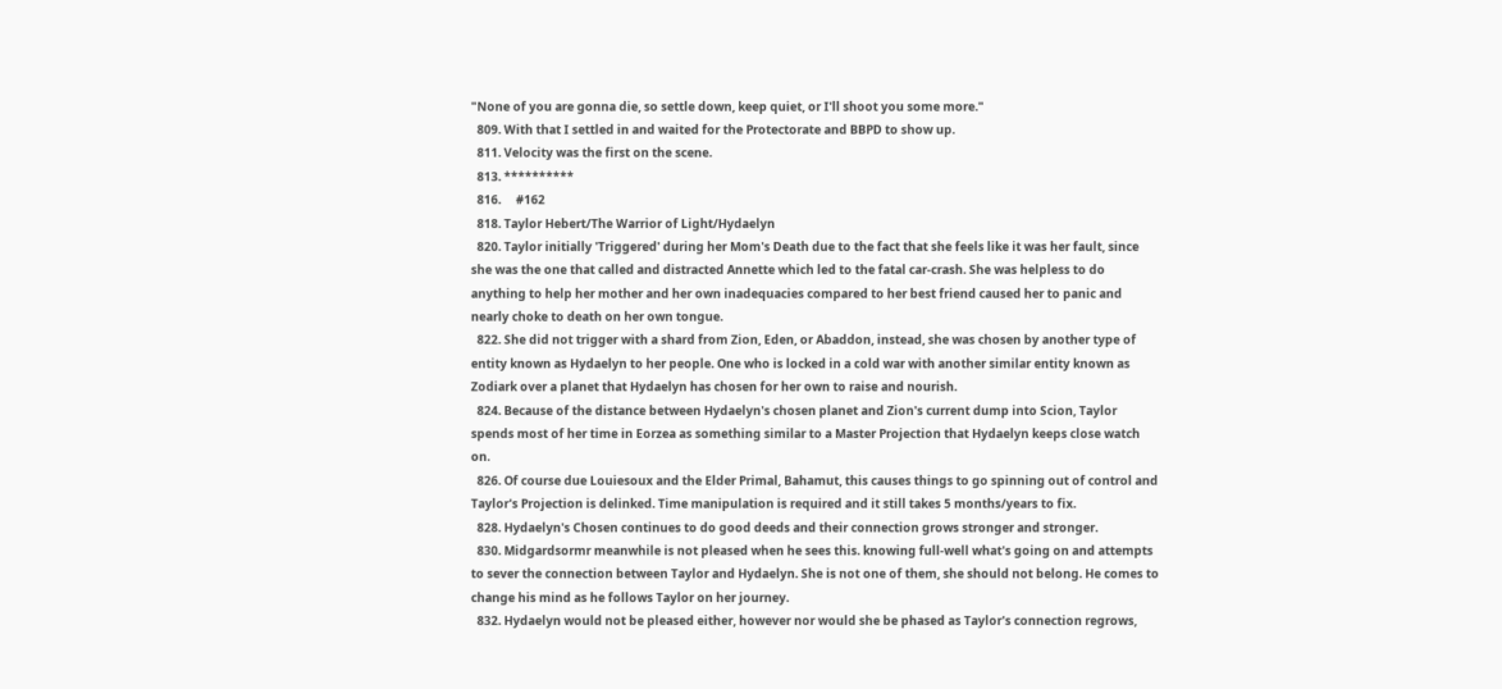"None of you are gonna die, so settle down, keep quiet, or I'll shoot you some more."
  809. With that I settled in and waited for the Protectorate and BBPD to show up.
  811. Velocity was the first on the scene.
  813. **********
  816.     #162
  818. Taylor Hebert/The Warrior of Light/Hydaelyn
  820. Taylor initially 'Triggered' during her Mom's Death due to the fact that she feels like it was her fault, since she was the one that called and distracted Annette which led to the fatal car-crash. She was helpless to do anything to help her mother and her own inadequacies compared to her best friend caused her to panic and nearly choke to death on her own tongue.
  822. She did not trigger with a shard from Zion, Eden, or Abaddon, instead, she was chosen by another type of entity known as Hydaelyn to her people. One who is locked in a cold war with another similar entity known as Zodiark over a planet that Hydaelyn has chosen for her own to raise and nourish.
  824. Because of the distance between Hydaelyn's chosen planet and Zion's current dump into Scion, Taylor spends most of her time in Eorzea as something similar to a Master Projection that Hydaelyn keeps close watch on.
  826. Of course due Louiesoux and the Elder Primal, Bahamut, this causes things to go spinning out of control and Taylor's Projection is delinked. Time manipulation is required and it still takes 5 months/years to fix.
  828. Hydaelyn's Chosen continues to do good deeds and their connection grows stronger and stronger.
  830. Midgardsormr meanwhile is not pleased when he sees this. knowing full-well what's going on and attempts to sever the connection between Taylor and Hydaelyn. She is not one of them, she should not belong. He comes to change his mind as he follows Taylor on her journey.
  832. Hydaelyn would not be pleased either, however nor would she be phased as Taylor's connection regrows,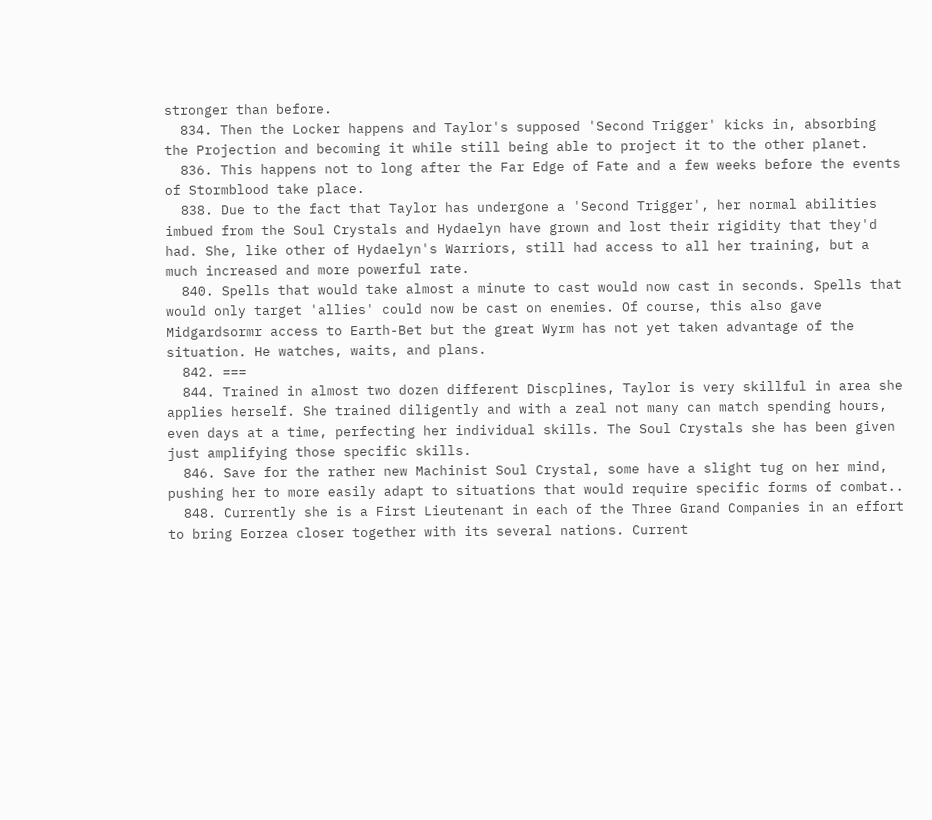stronger than before.
  834. Then the Locker happens and Taylor's supposed 'Second Trigger' kicks in, absorbing the Projection and becoming it while still being able to project it to the other planet.
  836. This happens not to long after the Far Edge of Fate and a few weeks before the events of Stormblood take place.
  838. Due to the fact that Taylor has undergone a 'Second Trigger', her normal abilities imbued from the Soul Crystals and Hydaelyn have grown and lost their rigidity that they'd had. She, like other of Hydaelyn's Warriors, still had access to all her training, but a much increased and more powerful rate.
  840. Spells that would take almost a minute to cast would now cast in seconds. Spells that would only target 'allies' could now be cast on enemies. Of course, this also gave Midgardsormr access to Earth-Bet but the great Wyrm has not yet taken advantage of the situation. He watches, waits, and plans.
  842. ===
  844. Trained in almost two dozen different Discplines, Taylor is very skillful in area she applies herself. She trained diligently and with a zeal not many can match spending hours, even days at a time, perfecting her individual skills. The Soul Crystals she has been given just amplifying those specific skills.
  846. Save for the rather new Machinist Soul Crystal, some have a slight tug on her mind, pushing her to more easily adapt to situations that would require specific forms of combat..
  848. Currently she is a First Lieutenant in each of the Three Grand Companies in an effort to bring Eorzea closer together with its several nations. Current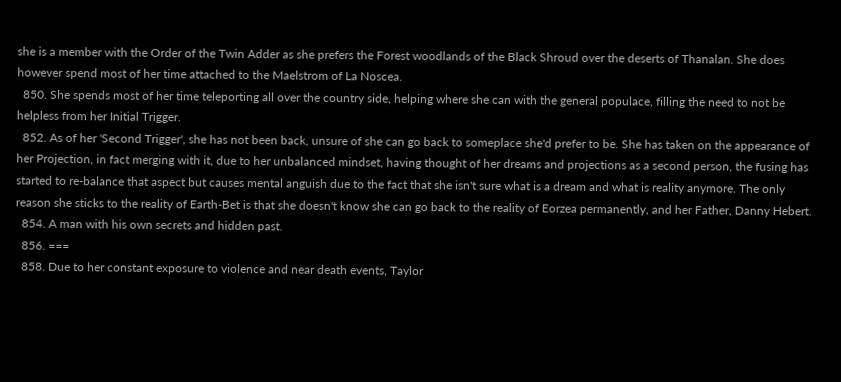she is a member with the Order of the Twin Adder as she prefers the Forest woodlands of the Black Shroud over the deserts of Thanalan. She does however spend most of her time attached to the Maelstrom of La Noscea.
  850. She spends most of her time teleporting all over the country side, helping where she can with the general populace, filling the need to not be helpless from her Initial Trigger.
  852. As of her 'Second Trigger', she has not been back, unsure of she can go back to someplace she'd prefer to be. She has taken on the appearance of her Projection, in fact merging with it, due to her unbalanced mindset, having thought of her dreams and projections as a second person, the fusing has started to re-balance that aspect but causes mental anguish due to the fact that she isn't sure what is a dream and what is reality anymore. The only reason she sticks to the reality of Earth-Bet is that she doesn't know she can go back to the reality of Eorzea permanently, and her Father, Danny Hebert.
  854. A man with his own secrets and hidden past.
  856. ===
  858. Due to her constant exposure to violence and near death events, Taylor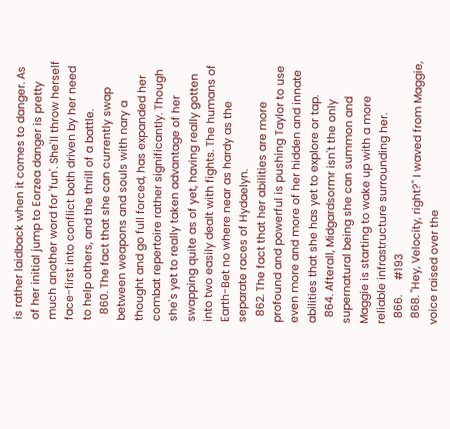is rather laidback when it comes to danger. As of her initial jump to Eorzea danger is pretty much another word for 'fun'. She'll throw herself face-first into conflict both driven by her need to help others, and the thrill of a battle.
  860. The fact that she can currently swap between weapons and souls with nary a thought and go full forced, has expanded her combat repertoire rather significantly. Though she's yet to really taken advantage of her swapping quite as of yet, having really gotten into two easily dealt with fights. The humans of Earth-Bet no where near as hardy as the separate races of Hydaelyn.
  862. The fact that her abilities are more profound and powerful is pushing Taylor to use even more and more of her hidden and innate abilities that she has yet to explore or tap.
  864. Afterall, Midgardsormr isn't the only supernatural being she can summon and Maggie is starting to wake up with a more reliable infrastructure surrounding her.
  866.     #193
  868. "Hey, Velocity, right?" I waved from Maggie, voice raised over the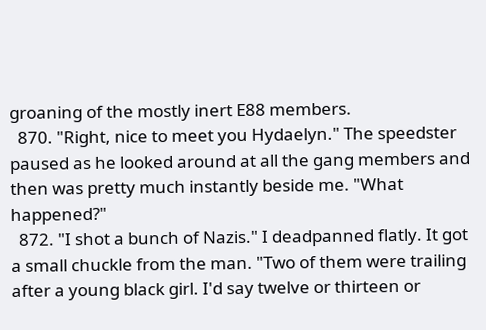groaning of the mostly inert E88 members.
  870. "Right, nice to meet you Hydaelyn." The speedster paused as he looked around at all the gang members and then was pretty much instantly beside me. "What happened?"
  872. "I shot a bunch of Nazis." I deadpanned flatly. It got a small chuckle from the man. "Two of them were trailing after a young black girl. I'd say twelve or thirteen or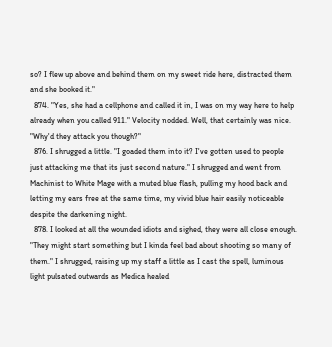so? I flew up above and behind them on my sweet ride here, distracted them and she booked it."
  874. "Yes, she had a cellphone and called it in, I was on my way here to help already when you called 911." Velocity nodded. Well, that certainly was nice. "Why'd they attack you though?"
  876. I shrugged a little. "I goaded them into it? I've gotten used to people just attacking me that its just second nature." I shrugged and went from Machinist to White Mage with a muted blue flash, pulling my hood back and letting my ears free at the same time, my vivid blue hair easily noticeable despite the darkening night.
  878. I looked at all the wounded idiots and sighed, they were all close enough. "They might start something but I kinda feel bad about shooting so many of them." I shrugged, raising up my staff a little as I cast the spell, luminous light pulsated outwards as Medica healed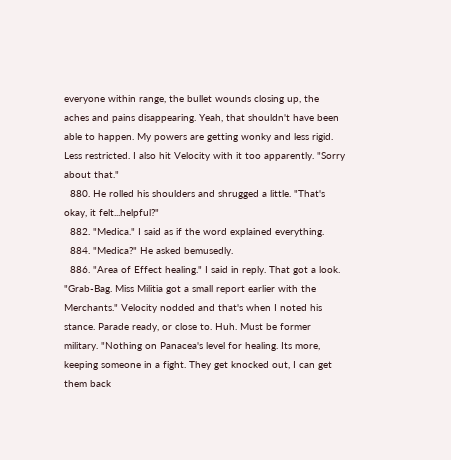everyone within range, the bullet wounds closing up, the aches and pains disappearing. Yeah, that shouldn't have been able to happen. My powers are getting wonky and less rigid. Less restricted. I also hit Velocity with it too apparently. "Sorry about that."
  880. He rolled his shoulders and shrugged a little. "That's okay, it felt...helpful?"
  882. "Medica." I said as if the word explained everything.
  884. "Medica?" He asked bemusedly.
  886. "Area of Effect healing." I said in reply. That got a look. "Grab-Bag. Miss Militia got a small report earlier with the Merchants." Velocity nodded and that's when I noted his stance. Parade ready, or close to. Huh. Must be former military. "Nothing on Panacea's level for healing. Its more, keeping someone in a fight. They get knocked out, I can get them back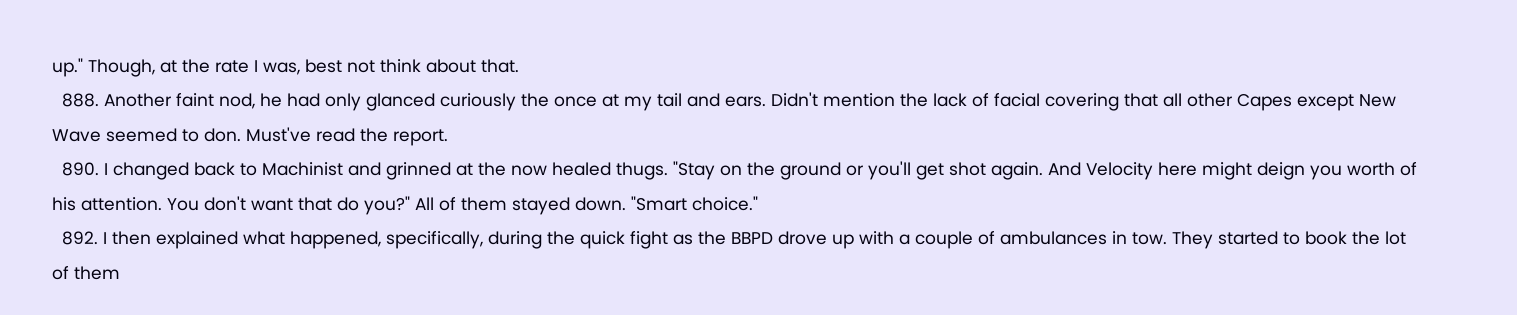up." Though, at the rate I was, best not think about that.
  888. Another faint nod, he had only glanced curiously the once at my tail and ears. Didn't mention the lack of facial covering that all other Capes except New Wave seemed to don. Must've read the report.
  890. I changed back to Machinist and grinned at the now healed thugs. "Stay on the ground or you'll get shot again. And Velocity here might deign you worth of his attention. You don't want that do you?" All of them stayed down. "Smart choice."
  892. I then explained what happened, specifically, during the quick fight as the BBPD drove up with a couple of ambulances in tow. They started to book the lot of them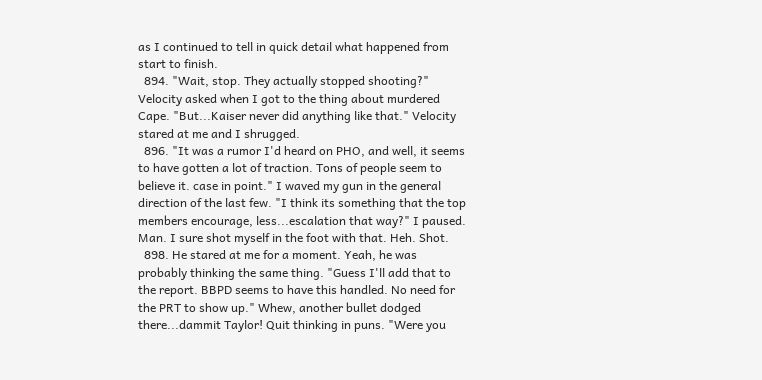as I continued to tell in quick detail what happened from start to finish.
  894. "Wait, stop. They actually stopped shooting?" Velocity asked when I got to the thing about murdered Cape. "But...Kaiser never did anything like that." Velocity stared at me and I shrugged.
  896. "It was a rumor I'd heard on PHO, and well, it seems to have gotten a lot of traction. Tons of people seem to believe it. case in point." I waved my gun in the general direction of the last few. "I think its something that the top members encourage, less...escalation that way?" I paused. Man. I sure shot myself in the foot with that. Heh. Shot.
  898. He stared at me for a moment. Yeah, he was probably thinking the same thing. "Guess I'll add that to the report. BBPD seems to have this handled. No need for the PRT to show up." Whew, another bullet dodged there...dammit Taylor! Quit thinking in puns. "Were you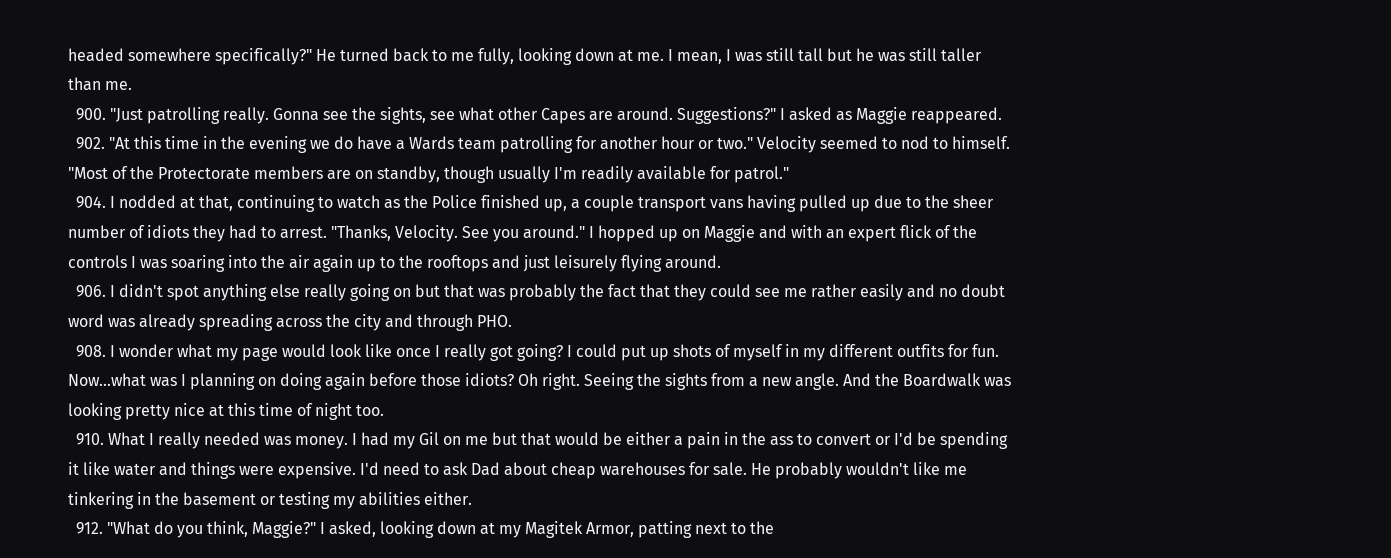headed somewhere specifically?" He turned back to me fully, looking down at me. I mean, I was still tall but he was still taller than me.
  900. "Just patrolling really. Gonna see the sights, see what other Capes are around. Suggestions?" I asked as Maggie reappeared.
  902. "At this time in the evening we do have a Wards team patrolling for another hour or two." Velocity seemed to nod to himself. "Most of the Protectorate members are on standby, though usually I'm readily available for patrol."
  904. I nodded at that, continuing to watch as the Police finished up, a couple transport vans having pulled up due to the sheer number of idiots they had to arrest. "Thanks, Velocity. See you around." I hopped up on Maggie and with an expert flick of the controls I was soaring into the air again up to the rooftops and just leisurely flying around.
  906. I didn't spot anything else really going on but that was probably the fact that they could see me rather easily and no doubt word was already spreading across the city and through PHO.
  908. I wonder what my page would look like once I really got going? I could put up shots of myself in my different outfits for fun. Now...what was I planning on doing again before those idiots? Oh right. Seeing the sights from a new angle. And the Boardwalk was looking pretty nice at this time of night too.
  910. What I really needed was money. I had my Gil on me but that would be either a pain in the ass to convert or I'd be spending it like water and things were expensive. I'd need to ask Dad about cheap warehouses for sale. He probably wouldn't like me tinkering in the basement or testing my abilities either.
  912. "What do you think, Maggie?" I asked, looking down at my Magitek Armor, patting next to the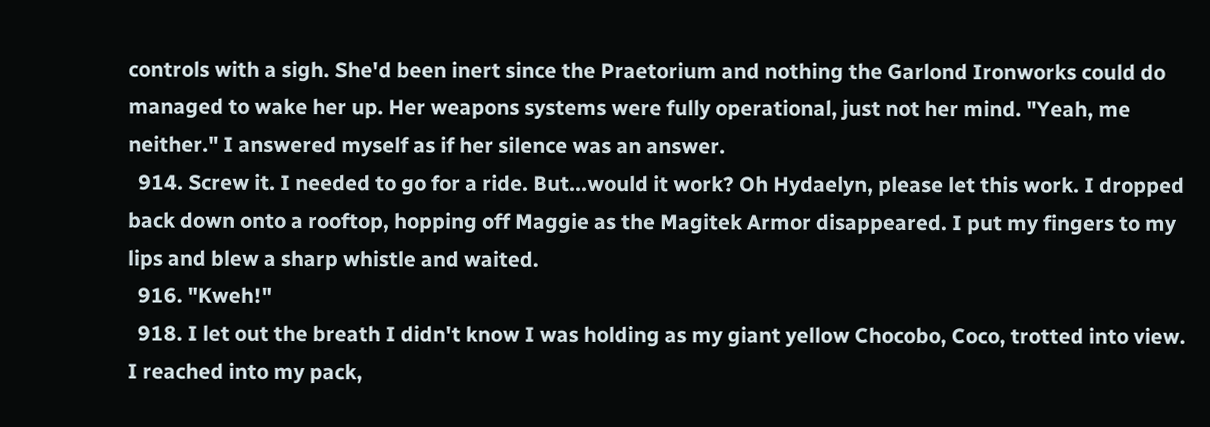controls with a sigh. She'd been inert since the Praetorium and nothing the Garlond Ironworks could do managed to wake her up. Her weapons systems were fully operational, just not her mind. "Yeah, me neither." I answered myself as if her silence was an answer.
  914. Screw it. I needed to go for a ride. But...would it work? Oh Hydaelyn, please let this work. I dropped back down onto a rooftop, hopping off Maggie as the Magitek Armor disappeared. I put my fingers to my lips and blew a sharp whistle and waited.
  916. "Kweh!"
  918. I let out the breath I didn't know I was holding as my giant yellow Chocobo, Coco, trotted into view. I reached into my pack,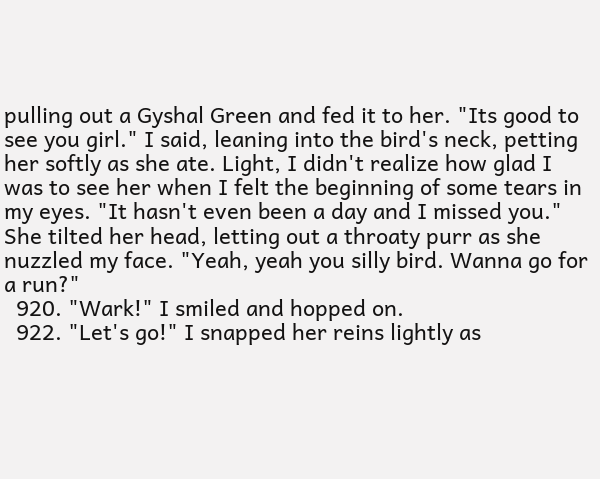pulling out a Gyshal Green and fed it to her. "Its good to see you girl." I said, leaning into the bird's neck, petting her softly as she ate. Light, I didn't realize how glad I was to see her when I felt the beginning of some tears in my eyes. "It hasn't even been a day and I missed you." She tilted her head, letting out a throaty purr as she nuzzled my face. "Yeah, yeah you silly bird. Wanna go for a run?"
  920. "Wark!" I smiled and hopped on.
  922. "Let's go!" I snapped her reins lightly as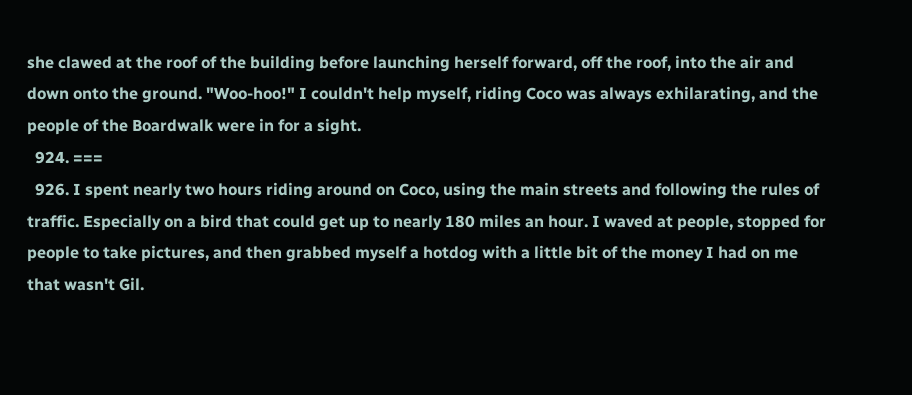she clawed at the roof of the building before launching herself forward, off the roof, into the air and down onto the ground. "Woo-hoo!" I couldn't help myself, riding Coco was always exhilarating, and the people of the Boardwalk were in for a sight.
  924. ===
  926. I spent nearly two hours riding around on Coco, using the main streets and following the rules of traffic. Especially on a bird that could get up to nearly 180 miles an hour. I waved at people, stopped for people to take pictures, and then grabbed myself a hotdog with a little bit of the money I had on me that wasn't Gil.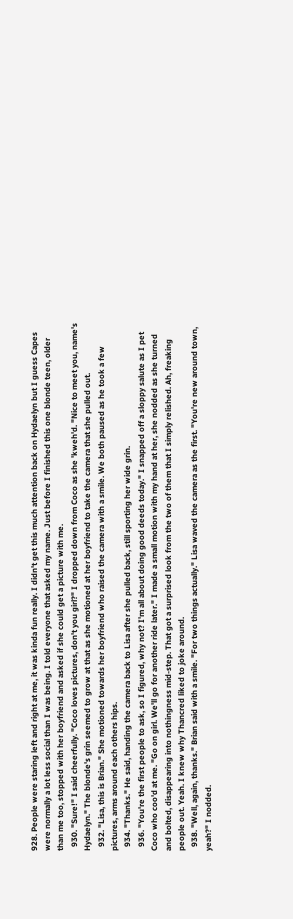928. People were staring left and right at me, it was kinda fun really. I didn't get this much attention back on Hydaelyn but I guess Capes were normally a lot less social than I was being. I told everyone that asked my name. Just before I finished this one blonde teen, older than me too, stopped with her boyfriend and asked if she could get a picture with me.
  930. "Sure!" I said cheerfully. "Coco loves pictures, don't you girl?" I dropped down from Coco as she 'kweh'd. "Nice to meet you, name's Hydaelyn." The blonde's grin seemed to grow at that as she motioned at her boyfriend to take the camera that she pulled out.
  932. "Lisa, this is Brian." She motioned towards her boyfriend who raised the camera with a smile. We both paused as he took a few pictures, arms around each others hips.
  934. "Thanks." He said, handing the camera back to Lisa after she pulled back, still sporting her wide grin.
  936. "You're the first people to ask, so I figured, why not? I'm all about doing good deeds today." I snapped off a sloppy salute as I pet Coco who coo'd at me. "Go on girl. We'll go for another ride later." I made a small motion with my hand at her, she nodded as she turned and bolted, disappearing into nothingness mid-step. That got a surprised look from the two of them that I simply relished. Ah, freaking people out. Yeah. I knew why Thancred liked to joke around.
  938. "Well, again, thanks." Brian said with a smile. "For two things actually." Lisa waved the camera as the first. "You're new around town, yeah?" I nodded.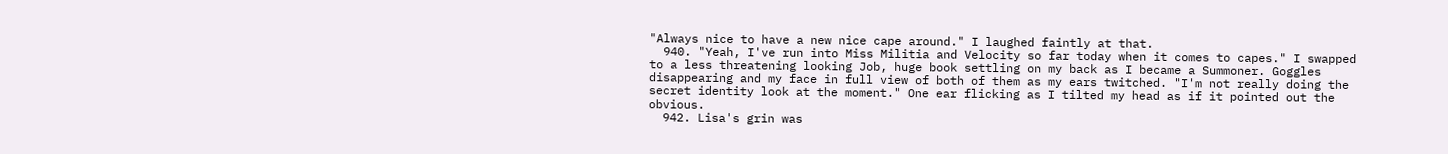"Always nice to have a new nice cape around." I laughed faintly at that.
  940. "Yeah, I've run into Miss Militia and Velocity so far today when it comes to capes." I swapped to a less threatening looking Job, huge book settling on my back as I became a Summoner. Goggles disappearing and my face in full view of both of them as my ears twitched. "I'm not really doing the secret identity look at the moment." One ear flicking as I tilted my head as if it pointed out the obvious.
  942. Lisa's grin was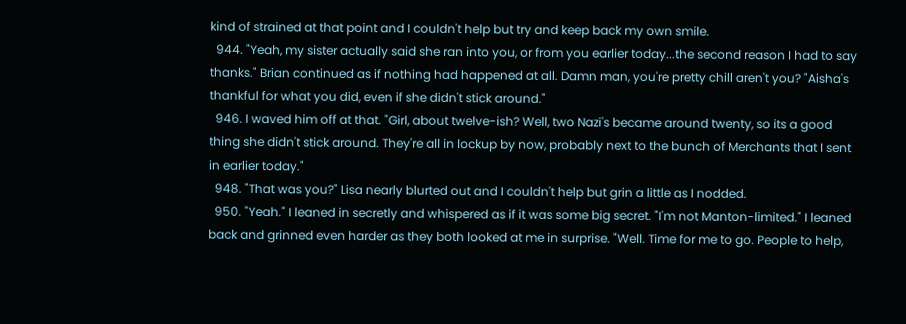kind of strained at that point and I couldn't help but try and keep back my own smile.
  944. "Yeah, my sister actually said she ran into you, or from you earlier today...the second reason I had to say thanks." Brian continued as if nothing had happened at all. Damn man, you're pretty chill aren't you? "Aisha's thankful for what you did, even if she didn't stick around."
  946. I waved him off at that. "Girl, about twelve-ish? Well, two Nazi's became around twenty, so its a good thing she didn't stick around. They're all in lockup by now, probably next to the bunch of Merchants that I sent in earlier today."
  948. "That was you?" Lisa nearly blurted out and I couldn't help but grin a little as I nodded.
  950. "Yeah." I leaned in secretly and whispered as if it was some big secret. "I'm not Manton-limited." I leaned back and grinned even harder as they both looked at me in surprise. "Well. Time for me to go. People to help,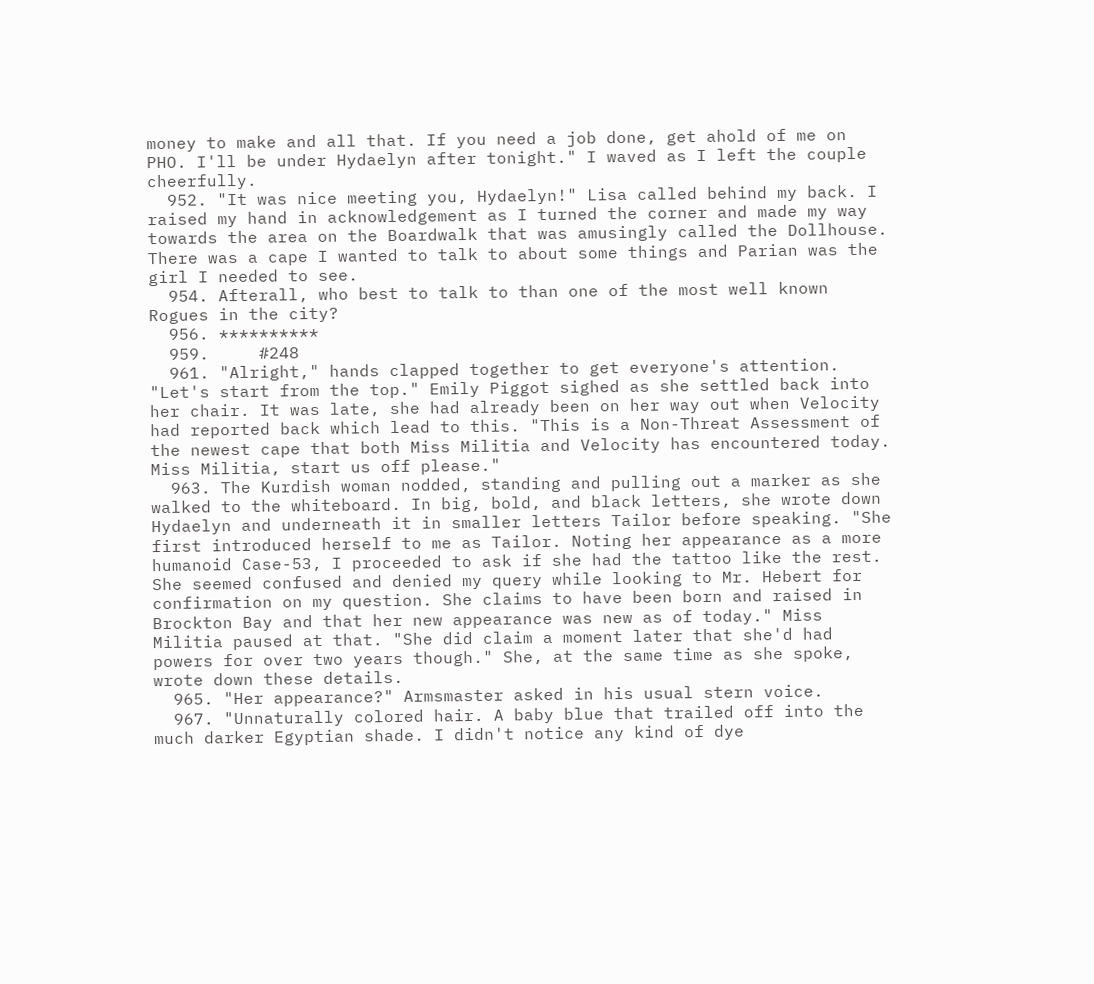money to make and all that. If you need a job done, get ahold of me on PHO. I'll be under Hydaelyn after tonight." I waved as I left the couple cheerfully.
  952. "It was nice meeting you, Hydaelyn!" Lisa called behind my back. I raised my hand in acknowledgement as I turned the corner and made my way towards the area on the Boardwalk that was amusingly called the Dollhouse. There was a cape I wanted to talk to about some things and Parian was the girl I needed to see.
  954. Afterall, who best to talk to than one of the most well known Rogues in the city?
  956. **********
  959.     #248
  961. "Alright," hands clapped together to get everyone's attention. "Let's start from the top." Emily Piggot sighed as she settled back into her chair. It was late, she had already been on her way out when Velocity had reported back which lead to this. "This is a Non-Threat Assessment of the newest cape that both Miss Militia and Velocity has encountered today. Miss Militia, start us off please."
  963. The Kurdish woman nodded, standing and pulling out a marker as she walked to the whiteboard. In big, bold, and black letters, she wrote down Hydaelyn and underneath it in smaller letters Tailor before speaking. "She first introduced herself to me as Tailor. Noting her appearance as a more humanoid Case-53, I proceeded to ask if she had the tattoo like the rest. She seemed confused and denied my query while looking to Mr. Hebert for confirmation on my question. She claims to have been born and raised in Brockton Bay and that her new appearance was new as of today." Miss Militia paused at that. "She did claim a moment later that she'd had powers for over two years though." She, at the same time as she spoke, wrote down these details.
  965. "Her appearance?" Armsmaster asked in his usual stern voice.
  967. "Unnaturally colored hair. A baby blue that trailed off into the much darker Egyptian shade. I didn't notice any kind of dye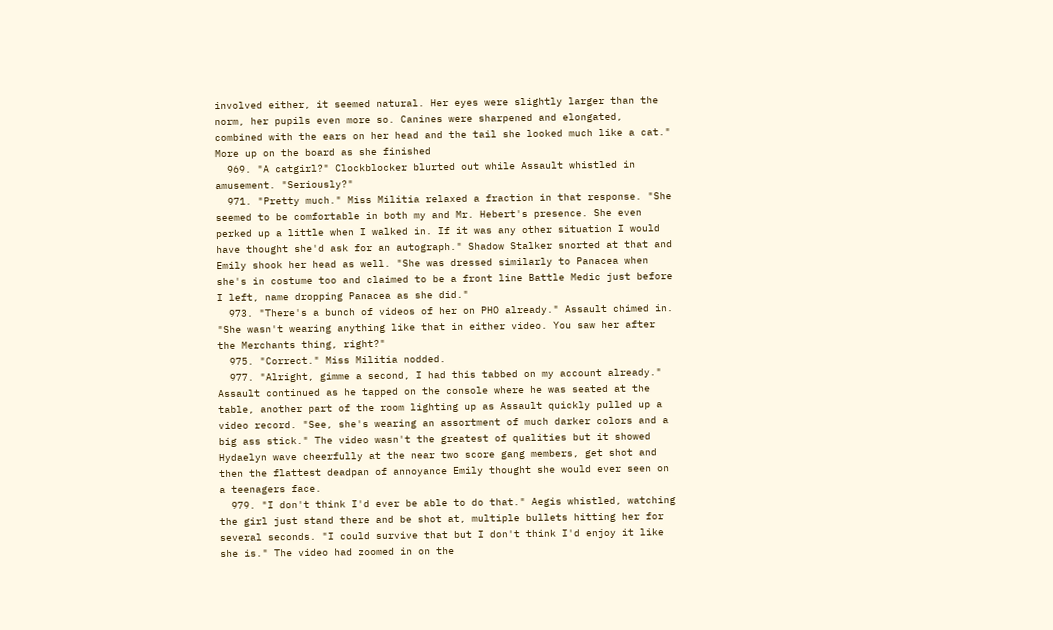involved either, it seemed natural. Her eyes were slightly larger than the norm, her pupils even more so. Canines were sharpened and elongated, combined with the ears on her head and the tail she looked much like a cat." More up on the board as she finished
  969. "A catgirl?" Clockblocker blurted out while Assault whistled in amusement. "Seriously?"
  971. "Pretty much." Miss Militia relaxed a fraction in that response. "She seemed to be comfortable in both my and Mr. Hebert's presence. She even perked up a little when I walked in. If it was any other situation I would have thought she'd ask for an autograph." Shadow Stalker snorted at that and Emily shook her head as well. "She was dressed similarly to Panacea when she's in costume too and claimed to be a front line Battle Medic just before I left, name dropping Panacea as she did."
  973. "There's a bunch of videos of her on PHO already." Assault chimed in. "She wasn't wearing anything like that in either video. You saw her after the Merchants thing, right?"
  975. "Correct." Miss Militia nodded.
  977. "Alright, gimme a second, I had this tabbed on my account already." Assault continued as he tapped on the console where he was seated at the table, another part of the room lighting up as Assault quickly pulled up a video record. "See, she's wearing an assortment of much darker colors and a big ass stick." The video wasn't the greatest of qualities but it showed Hydaelyn wave cheerfully at the near two score gang members, get shot and then the flattest deadpan of annoyance Emily thought she would ever seen on a teenagers face.
  979. "I don't think I'd ever be able to do that." Aegis whistled, watching the girl just stand there and be shot at, multiple bullets hitting her for several seconds. "I could survive that but I don't think I'd enjoy it like she is." The video had zoomed in on the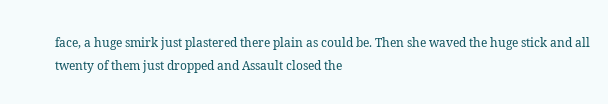face, a huge smirk just plastered there plain as could be. Then she waved the huge stick and all twenty of them just dropped and Assault closed the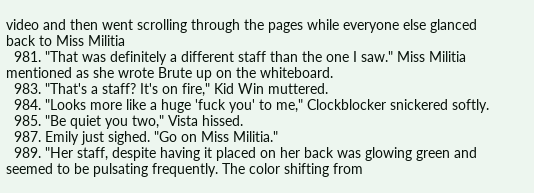video and then went scrolling through the pages while everyone else glanced back to Miss Militia
  981. "That was definitely a different staff than the one I saw." Miss Militia mentioned as she wrote Brute up on the whiteboard.
  983. "That's a staff? It's on fire," Kid Win muttered.
  984. "Looks more like a huge 'fuck you' to me," Clockblocker snickered softly.
  985. "Be quiet you two," Vista hissed.
  987. Emily just sighed. "Go on Miss Militia."
  989. "Her staff, despite having it placed on her back was glowing green and seemed to be pulsating frequently. The color shifting from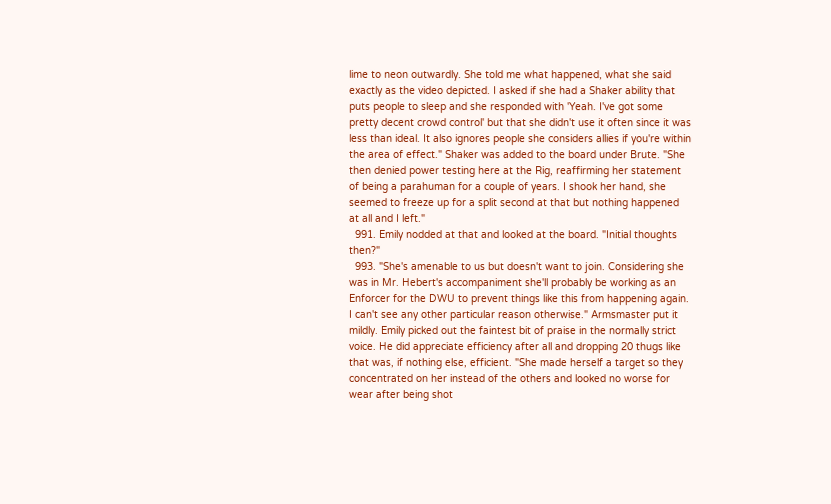lime to neon outwardly. She told me what happened, what she said exactly as the video depicted. I asked if she had a Shaker ability that puts people to sleep and she responded with 'Yeah. I've got some pretty decent crowd control' but that she didn't use it often since it was less than ideal. It also ignores people she considers allies if you're within the area of effect." Shaker was added to the board under Brute. "She then denied power testing here at the Rig, reaffirming her statement of being a parahuman for a couple of years. I shook her hand, she seemed to freeze up for a split second at that but nothing happened at all and I left."
  991. Emily nodded at that and looked at the board. "Initial thoughts then?"
  993. "She's amenable to us but doesn't want to join. Considering she was in Mr. Hebert's accompaniment she'll probably be working as an Enforcer for the DWU to prevent things like this from happening again. I can't see any other particular reason otherwise." Armsmaster put it mildly. Emily picked out the faintest bit of praise in the normally strict voice. He did appreciate efficiency after all and dropping 20 thugs like that was, if nothing else, efficient. "She made herself a target so they concentrated on her instead of the others and looked no worse for wear after being shot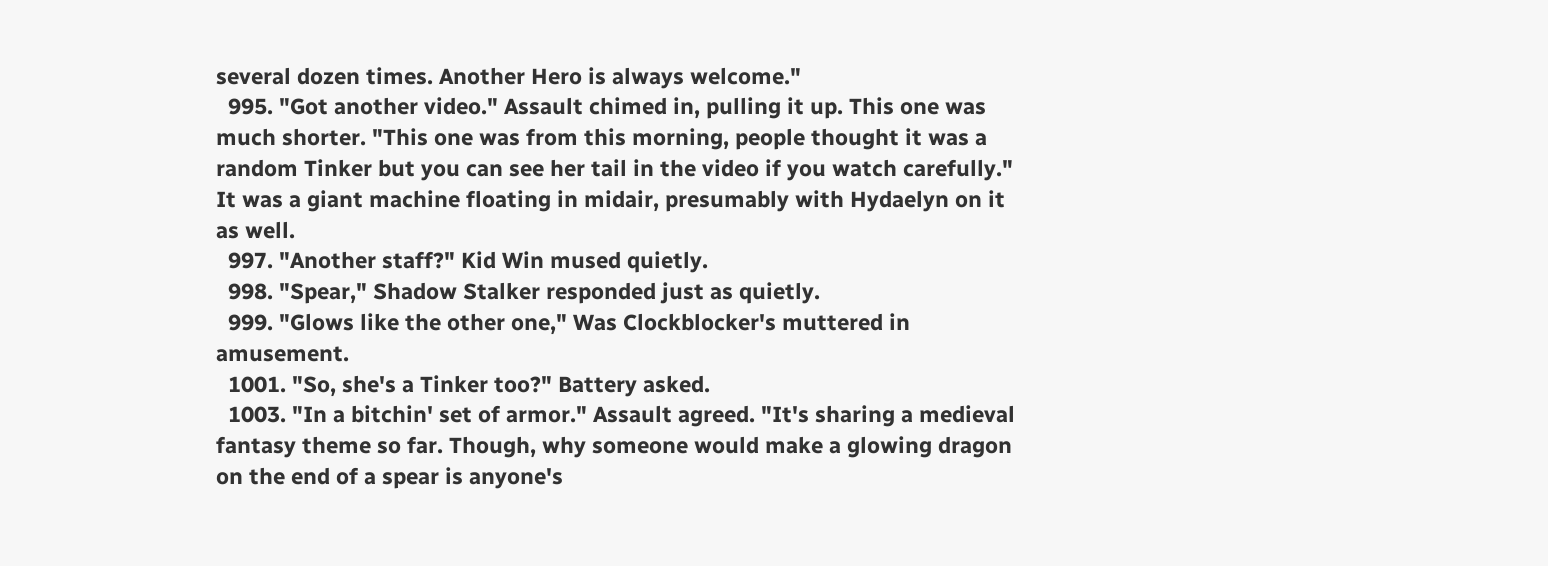several dozen times. Another Hero is always welcome."
  995. "Got another video." Assault chimed in, pulling it up. This one was much shorter. "This one was from this morning, people thought it was a random Tinker but you can see her tail in the video if you watch carefully." It was a giant machine floating in midair, presumably with Hydaelyn on it as well.
  997. "Another staff?" Kid Win mused quietly.
  998. "Spear," Shadow Stalker responded just as quietly.
  999. "Glows like the other one," Was Clockblocker's muttered in amusement.
  1001. "So, she's a Tinker too?" Battery asked.
  1003. "In a bitchin' set of armor." Assault agreed. "It's sharing a medieval fantasy theme so far. Though, why someone would make a glowing dragon on the end of a spear is anyone's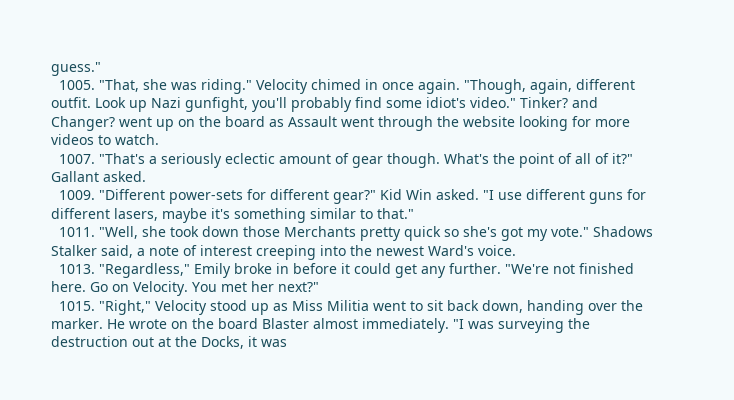guess."
  1005. "That, she was riding." Velocity chimed in once again. "Though, again, different outfit. Look up Nazi gunfight, you'll probably find some idiot's video." Tinker? and Changer? went up on the board as Assault went through the website looking for more videos to watch.
  1007. "That's a seriously eclectic amount of gear though. What's the point of all of it?" Gallant asked.
  1009. "Different power-sets for different gear?" Kid Win asked. "I use different guns for different lasers, maybe it's something similar to that."
  1011. "Well, she took down those Merchants pretty quick so she's got my vote." Shadows Stalker said, a note of interest creeping into the newest Ward's voice.
  1013. "Regardless," Emily broke in before it could get any further. "We're not finished here. Go on Velocity. You met her next?"
  1015. "Right," Velocity stood up as Miss Militia went to sit back down, handing over the marker. He wrote on the board Blaster almost immediately. "I was surveying the destruction out at the Docks, it was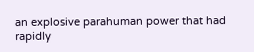an explosive parahuman power that had rapidly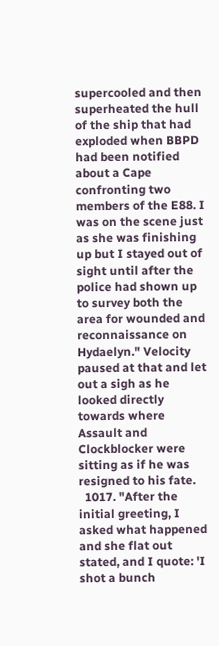supercooled and then superheated the hull of the ship that had exploded when BBPD had been notified about a Cape confronting two members of the E88. I was on the scene just as she was finishing up but I stayed out of sight until after the police had shown up to survey both the area for wounded and reconnaissance on Hydaelyn." Velocity paused at that and let out a sigh as he looked directly towards where Assault and Clockblocker were sitting as if he was resigned to his fate.
  1017. "After the initial greeting, I asked what happened and she flat out stated, and I quote: 'I shot a bunch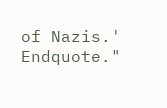of Nazis.' Endquote."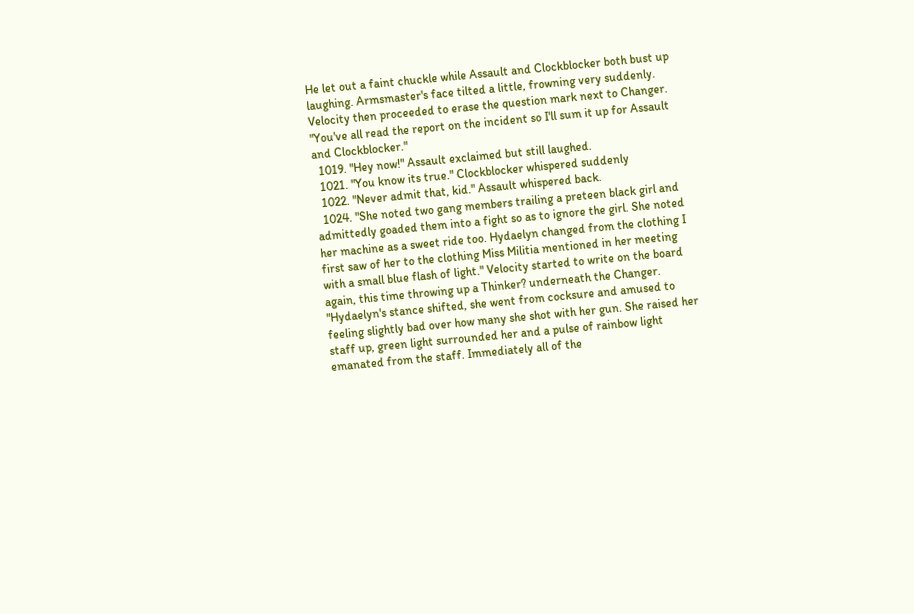He let out a faint chuckle while Assault and Clockblocker both bust up laughing. Armsmaster's face tilted a little, frowning very suddenly. Velocity then proceeded to erase the question mark next to Changer. "You've all read the report on the incident so I'll sum it up for Assault and Clockblocker."
  1019. "Hey now!" Assault exclaimed but still laughed.
  1021. "You know its true." Clockblocker whispered suddenly
  1022. "Never admit that, kid." Assault whispered back.
  1024. "She noted two gang members trailing a preteen black girl and admittedly goaded them into a fight so as to ignore the girl. She noted her machine as a sweet ride too. Hydaelyn changed from the clothing I first saw of her to the clothing Miss Militia mentioned in her meeting with a small blue flash of light." Velocity started to write on the board again, this time throwing up a Thinker? underneath the Changer. "Hydaelyn's stance shifted, she went from cocksure and amused to feeling slightly bad over how many she shot with her gun. She raised her staff up, green light surrounded her and a pulse of rainbow light emanated from the staff. Immediately all of the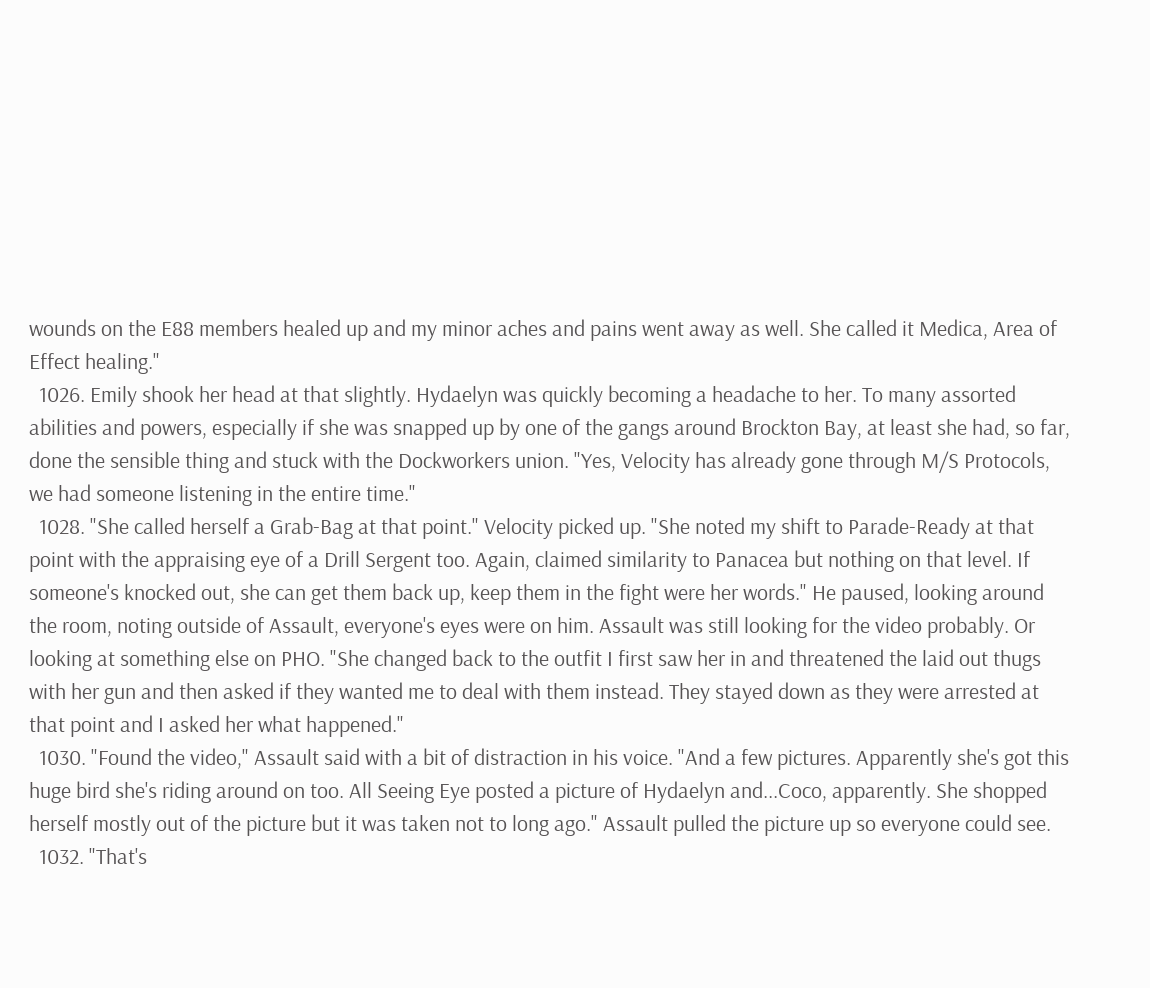wounds on the E88 members healed up and my minor aches and pains went away as well. She called it Medica, Area of Effect healing."
  1026. Emily shook her head at that slightly. Hydaelyn was quickly becoming a headache to her. To many assorted abilities and powers, especially if she was snapped up by one of the gangs around Brockton Bay, at least she had, so far, done the sensible thing and stuck with the Dockworkers union. "Yes, Velocity has already gone through M/S Protocols, we had someone listening in the entire time."
  1028. "She called herself a Grab-Bag at that point." Velocity picked up. "She noted my shift to Parade-Ready at that point with the appraising eye of a Drill Sergent too. Again, claimed similarity to Panacea but nothing on that level. If someone's knocked out, she can get them back up, keep them in the fight were her words." He paused, looking around the room, noting outside of Assault, everyone's eyes were on him. Assault was still looking for the video probably. Or looking at something else on PHO. "She changed back to the outfit I first saw her in and threatened the laid out thugs with her gun and then asked if they wanted me to deal with them instead. They stayed down as they were arrested at that point and I asked her what happened."
  1030. "Found the video," Assault said with a bit of distraction in his voice. "And a few pictures. Apparently she's got this huge bird she's riding around on too. All Seeing Eye posted a picture of Hydaelyn and...Coco, apparently. She shopped herself mostly out of the picture but it was taken not to long ago." Assault pulled the picture up so everyone could see.
  1032. "That's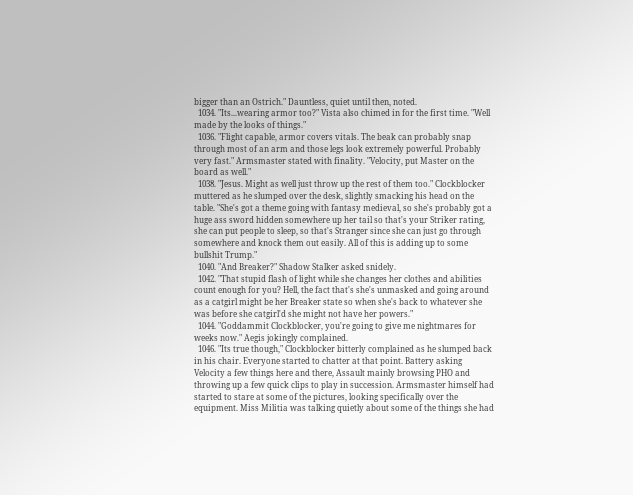bigger than an Ostrich." Dauntless, quiet until then, noted.
  1034. "Its...wearing armor too?" Vista also chimed in for the first time. "Well made by the looks of things."
  1036. "Flight capable, armor covers vitals. The beak can probably snap through most of an arm and those legs look extremely powerful. Probably very fast." Armsmaster stated with finality. "Velocity, put Master on the board as well."
  1038. "Jesus. Might as well just throw up the rest of them too." Clockblocker muttered as he slumped over the desk, slightly smacking his head on the table. "She's got a theme going with fantasy medieval, so she's probably got a huge ass sword hidden somewhere up her tail so that's your Striker rating, she can put people to sleep, so that's Stranger since she can just go through somewhere and knock them out easily. All of this is adding up to some bullshit Trump."
  1040. "And Breaker?" Shadow Stalker asked snidely.
  1042. "That stupid flash of light while she changes her clothes and abilities count enough for you? Hell, the fact that's she's unmasked and going around as a catgirl might be her Breaker state so when she's back to whatever she was before she catgirl'd she might not have her powers."
  1044. "Goddammit Clockblocker, you're going to give me nightmares for weeks now." Aegis jokingly complained.
  1046. "Its true though," Clockblocker bitterly complained as he slumped back in his chair. Everyone started to chatter at that point. Battery asking Velocity a few things here and there, Assault mainly browsing PHO and throwing up a few quick clips to play in succession. Armsmaster himself had started to stare at some of the pictures, looking specifically over the equipment. Miss Militia was talking quietly about some of the things she had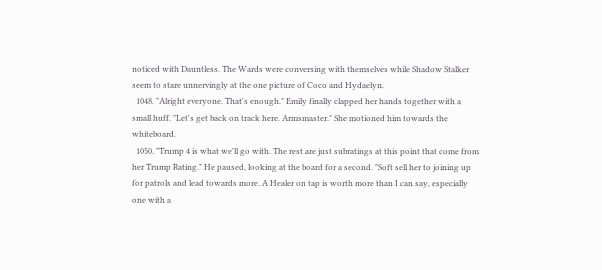noticed with Dauntless. The Wards were conversing with themselves while Shadow Stalker seem to stare unnervingly at the one picture of Coco and Hydaelyn.
  1048. "Alright everyone. That's enough." Emily finally clapped her hands together with a small huff. "Let's get back on track here. Armsmaster." She motioned him towards the whiteboard.
  1050. "Trump 4 is what we'll go with. The rest are just subratings at this point that come from her Trump Rating." He paused, looking at the board for a second. "Soft sell her to joining up for patrols and lead towards more. A Healer on tap is worth more than I can say, especially one with a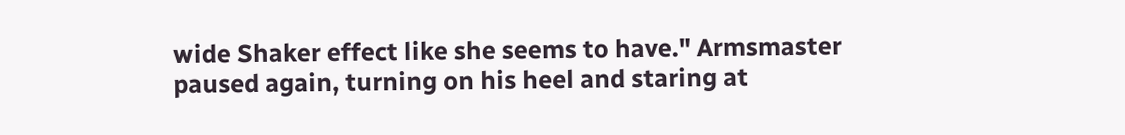wide Shaker effect like she seems to have." Armsmaster paused again, turning on his heel and staring at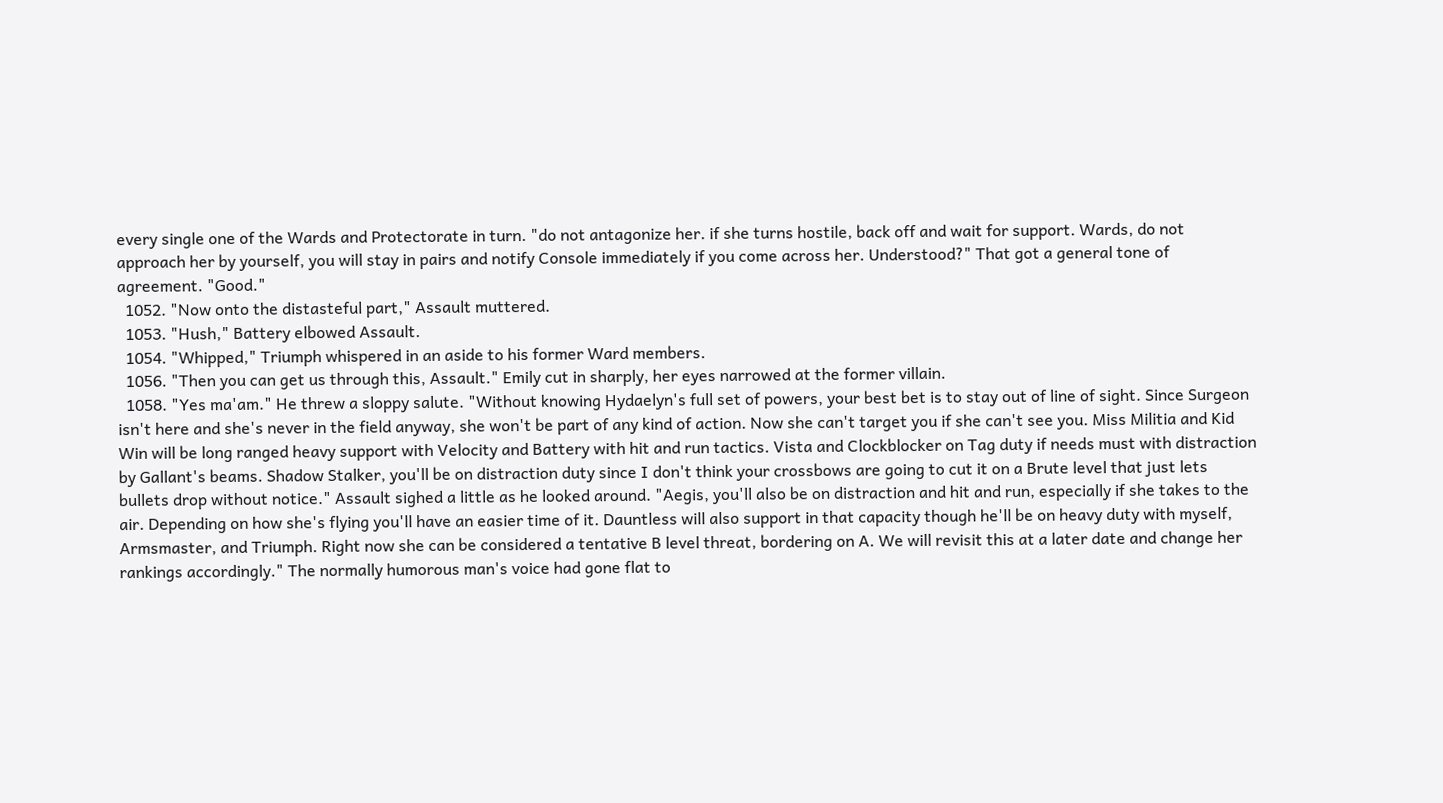every single one of the Wards and Protectorate in turn. "do not antagonize her. if she turns hostile, back off and wait for support. Wards, do not approach her by yourself, you will stay in pairs and notify Console immediately if you come across her. Understood?" That got a general tone of agreement. "Good."
  1052. "Now onto the distasteful part," Assault muttered.
  1053. "Hush," Battery elbowed Assault.
  1054. "Whipped," Triumph whispered in an aside to his former Ward members.
  1056. "Then you can get us through this, Assault." Emily cut in sharply, her eyes narrowed at the former villain.
  1058. "Yes ma'am." He threw a sloppy salute. "Without knowing Hydaelyn's full set of powers, your best bet is to stay out of line of sight. Since Surgeon isn't here and she's never in the field anyway, she won't be part of any kind of action. Now she can't target you if she can't see you. Miss Militia and Kid Win will be long ranged heavy support with Velocity and Battery with hit and run tactics. Vista and Clockblocker on Tag duty if needs must with distraction by Gallant's beams. Shadow Stalker, you'll be on distraction duty since I don't think your crossbows are going to cut it on a Brute level that just lets bullets drop without notice." Assault sighed a little as he looked around. "Aegis, you'll also be on distraction and hit and run, especially if she takes to the air. Depending on how she's flying you'll have an easier time of it. Dauntless will also support in that capacity though he'll be on heavy duty with myself, Armsmaster, and Triumph. Right now she can be considered a tentative B level threat, bordering on A. We will revisit this at a later date and change her rankings accordingly." The normally humorous man's voice had gone flat to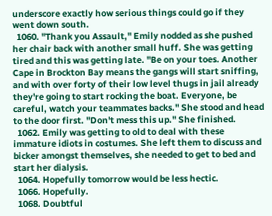underscore exactly how serious things could go if they went down south.
  1060. "Thank you Assault," Emily nodded as she pushed her chair back with another small huff. She was getting tired and this was getting late. "Be on your toes. Another Cape in Brockton Bay means the gangs will start sniffing, and with over forty of their low level thugs in jail already they're going to start rocking the boat. Everyone, be careful, watch your teammates backs." She stood and head to the door first. "Don't mess this up." She finished.
  1062. Emily was getting to old to deal with these immature idiots in costumes. She left them to discuss and bicker amongst themselves, she needed to get to bed and start her dialysis.
  1064. Hopefully tomorrow would be less hectic.
  1066. Hopefully.
  1068. Doubtful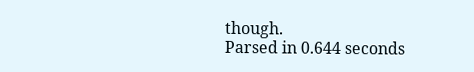though.
Parsed in 0.644 seconds